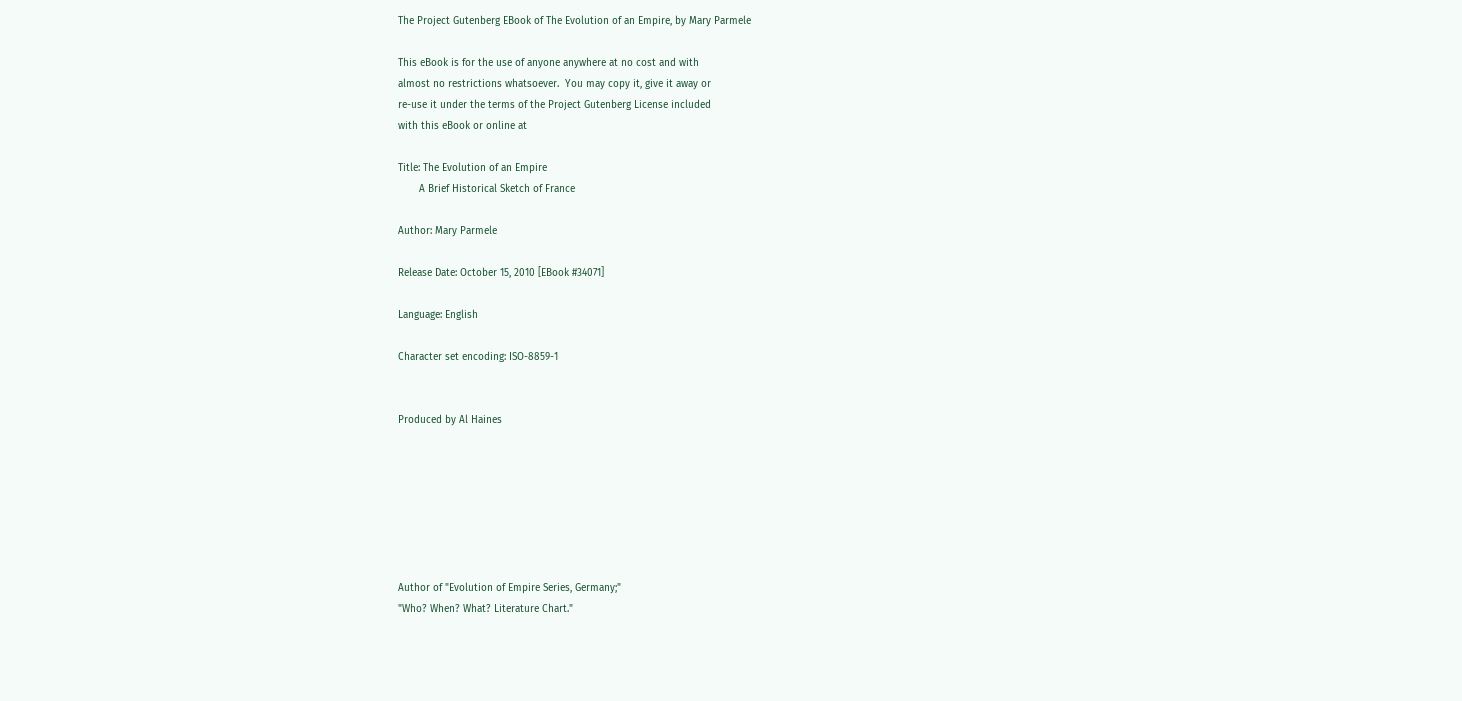The Project Gutenberg EBook of The Evolution of an Empire, by Mary Parmele

This eBook is for the use of anyone anywhere at no cost and with
almost no restrictions whatsoever.  You may copy it, give it away or
re-use it under the terms of the Project Gutenberg License included
with this eBook or online at

Title: The Evolution of an Empire
       A Brief Historical Sketch of France

Author: Mary Parmele

Release Date: October 15, 2010 [EBook #34071]

Language: English

Character set encoding: ISO-8859-1


Produced by Al Haines







Author of "Evolution of Empire Series, Germany;"
"Who? When? What? Literature Chart."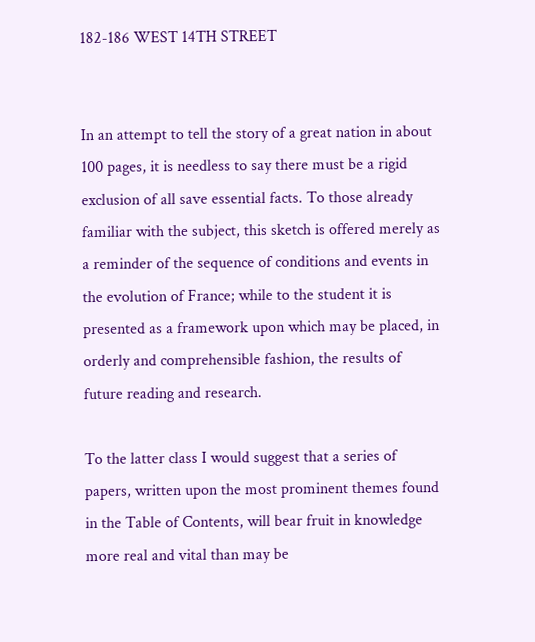182-186 WEST 14TH STREET


In an attempt to tell the story of a great nation in about 100 pages, it is needless to say there must be a rigid exclusion of all save essential facts. To those already familiar with the subject, this sketch is offered merely as a reminder of the sequence of conditions and events in the evolution of France; while to the student it is presented as a framework upon which may be placed, in orderly and comprehensible fashion, the results of future reading and research.

To the latter class I would suggest that a series of papers, written upon the most prominent themes found in the Table of Contents, will bear fruit in knowledge more real and vital than may be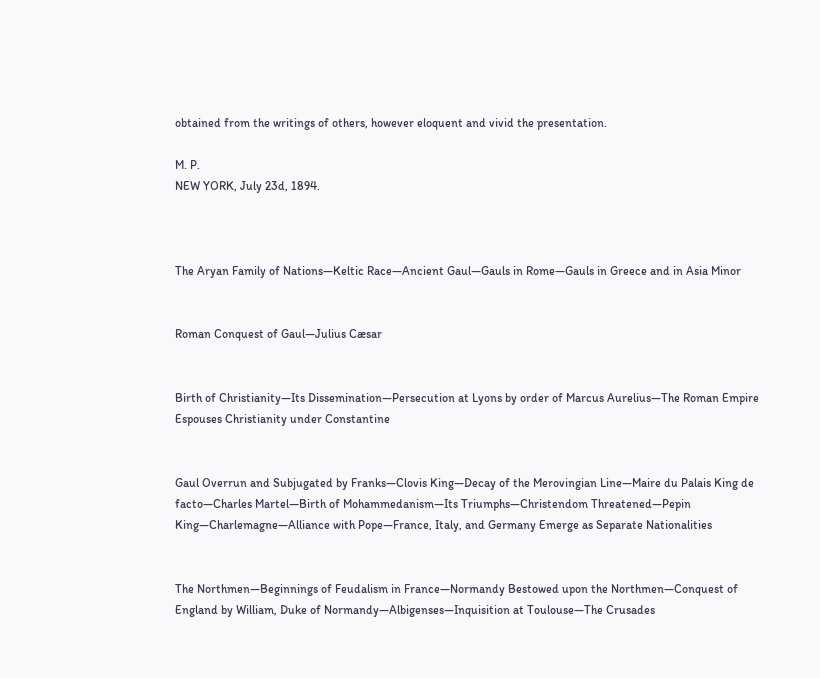obtained from the writings of others, however eloquent and vivid the presentation.

M. P.
NEW YORK, July 23d, 1894.



The Aryan Family of Nations—Keltic Race—Ancient Gaul—Gauls in Rome—Gauls in Greece and in Asia Minor


Roman Conquest of Gaul—Julius Cæsar


Birth of Christianity—Its Dissemination—Persecution at Lyons by order of Marcus Aurelius—The Roman Empire Espouses Christianity under Constantine


Gaul Overrun and Subjugated by Franks—Clovis King—Decay of the Merovingian Line—Maire du Palais King de facto—Charles Martel—Birth of Mohammedanism—Its Triumphs—Christendom Threatened—Pepin King—Charlemagne—Alliance with Pope—France, Italy, and Germany Emerge as Separate Nationalities


The Northmen—Beginnings of Feudalism in France—Normandy Bestowed upon the Northmen—Conquest of England by William, Duke of Normandy—Albigenses—Inquisition at Toulouse—The Crusades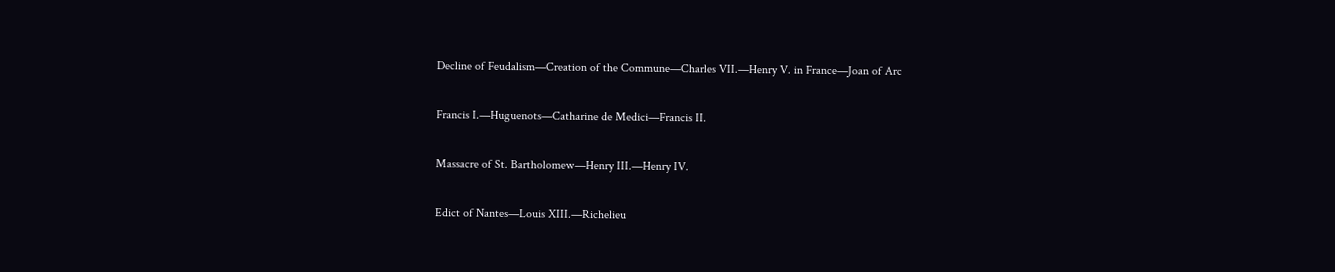Decline of Feudalism—Creation of the Commune—Charles VII.—Henry V. in France—Joan of Arc


Francis I.—Huguenots—Catharine de Medici—Francis II.


Massacre of St. Bartholomew—Henry III.—Henry IV.


Edict of Nantes—Louis XIII.—Richelieu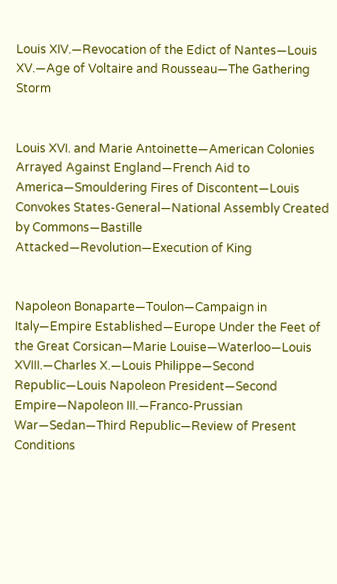Louis XIV.—Revocation of the Edict of Nantes—Louis XV.—Age of Voltaire and Rousseau—The Gathering Storm


Louis XVI. and Marie Antoinette—American Colonies Arrayed Against England—French Aid to America—Smouldering Fires of Discontent—Louis Convokes States-General—National Assembly Created by Commons—Bastille Attacked—Revolution—Execution of King


Napoleon Bonaparte—Toulon—Campaign in Italy—Empire Established—Europe Under the Feet of the Great Corsican—Marie Louise—Waterloo—Louis XVIII.—Charles X.—Louis Philippe—Second Republic—Louis Napoleon President—Second Empire—Napoleon III.—Franco-Prussian War—Sedan—Third Republic—Review of Present Conditions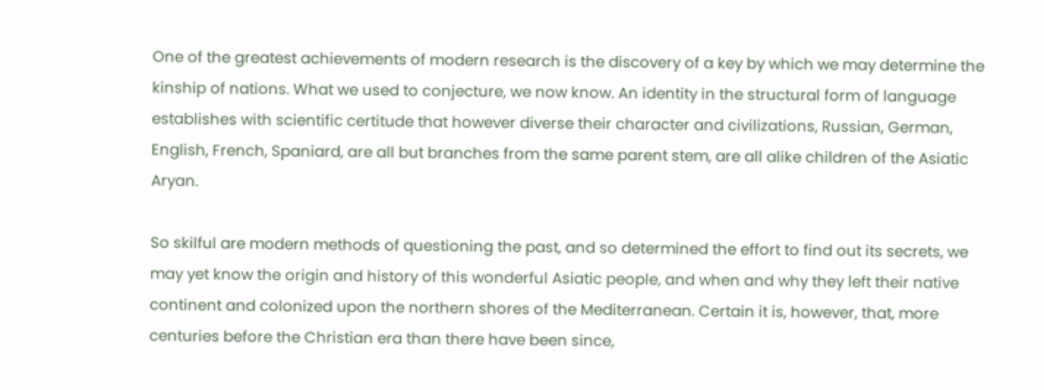One of the greatest achievements of modern research is the discovery of a key by which we may determine the kinship of nations. What we used to conjecture, we now know. An identity in the structural form of language establishes with scientific certitude that however diverse their character and civilizations, Russian, German, English, French, Spaniard, are all but branches from the same parent stem, are all alike children of the Asiatic Aryan.

So skilful are modern methods of questioning the past, and so determined the effort to find out its secrets, we may yet know the origin and history of this wonderful Asiatic people, and when and why they left their native continent and colonized upon the northern shores of the Mediterranean. Certain it is, however, that, more centuries before the Christian era than there have been since,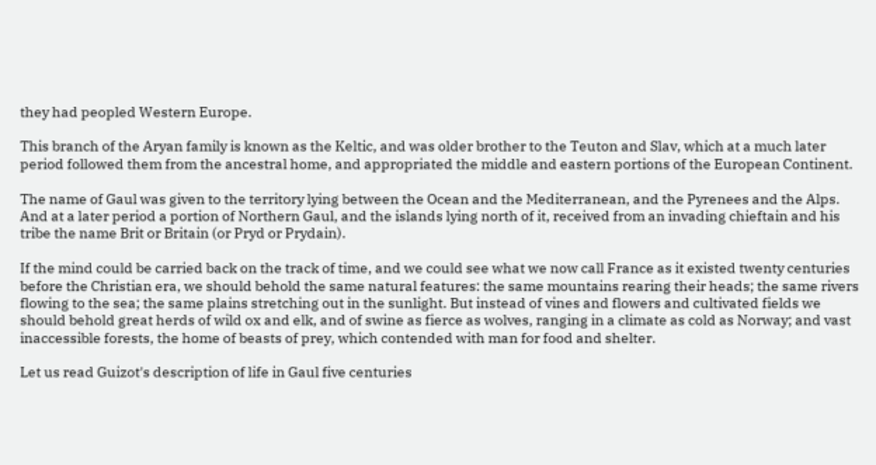they had peopled Western Europe.

This branch of the Aryan family is known as the Keltic, and was older brother to the Teuton and Slav, which at a much later period followed them from the ancestral home, and appropriated the middle and eastern portions of the European Continent.

The name of Gaul was given to the territory lying between the Ocean and the Mediterranean, and the Pyrenees and the Alps. And at a later period a portion of Northern Gaul, and the islands lying north of it, received from an invading chieftain and his tribe the name Brit or Britain (or Pryd or Prydain).

If the mind could be carried back on the track of time, and we could see what we now call France as it existed twenty centuries before the Christian era, we should behold the same natural features: the same mountains rearing their heads; the same rivers flowing to the sea; the same plains stretching out in the sunlight. But instead of vines and flowers and cultivated fields we should behold great herds of wild ox and elk, and of swine as fierce as wolves, ranging in a climate as cold as Norway; and vast inaccessible forests, the home of beasts of prey, which contended with man for food and shelter.

Let us read Guizot's description of life in Gaul five centuries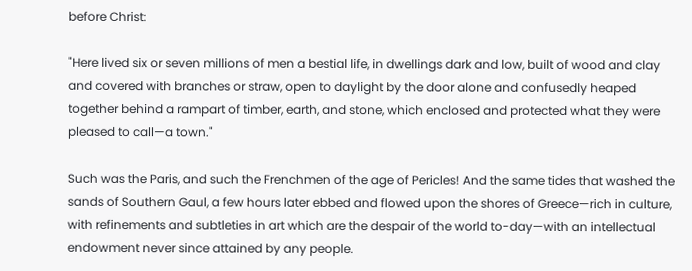before Christ:

"Here lived six or seven millions of men a bestial life, in dwellings dark and low, built of wood and clay and covered with branches or straw, open to daylight by the door alone and confusedly heaped together behind a rampart of timber, earth, and stone, which enclosed and protected what they were pleased to call—a town."

Such was the Paris, and such the Frenchmen of the age of Pericles! And the same tides that washed the sands of Southern Gaul, a few hours later ebbed and flowed upon the shores of Greece—rich in culture, with refinements and subtleties in art which are the despair of the world to-day—with an intellectual endowment never since attained by any people.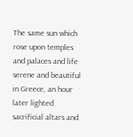The same sun which rose upon temples and palaces and life serene and beautiful in Greece, an hour later lighted sacrificial altars and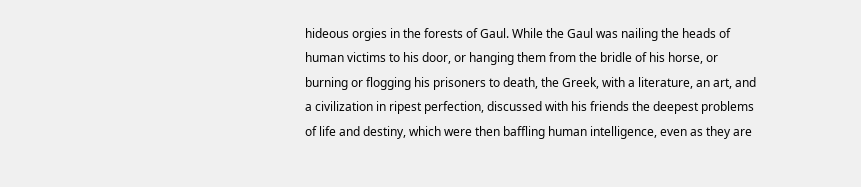hideous orgies in the forests of Gaul. While the Gaul was nailing the heads of human victims to his door, or hanging them from the bridle of his horse, or burning or flogging his prisoners to death, the Greek, with a literature, an art, and a civilization in ripest perfection, discussed with his friends the deepest problems of life and destiny, which were then baffling human intelligence, even as they are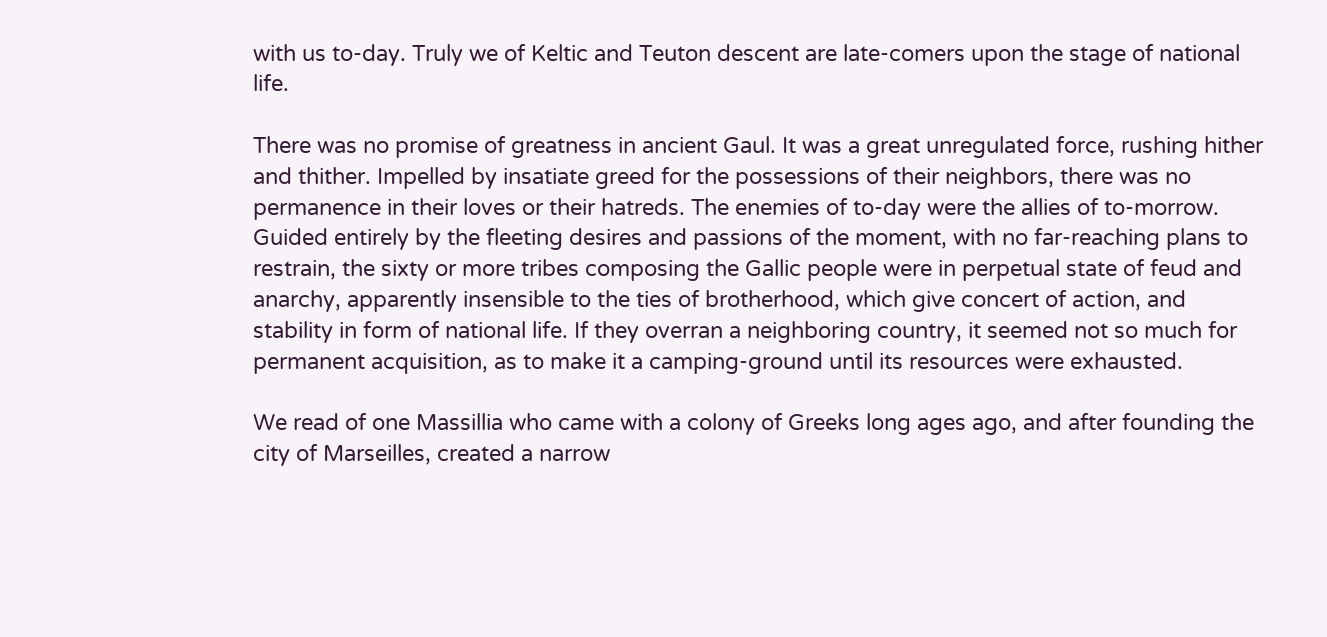with us to-day. Truly we of Keltic and Teuton descent are late-comers upon the stage of national life.

There was no promise of greatness in ancient Gaul. It was a great unregulated force, rushing hither and thither. Impelled by insatiate greed for the possessions of their neighbors, there was no permanence in their loves or their hatreds. The enemies of to-day were the allies of to-morrow. Guided entirely by the fleeting desires and passions of the moment, with no far-reaching plans to restrain, the sixty or more tribes composing the Gallic people were in perpetual state of feud and anarchy, apparently insensible to the ties of brotherhood, which give concert of action, and stability in form of national life. If they overran a neighboring country, it seemed not so much for permanent acquisition, as to make it a camping-ground until its resources were exhausted.

We read of one Massillia who came with a colony of Greeks long ages ago, and after founding the city of Marseilles, created a narrow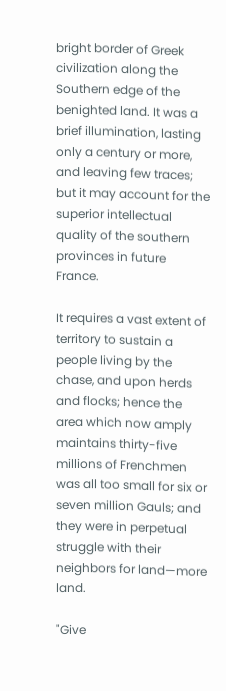bright border of Greek civilization along the Southern edge of the benighted land. It was a brief illumination, lasting only a century or more, and leaving few traces; but it may account for the superior intellectual quality of the southern provinces in future France.

It requires a vast extent of territory to sustain a people living by the chase, and upon herds and flocks; hence the area which now amply maintains thirty-five millions of Frenchmen was all too small for six or seven million Gauls; and they were in perpetual struggle with their neighbors for land—more land.

"Give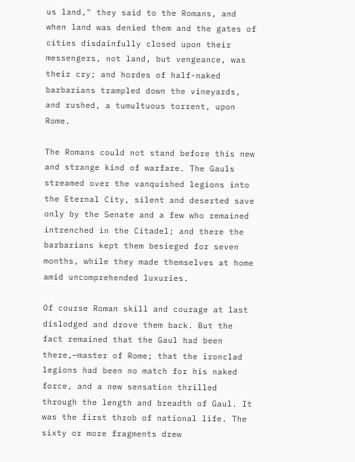us land," they said to the Romans, and when land was denied them and the gates of cities disdainfully closed upon their messengers, not land, but vengeance, was their cry; and hordes of half-naked barbarians trampled down the vineyards, and rushed, a tumultuous torrent, upon Rome.

The Romans could not stand before this new and strange kind of warfare. The Gauls streamed over the vanquished legions into the Eternal City, silent and deserted save only by the Senate and a few who remained intrenched in the Citadel; and there the barbarians kept them besieged for seven months, while they made themselves at home amid uncomprehended luxuries.

Of course Roman skill and courage at last dislodged and drove them back. But the fact remained that the Gaul had been there,—master of Rome; that the ironclad legions had been no match for his naked force, and a new sensation thrilled through the length and breadth of Gaul. It was the first throb of national life. The sixty or more fragments drew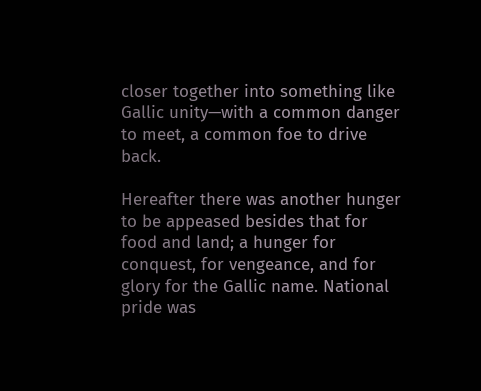closer together into something like Gallic unity—with a common danger to meet, a common foe to drive back.

Hereafter there was another hunger to be appeased besides that for food and land; a hunger for conquest, for vengeance, and for glory for the Gallic name. National pride was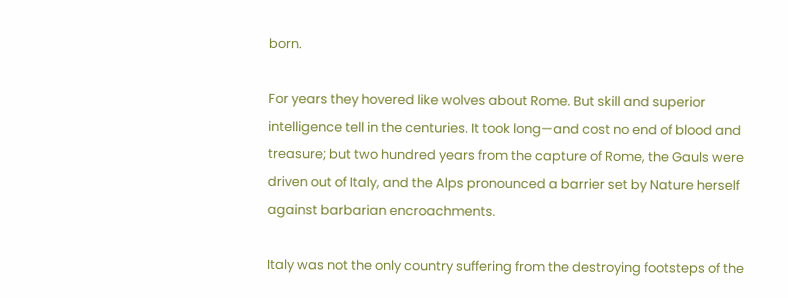born.

For years they hovered like wolves about Rome. But skill and superior intelligence tell in the centuries. It took long—and cost no end of blood and treasure; but two hundred years from the capture of Rome, the Gauls were driven out of Italy, and the Alps pronounced a barrier set by Nature herself against barbarian encroachments.

Italy was not the only country suffering from the destroying footsteps of the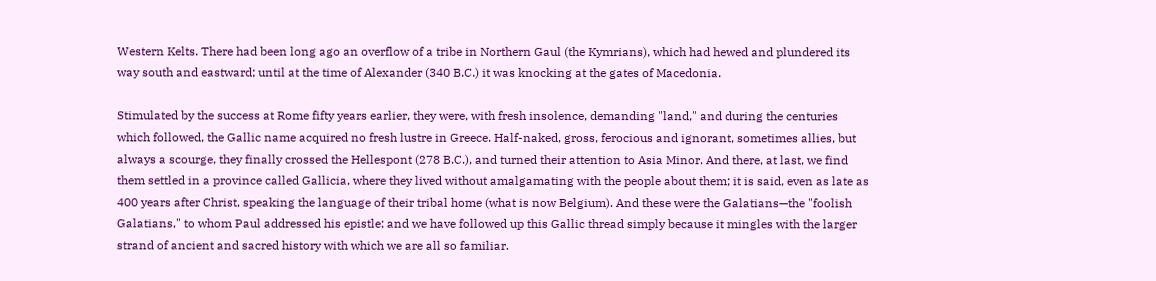Western Kelts. There had been long ago an overflow of a tribe in Northern Gaul (the Kymrians), which had hewed and plundered its way south and eastward; until at the time of Alexander (340 B.C.) it was knocking at the gates of Macedonia.

Stimulated by the success at Rome fifty years earlier, they were, with fresh insolence, demanding "land," and during the centuries which followed, the Gallic name acquired no fresh lustre in Greece. Half-naked, gross, ferocious and ignorant, sometimes allies, but always a scourge, they finally crossed the Hellespont (278 B.C.), and turned their attention to Asia Minor. And there, at last, we find them settled in a province called Gallicia, where they lived without amalgamating with the people about them; it is said, even as late as 400 years after Christ, speaking the language of their tribal home (what is now Belgium). And these were the Galatians—the "foolish Galatians," to whom Paul addressed his epistle; and we have followed up this Gallic thread simply because it mingles with the larger strand of ancient and sacred history with which we are all so familiar.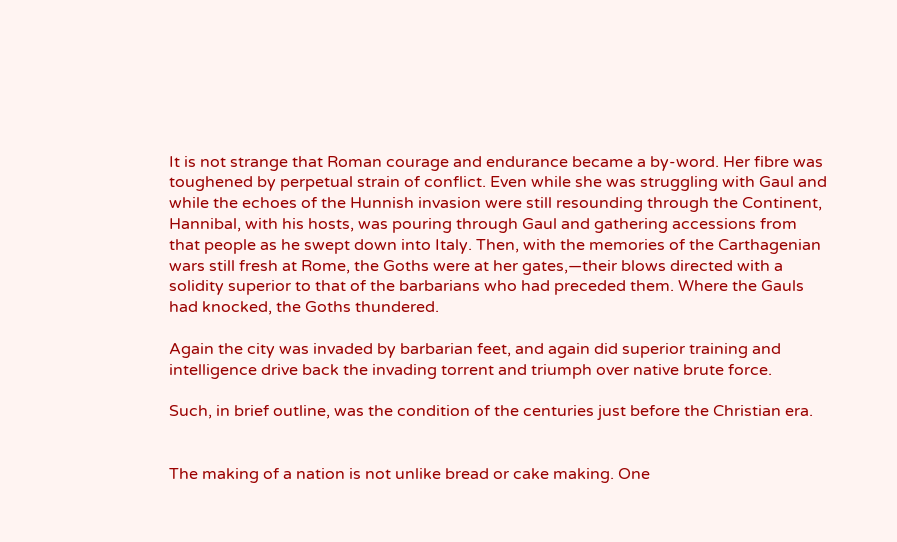It is not strange that Roman courage and endurance became a by-word. Her fibre was toughened by perpetual strain of conflict. Even while she was struggling with Gaul and while the echoes of the Hunnish invasion were still resounding through the Continent, Hannibal, with his hosts, was pouring through Gaul and gathering accessions from that people as he swept down into Italy. Then, with the memories of the Carthagenian wars still fresh at Rome, the Goths were at her gates,—their blows directed with a solidity superior to that of the barbarians who had preceded them. Where the Gauls had knocked, the Goths thundered.

Again the city was invaded by barbarian feet, and again did superior training and intelligence drive back the invading torrent and triumph over native brute force.

Such, in brief outline, was the condition of the centuries just before the Christian era.


The making of a nation is not unlike bread or cake making. One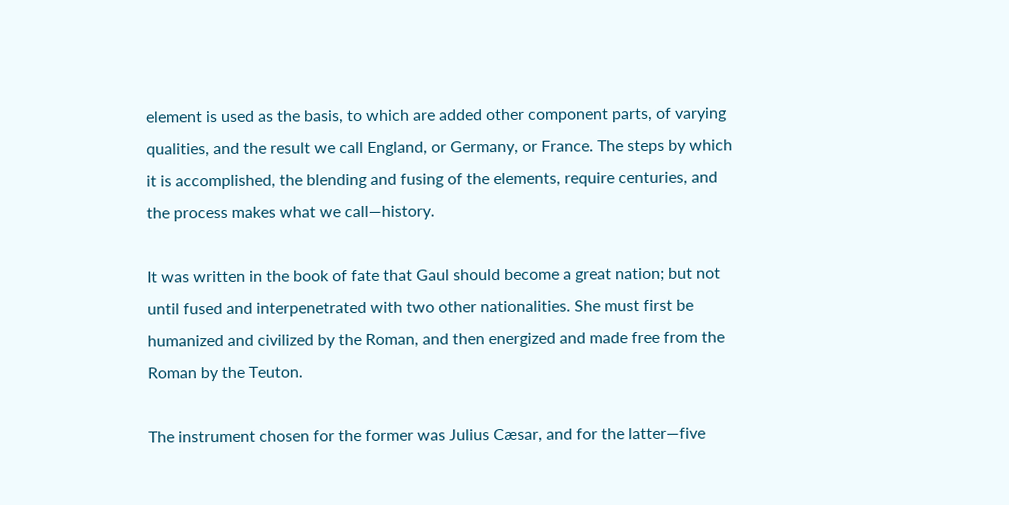element is used as the basis, to which are added other component parts, of varying qualities, and the result we call England, or Germany, or France. The steps by which it is accomplished, the blending and fusing of the elements, require centuries, and the process makes what we call—history.

It was written in the book of fate that Gaul should become a great nation; but not until fused and interpenetrated with two other nationalities. She must first be humanized and civilized by the Roman, and then energized and made free from the Roman by the Teuton.

The instrument chosen for the former was Julius Cæsar, and for the latter—five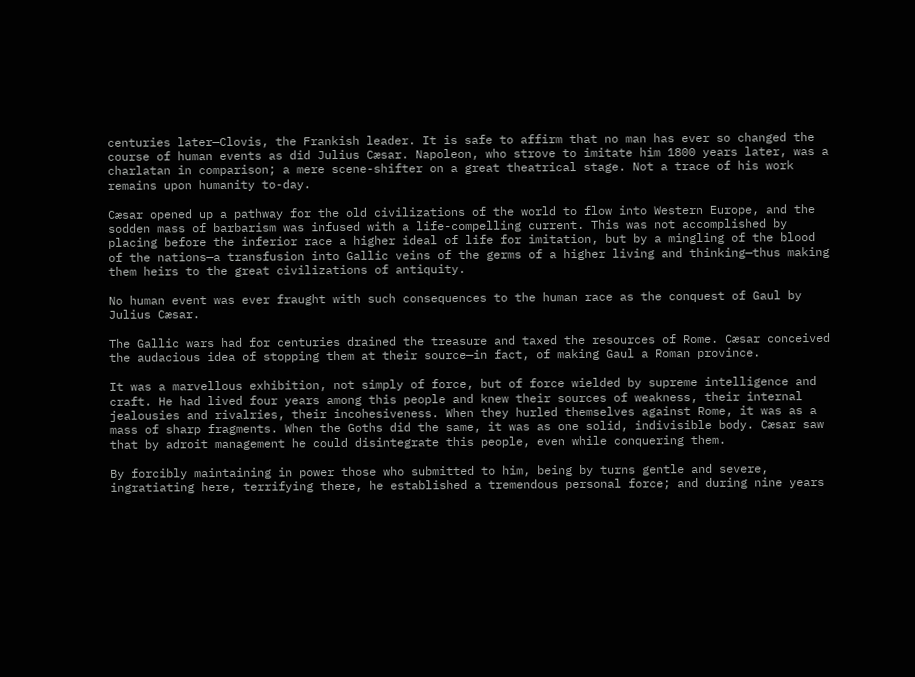centuries later—Clovis, the Frankish leader. It is safe to affirm that no man has ever so changed the course of human events as did Julius Cæsar. Napoleon, who strove to imitate him 1800 years later, was a charlatan in comparison; a mere scene-shifter on a great theatrical stage. Not a trace of his work remains upon humanity to-day.

Cæsar opened up a pathway for the old civilizations of the world to flow into Western Europe, and the sodden mass of barbarism was infused with a life-compelling current. This was not accomplished by placing before the inferior race a higher ideal of life for imitation, but by a mingling of the blood of the nations—a transfusion into Gallic veins of the germs of a higher living and thinking—thus making them heirs to the great civilizations of antiquity.

No human event was ever fraught with such consequences to the human race as the conquest of Gaul by Julius Cæsar.

The Gallic wars had for centuries drained the treasure and taxed the resources of Rome. Cæsar conceived the audacious idea of stopping them at their source—in fact, of making Gaul a Roman province.

It was a marvellous exhibition, not simply of force, but of force wielded by supreme intelligence and craft. He had lived four years among this people and knew their sources of weakness, their internal jealousies and rivalries, their incohesiveness. When they hurled themselves against Rome, it was as a mass of sharp fragments. When the Goths did the same, it was as one solid, indivisible body. Cæsar saw that by adroit management he could disintegrate this people, even while conquering them.

By forcibly maintaining in power those who submitted to him, being by turns gentle and severe, ingratiating here, terrifying there, he established a tremendous personal force; and during nine years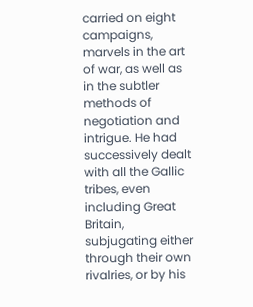carried on eight campaigns, marvels in the art of war, as well as in the subtler methods of negotiation and intrigue. He had successively dealt with all the Gallic tribes, even including Great Britain, subjugating either through their own rivalries, or by his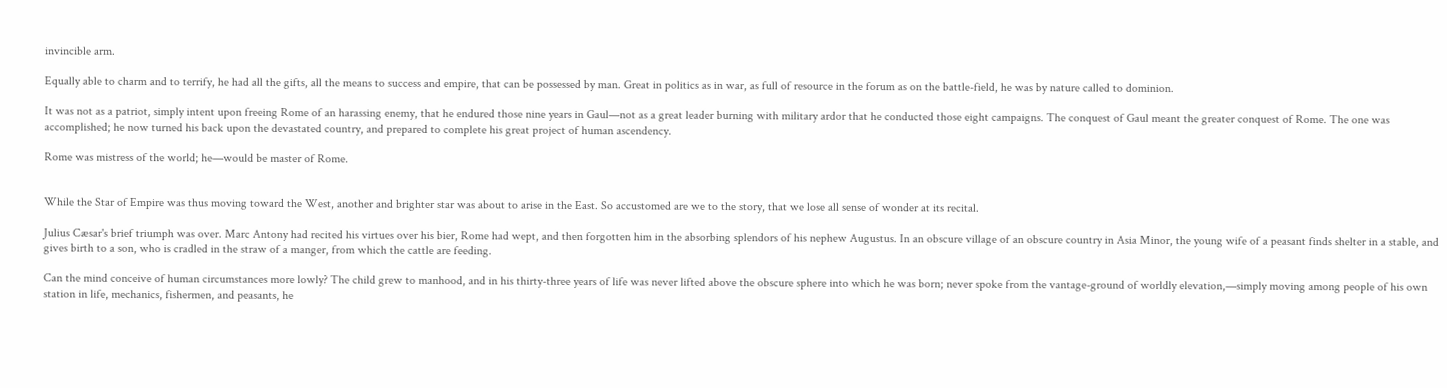invincible arm.

Equally able to charm and to terrify, he had all the gifts, all the means to success and empire, that can be possessed by man. Great in politics as in war, as full of resource in the forum as on the battle-field, he was by nature called to dominion.

It was not as a patriot, simply intent upon freeing Rome of an harassing enemy, that he endured those nine years in Gaul—not as a great leader burning with military ardor that he conducted those eight campaigns. The conquest of Gaul meant the greater conquest of Rome. The one was accomplished; he now turned his back upon the devastated country, and prepared to complete his great project of human ascendency.

Rome was mistress of the world; he—would be master of Rome.


While the Star of Empire was thus moving toward the West, another and brighter star was about to arise in the East. So accustomed are we to the story, that we lose all sense of wonder at its recital.

Julius Cæsar's brief triumph was over. Marc Antony had recited his virtues over his bier, Rome had wept, and then forgotten him in the absorbing splendors of his nephew Augustus. In an obscure village of an obscure country in Asia Minor, the young wife of a peasant finds shelter in a stable, and gives birth to a son, who is cradled in the straw of a manger, from which the cattle are feeding.

Can the mind conceive of human circumstances more lowly? The child grew to manhood, and in his thirty-three years of life was never lifted above the obscure sphere into which he was born; never spoke from the vantage-ground of worldly elevation,—simply moving among people of his own station in life, mechanics, fishermen, and peasants, he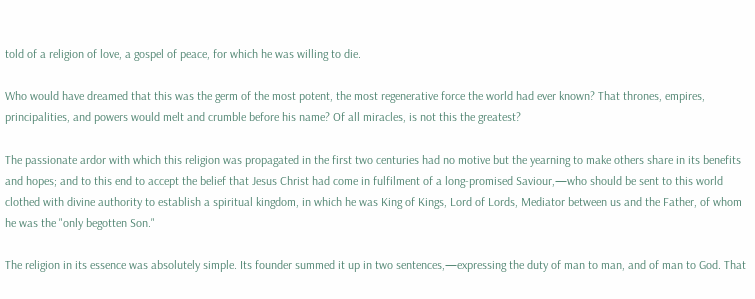told of a religion of love, a gospel of peace, for which he was willing to die.

Who would have dreamed that this was the germ of the most potent, the most regenerative force the world had ever known? That thrones, empires, principalities, and powers would melt and crumble before his name? Of all miracles, is not this the greatest?

The passionate ardor with which this religion was propagated in the first two centuries had no motive but the yearning to make others share in its benefits and hopes; and to this end to accept the belief that Jesus Christ had come in fulfilment of a long-promised Saviour,—who should be sent to this world clothed with divine authority to establish a spiritual kingdom, in which he was King of Kings, Lord of Lords, Mediator between us and the Father, of whom he was the "only begotten Son."

The religion in its essence was absolutely simple. Its founder summed it up in two sentences,—expressing the duty of man to man, and of man to God. That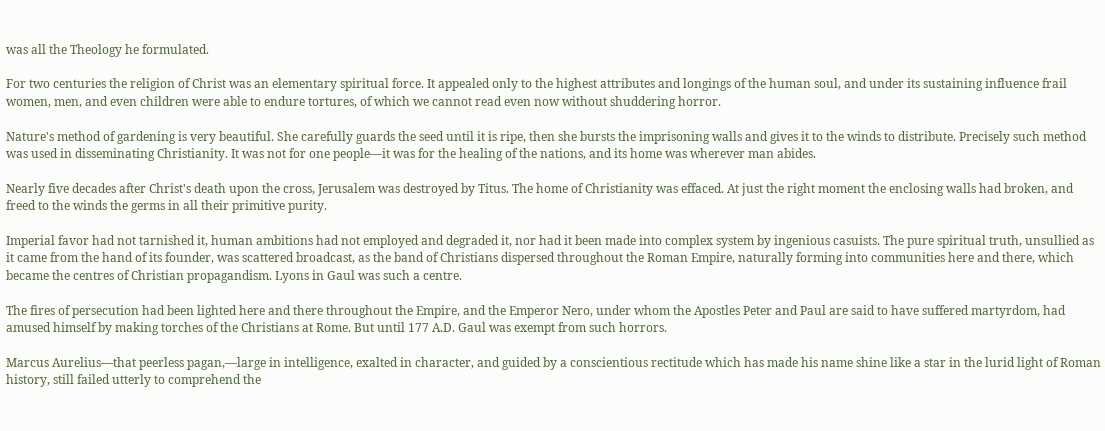was all the Theology he formulated.

For two centuries the religion of Christ was an elementary spiritual force. It appealed only to the highest attributes and longings of the human soul, and under its sustaining influence frail women, men, and even children were able to endure tortures, of which we cannot read even now without shuddering horror.

Nature's method of gardening is very beautiful. She carefully guards the seed until it is ripe, then she bursts the imprisoning walls and gives it to the winds to distribute. Precisely such method was used in disseminating Christianity. It was not for one people—it was for the healing of the nations, and its home was wherever man abides.

Nearly five decades after Christ's death upon the cross, Jerusalem was destroyed by Titus. The home of Christianity was effaced. At just the right moment the enclosing walls had broken, and freed to the winds the germs in all their primitive purity.

Imperial favor had not tarnished it, human ambitions had not employed and degraded it, nor had it been made into complex system by ingenious casuists. The pure spiritual truth, unsullied as it came from the hand of its founder, was scattered broadcast, as the band of Christians dispersed throughout the Roman Empire, naturally forming into communities here and there, which became the centres of Christian propagandism. Lyons in Gaul was such a centre.

The fires of persecution had been lighted here and there throughout the Empire, and the Emperor Nero, under whom the Apostles Peter and Paul are said to have suffered martyrdom, had amused himself by making torches of the Christians at Rome. But until 177 A.D. Gaul was exempt from such horrors.

Marcus Aurelius—that peerless pagan,—large in intelligence, exalted in character, and guided by a conscientious rectitude which has made his name shine like a star in the lurid light of Roman history, still failed utterly to comprehend the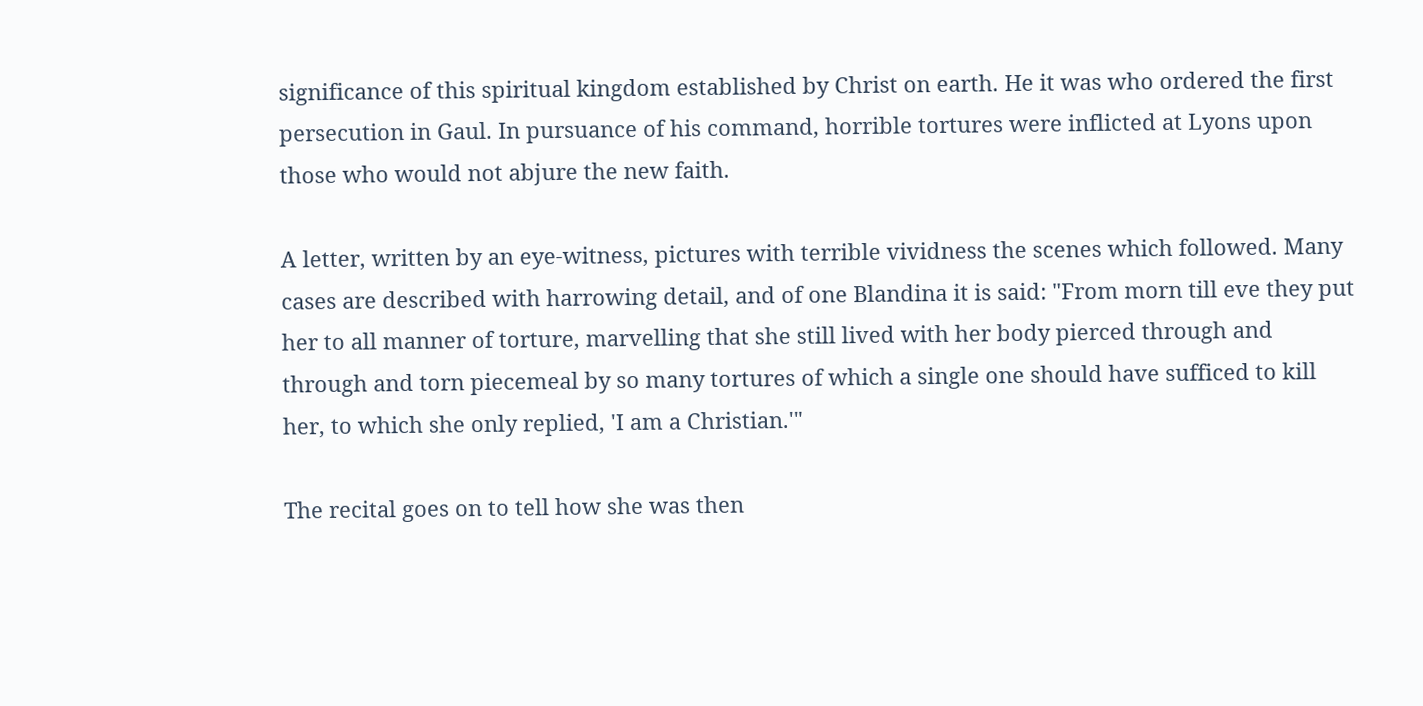significance of this spiritual kingdom established by Christ on earth. He it was who ordered the first persecution in Gaul. In pursuance of his command, horrible tortures were inflicted at Lyons upon those who would not abjure the new faith.

A letter, written by an eye-witness, pictures with terrible vividness the scenes which followed. Many cases are described with harrowing detail, and of one Blandina it is said: "From morn till eve they put her to all manner of torture, marvelling that she still lived with her body pierced through and through and torn piecemeal by so many tortures of which a single one should have sufficed to kill her, to which she only replied, 'I am a Christian.'"

The recital goes on to tell how she was then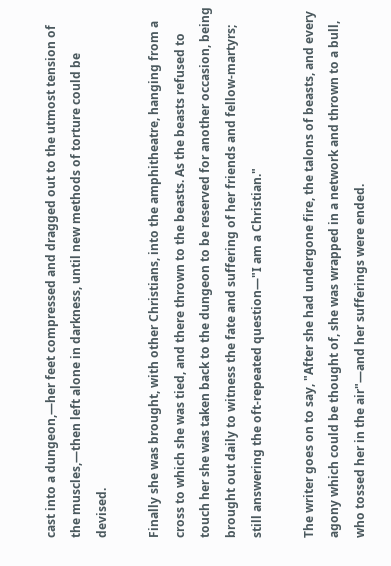cast into a dungeon,—her feet compressed and dragged out to the utmost tension of the muscles,—then left alone in darkness, until new methods of torture could be devised.

Finally she was brought, with other Christians, into the amphitheatre, hanging from a cross to which she was tied, and there thrown to the beasts. As the beasts refused to touch her she was taken back to the dungeon to be reserved for another occasion, being brought out daily to witness the fate and suffering of her friends and fellow-martyrs; still answering the oft-repeated question—"I am a Christian."

The writer goes on to say, "After she had undergone fire, the talons of beasts, and every agony which could be thought of, she was wrapped in a network and thrown to a bull, who tossed her in the air"—and her sufferings were ended.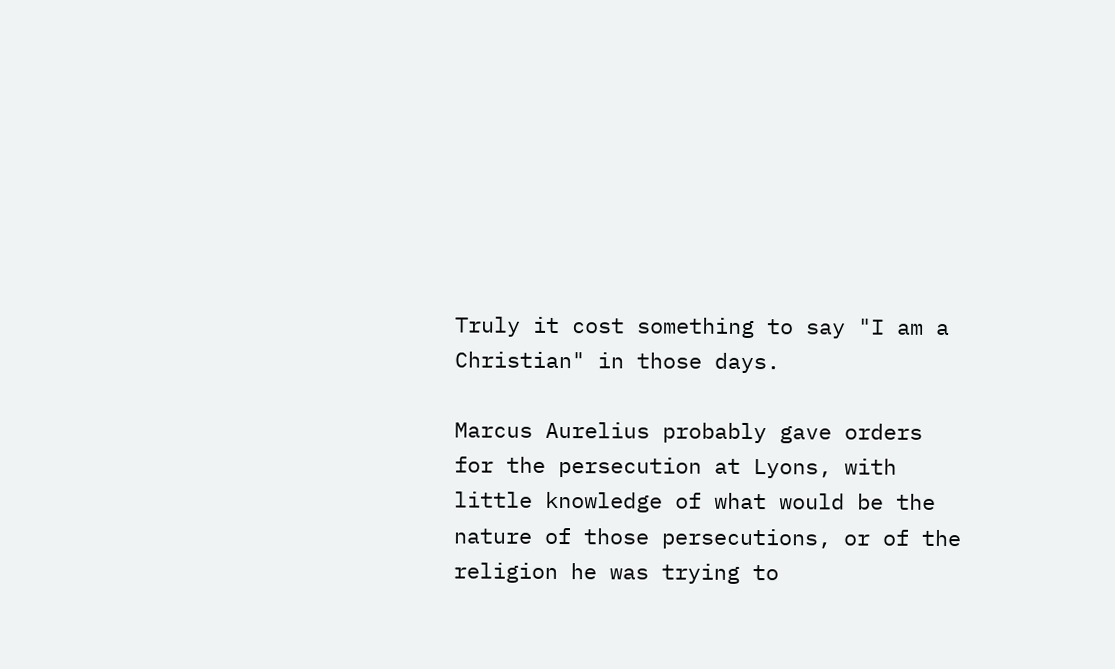Truly it cost something to say "I am a Christian" in those days.

Marcus Aurelius probably gave orders for the persecution at Lyons, with little knowledge of what would be the nature of those persecutions, or of the religion he was trying to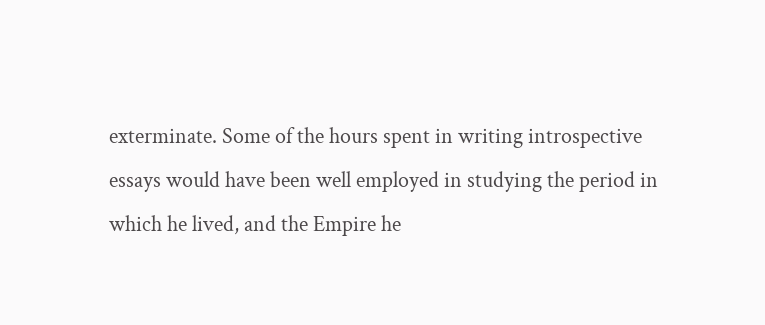exterminate. Some of the hours spent in writing introspective essays would have been well employed in studying the period in which he lived, and the Empire he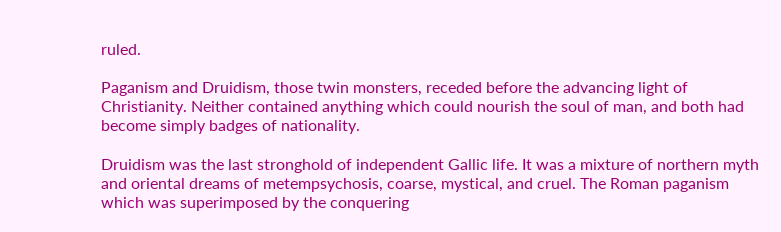ruled.

Paganism and Druidism, those twin monsters, receded before the advancing light of Christianity. Neither contained anything which could nourish the soul of man, and both had become simply badges of nationality.

Druidism was the last stronghold of independent Gallic life. It was a mixture of northern myth and oriental dreams of metempsychosis, coarse, mystical, and cruel. The Roman paganism which was superimposed by the conquering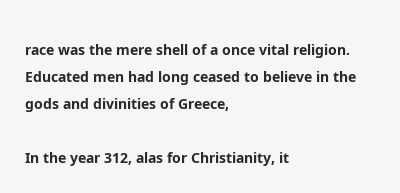race was the mere shell of a once vital religion. Educated men had long ceased to believe in the gods and divinities of Greece,

In the year 312, alas for Christianity, it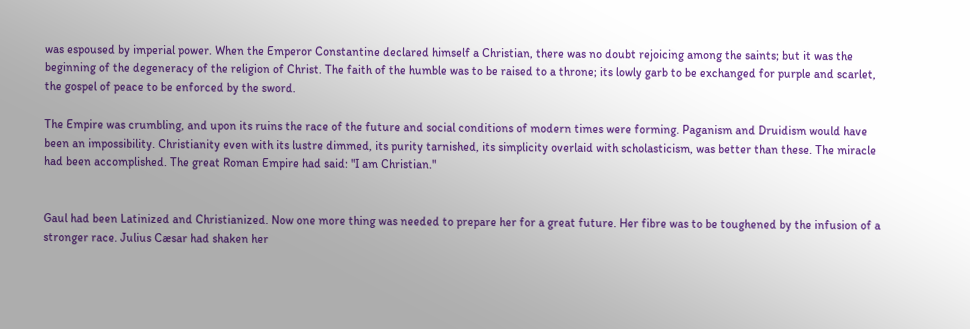was espoused by imperial power. When the Emperor Constantine declared himself a Christian, there was no doubt rejoicing among the saints; but it was the beginning of the degeneracy of the religion of Christ. The faith of the humble was to be raised to a throne; its lowly garb to be exchanged for purple and scarlet, the gospel of peace to be enforced by the sword.

The Empire was crumbling, and upon its ruins the race of the future and social conditions of modern times were forming. Paganism and Druidism would have been an impossibility. Christianity even with its lustre dimmed, its purity tarnished, its simplicity overlaid with scholasticism, was better than these. The miracle had been accomplished. The great Roman Empire had said: "I am Christian."


Gaul had been Latinized and Christianized. Now one more thing was needed to prepare her for a great future. Her fibre was to be toughened by the infusion of a stronger race. Julius Cæsar had shaken her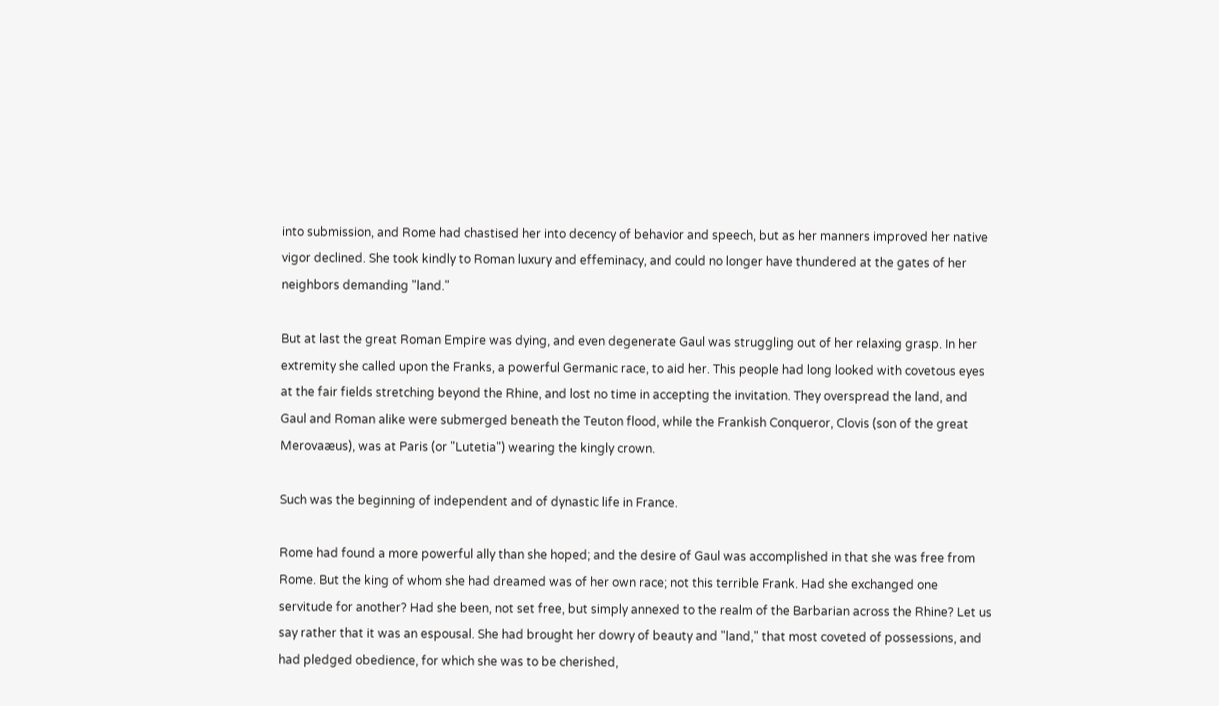into submission, and Rome had chastised her into decency of behavior and speech, but as her manners improved her native vigor declined. She took kindly to Roman luxury and effeminacy, and could no longer have thundered at the gates of her neighbors demanding "land."

But at last the great Roman Empire was dying, and even degenerate Gaul was struggling out of her relaxing grasp. In her extremity she called upon the Franks, a powerful Germanic race, to aid her. This people had long looked with covetous eyes at the fair fields stretching beyond the Rhine, and lost no time in accepting the invitation. They overspread the land, and Gaul and Roman alike were submerged beneath the Teuton flood, while the Frankish Conqueror, Clovis (son of the great Merovaæus), was at Paris (or "Lutetia") wearing the kingly crown.

Such was the beginning of independent and of dynastic life in France.

Rome had found a more powerful ally than she hoped; and the desire of Gaul was accomplished in that she was free from Rome. But the king of whom she had dreamed was of her own race; not this terrible Frank. Had she exchanged one servitude for another? Had she been, not set free, but simply annexed to the realm of the Barbarian across the Rhine? Let us say rather that it was an espousal. She had brought her dowry of beauty and "land," that most coveted of possessions, and had pledged obedience, for which she was to be cherished,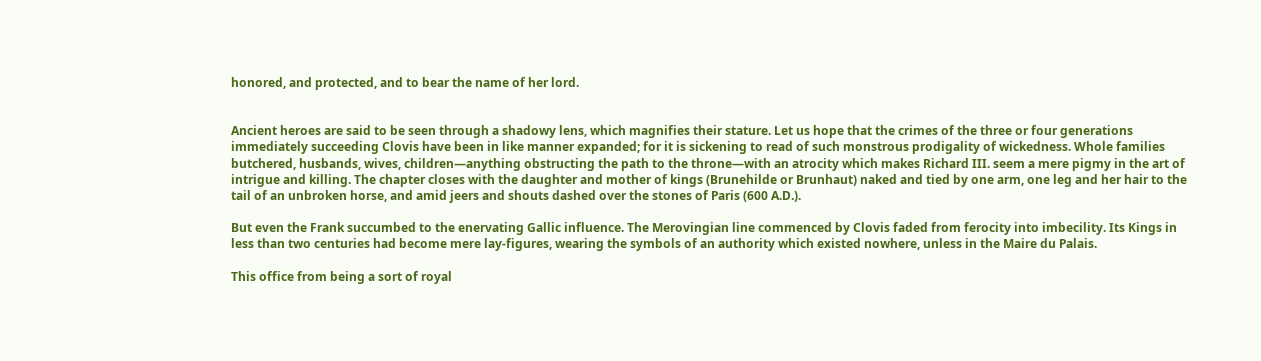honored, and protected, and to bear the name of her lord.


Ancient heroes are said to be seen through a shadowy lens, which magnifies their stature. Let us hope that the crimes of the three or four generations immediately succeeding Clovis have been in like manner expanded; for it is sickening to read of such monstrous prodigality of wickedness. Whole families butchered, husbands, wives, children—anything obstructing the path to the throne—with an atrocity which makes Richard III. seem a mere pigmy in the art of intrigue and killing. The chapter closes with the daughter and mother of kings (Brunehilde or Brunhaut) naked and tied by one arm, one leg and her hair to the tail of an unbroken horse, and amid jeers and shouts dashed over the stones of Paris (600 A.D.).

But even the Frank succumbed to the enervating Gallic influence. The Merovingian line commenced by Clovis faded from ferocity into imbecility. Its Kings in less than two centuries had become mere lay-figures, wearing the symbols of an authority which existed nowhere, unless in the Maire du Palais.

This office from being a sort of royal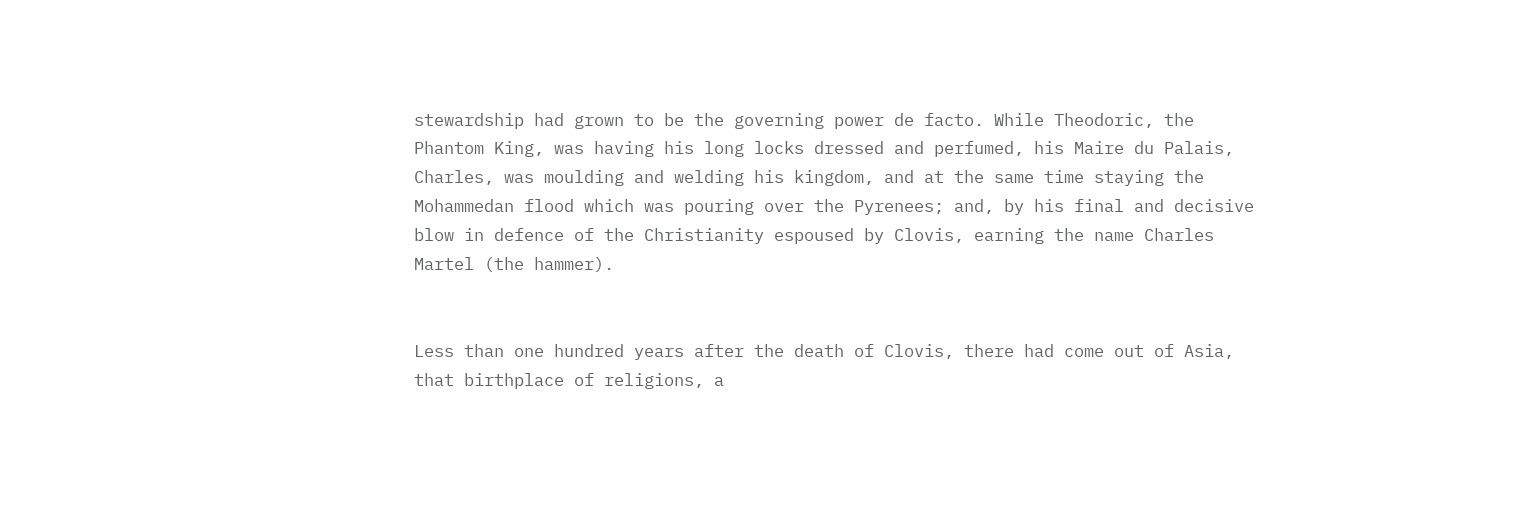stewardship had grown to be the governing power de facto. While Theodoric, the Phantom King, was having his long locks dressed and perfumed, his Maire du Palais, Charles, was moulding and welding his kingdom, and at the same time staying the Mohammedan flood which was pouring over the Pyrenees; and, by his final and decisive blow in defence of the Christianity espoused by Clovis, earning the name Charles Martel (the hammer).


Less than one hundred years after the death of Clovis, there had come out of Asia, that birthplace of religions, a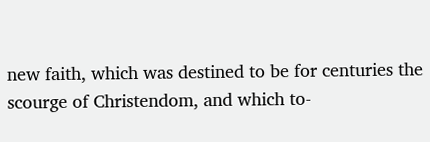new faith, which was destined to be for centuries the scourge of Christendom, and which to-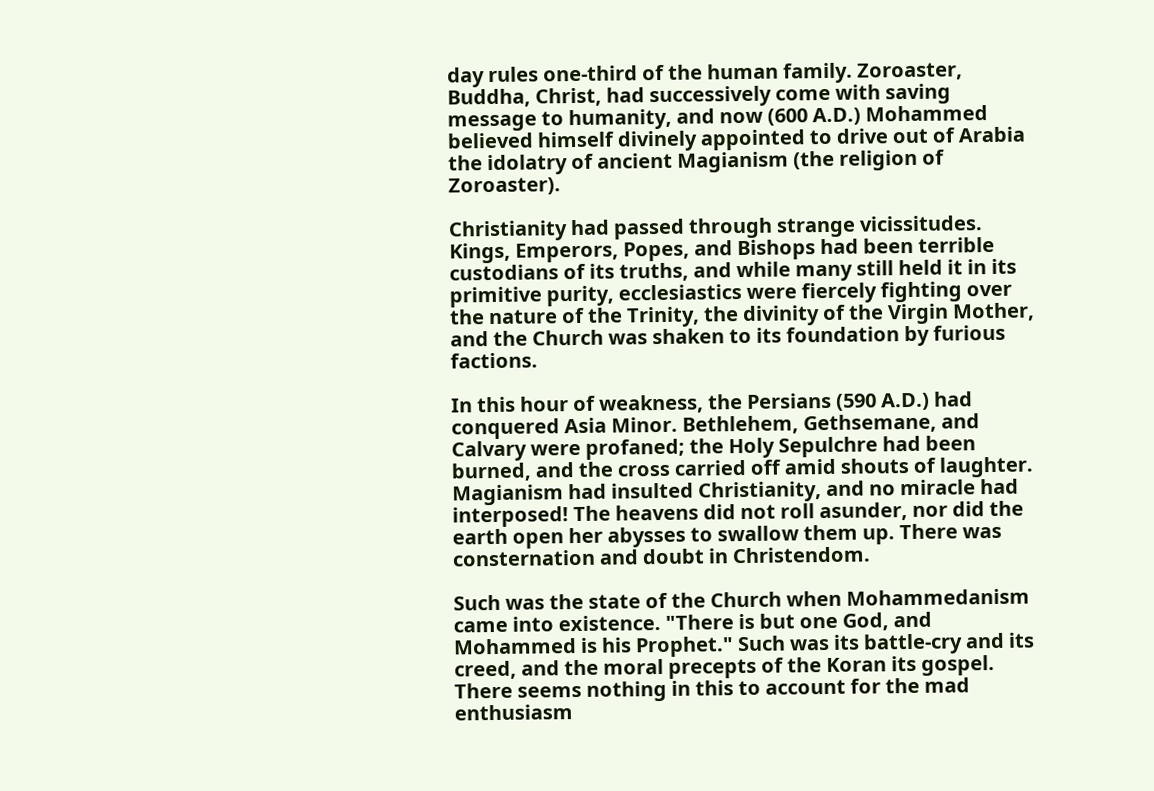day rules one-third of the human family. Zoroaster, Buddha, Christ, had successively come with saving message to humanity, and now (600 A.D.) Mohammed believed himself divinely appointed to drive out of Arabia the idolatry of ancient Magianism (the religion of Zoroaster).

Christianity had passed through strange vicissitudes. Kings, Emperors, Popes, and Bishops had been terrible custodians of its truths, and while many still held it in its primitive purity, ecclesiastics were fiercely fighting over the nature of the Trinity, the divinity of the Virgin Mother, and the Church was shaken to its foundation by furious factions.

In this hour of weakness, the Persians (590 A.D.) had conquered Asia Minor. Bethlehem, Gethsemane, and Calvary were profaned; the Holy Sepulchre had been burned, and the cross carried off amid shouts of laughter. Magianism had insulted Christianity, and no miracle had interposed! The heavens did not roll asunder, nor did the earth open her abysses to swallow them up. There was consternation and doubt in Christendom.

Such was the state of the Church when Mohammedanism came into existence. "There is but one God, and Mohammed is his Prophet." Such was its battle-cry and its creed, and the moral precepts of the Koran its gospel. There seems nothing in this to account for the mad enthusiasm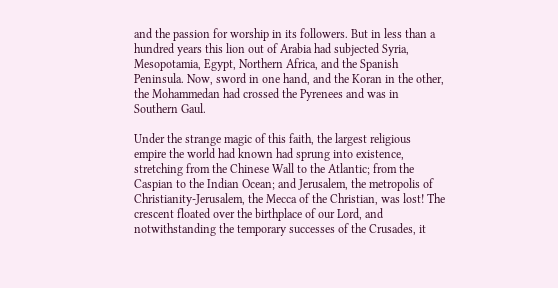and the passion for worship in its followers. But in less than a hundred years this lion out of Arabia had subjected Syria, Mesopotamia, Egypt, Northern Africa, and the Spanish Peninsula. Now, sword in one hand, and the Koran in the other, the Mohammedan had crossed the Pyrenees and was in Southern Gaul.

Under the strange magic of this faith, the largest religious empire the world had known had sprung into existence, stretching from the Chinese Wall to the Atlantic; from the Caspian to the Indian Ocean; and Jerusalem, the metropolis of Christianity-Jerusalem, the Mecca of the Christian, was lost! The crescent floated over the birthplace of our Lord, and notwithstanding the temporary successes of the Crusades, it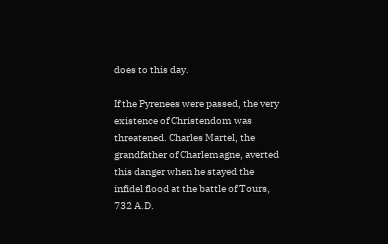does to this day.

If the Pyrenees were passed, the very existence of Christendom was threatened. Charles Martel, the grandfather of Charlemagne, averted this danger when he stayed the infidel flood at the battle of Tours, 732 A.D.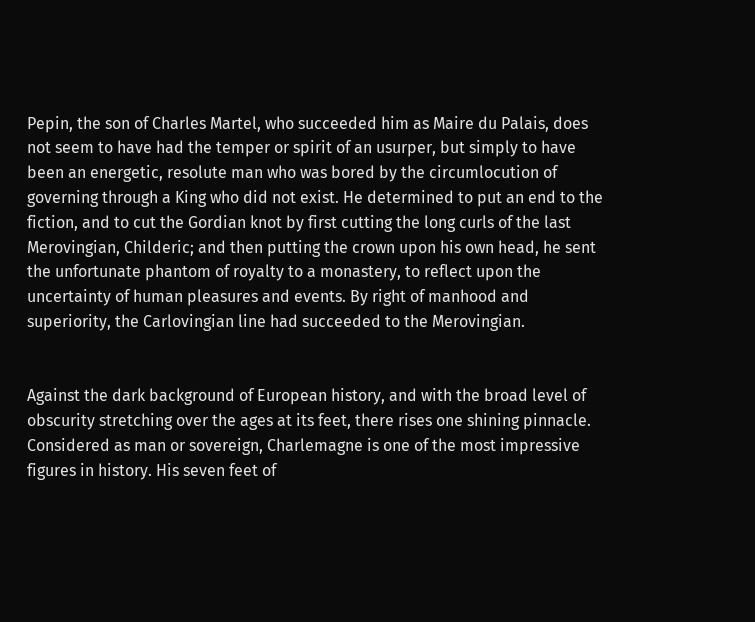Pepin, the son of Charles Martel, who succeeded him as Maire du Palais, does not seem to have had the temper or spirit of an usurper, but simply to have been an energetic, resolute man who was bored by the circumlocution of governing through a King who did not exist. He determined to put an end to the fiction, and to cut the Gordian knot by first cutting the long curls of the last Merovingian, Childeric; and then putting the crown upon his own head, he sent the unfortunate phantom of royalty to a monastery, to reflect upon the uncertainty of human pleasures and events. By right of manhood and superiority, the Carlovingian line had succeeded to the Merovingian.


Against the dark background of European history, and with the broad level of obscurity stretching over the ages at its feet, there rises one shining pinnacle. Considered as man or sovereign, Charlemagne is one of the most impressive figures in history. His seven feet of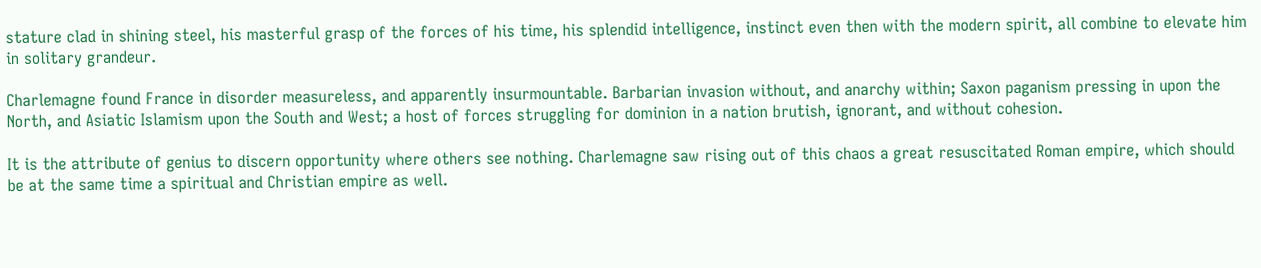stature clad in shining steel, his masterful grasp of the forces of his time, his splendid intelligence, instinct even then with the modern spirit, all combine to elevate him in solitary grandeur.

Charlemagne found France in disorder measureless, and apparently insurmountable. Barbarian invasion without, and anarchy within; Saxon paganism pressing in upon the North, and Asiatic Islamism upon the South and West; a host of forces struggling for dominion in a nation brutish, ignorant, and without cohesion.

It is the attribute of genius to discern opportunity where others see nothing. Charlemagne saw rising out of this chaos a great resuscitated Roman empire, which should be at the same time a spiritual and Christian empire as well.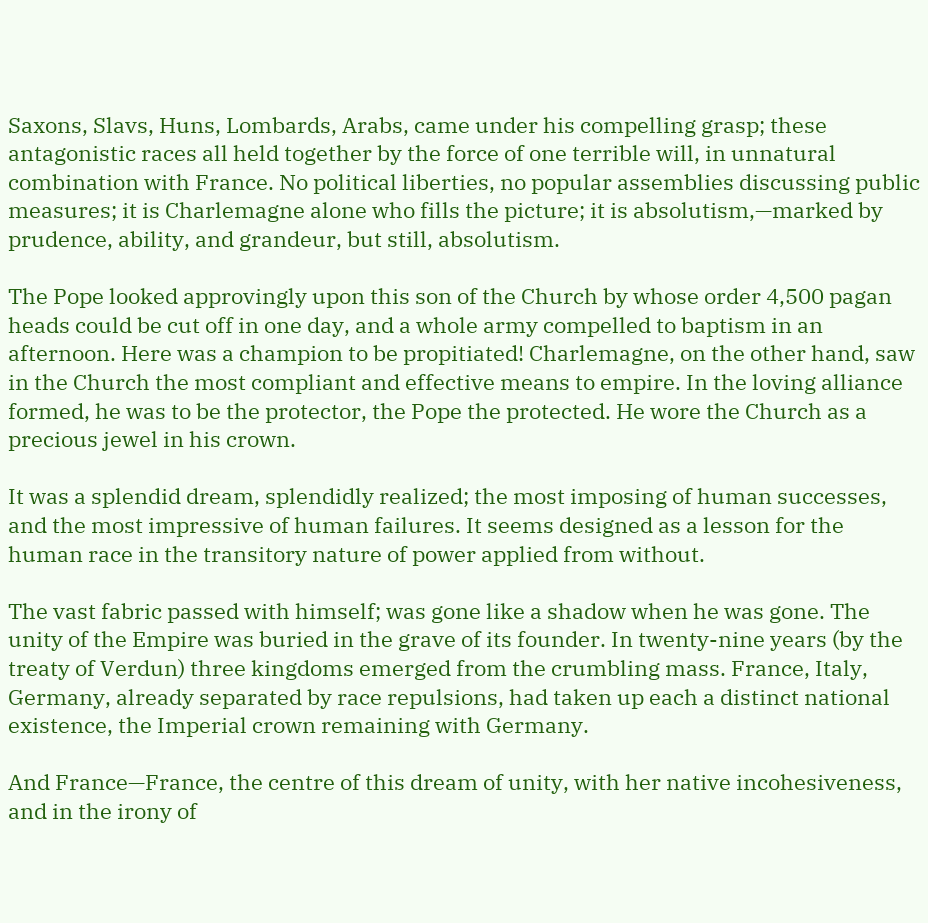Saxons, Slavs, Huns, Lombards, Arabs, came under his compelling grasp; these antagonistic races all held together by the force of one terrible will, in unnatural combination with France. No political liberties, no popular assemblies discussing public measures; it is Charlemagne alone who fills the picture; it is absolutism,—marked by prudence, ability, and grandeur, but still, absolutism.

The Pope looked approvingly upon this son of the Church by whose order 4,500 pagan heads could be cut off in one day, and a whole army compelled to baptism in an afternoon. Here was a champion to be propitiated! Charlemagne, on the other hand, saw in the Church the most compliant and effective means to empire. In the loving alliance formed, he was to be the protector, the Pope the protected. He wore the Church as a precious jewel in his crown.

It was a splendid dream, splendidly realized; the most imposing of human successes, and the most impressive of human failures. It seems designed as a lesson for the human race in the transitory nature of power applied from without.

The vast fabric passed with himself; was gone like a shadow when he was gone. The unity of the Empire was buried in the grave of its founder. In twenty-nine years (by the treaty of Verdun) three kingdoms emerged from the crumbling mass. France, Italy, Germany, already separated by race repulsions, had taken up each a distinct national existence, the Imperial crown remaining with Germany.

And France—France, the centre of this dream of unity, with her native incohesiveness, and in the irony of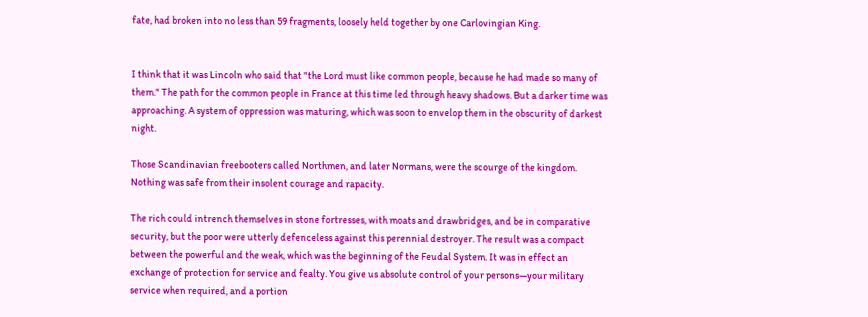fate, had broken into no less than 59 fragments, loosely held together by one Carlovingian King.


I think that it was Lincoln who said that "the Lord must like common people, because he had made so many of them." The path for the common people in France at this time led through heavy shadows. But a darker time was approaching. A system of oppression was maturing, which was soon to envelop them in the obscurity of darkest night.

Those Scandinavian freebooters called Northmen, and later Normans, were the scourge of the kingdom. Nothing was safe from their insolent courage and rapacity.

The rich could intrench themselves in stone fortresses, with moats and drawbridges, and be in comparative security, but the poor were utterly defenceless against this perennial destroyer. The result was a compact between the powerful and the weak, which was the beginning of the Feudal System. It was in effect an exchange of protection for service and fealty. You give us absolute control of your persons—your military service when required, and a portion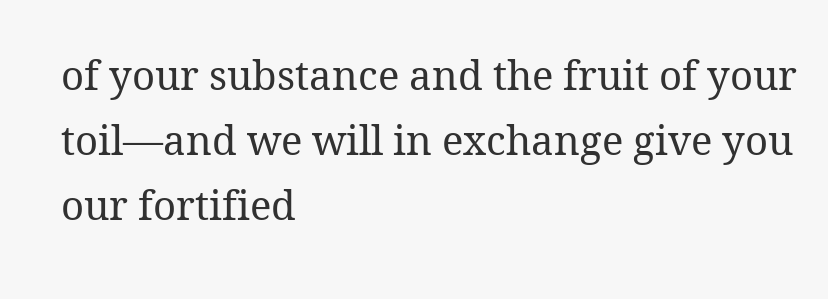of your substance and the fruit of your toil—and we will in exchange give you our fortified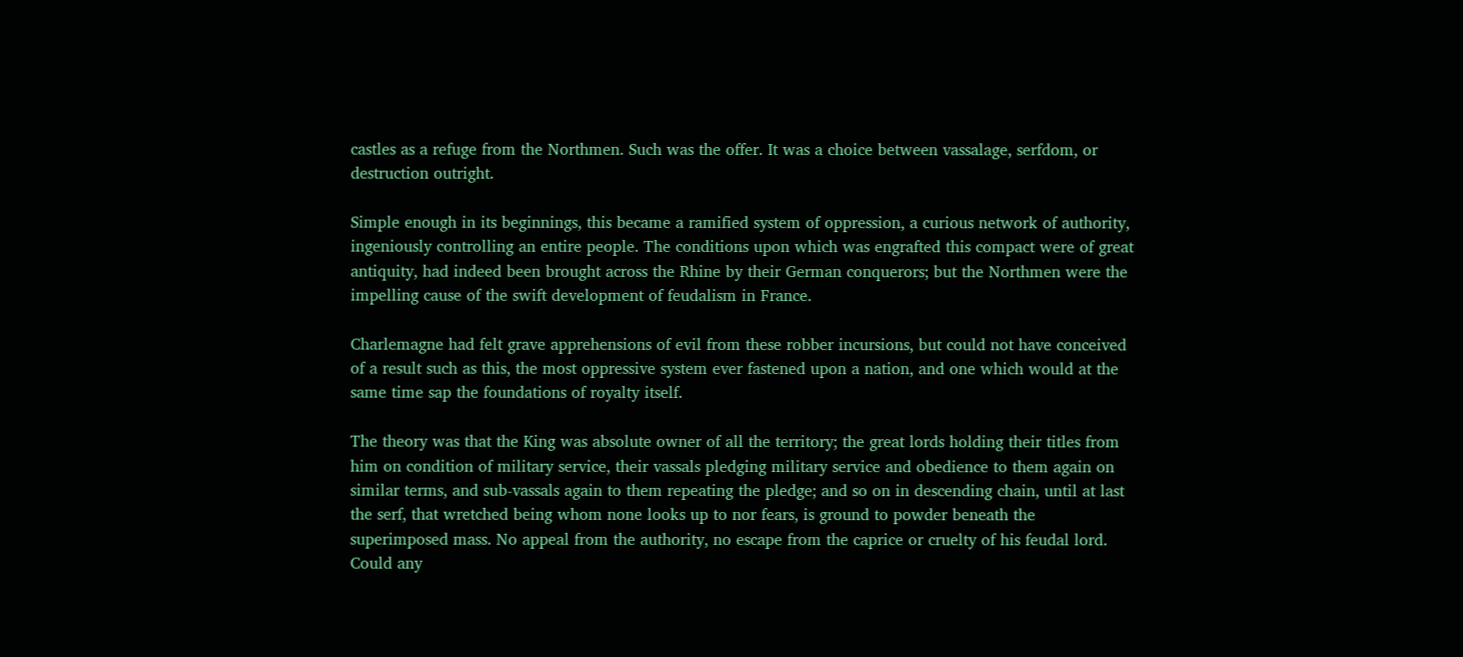castles as a refuge from the Northmen. Such was the offer. It was a choice between vassalage, serfdom, or destruction outright.

Simple enough in its beginnings, this became a ramified system of oppression, a curious network of authority, ingeniously controlling an entire people. The conditions upon which was engrafted this compact were of great antiquity, had indeed been brought across the Rhine by their German conquerors; but the Northmen were the impelling cause of the swift development of feudalism in France.

Charlemagne had felt grave apprehensions of evil from these robber incursions, but could not have conceived of a result such as this, the most oppressive system ever fastened upon a nation, and one which would at the same time sap the foundations of royalty itself.

The theory was that the King was absolute owner of all the territory; the great lords holding their titles from him on condition of military service, their vassals pledging military service and obedience to them again on similar terms, and sub-vassals again to them repeating the pledge; and so on in descending chain, until at last the serf, that wretched being whom none looks up to nor fears, is ground to powder beneath the superimposed mass. No appeal from the authority, no escape from the caprice or cruelty of his feudal lord. Could any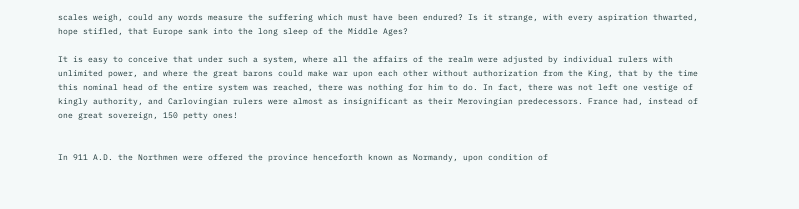scales weigh, could any words measure the suffering which must have been endured? Is it strange, with every aspiration thwarted, hope stifled, that Europe sank into the long sleep of the Middle Ages?

It is easy to conceive that under such a system, where all the affairs of the realm were adjusted by individual rulers with unlimited power, and where the great barons could make war upon each other without authorization from the King, that by the time this nominal head of the entire system was reached, there was nothing for him to do. In fact, there was not left one vestige of kingly authority, and Carlovingian rulers were almost as insignificant as their Merovingian predecessors. France had, instead of one great sovereign, 150 petty ones!


In 911 A.D. the Northmen were offered the province henceforth known as Normandy, upon condition of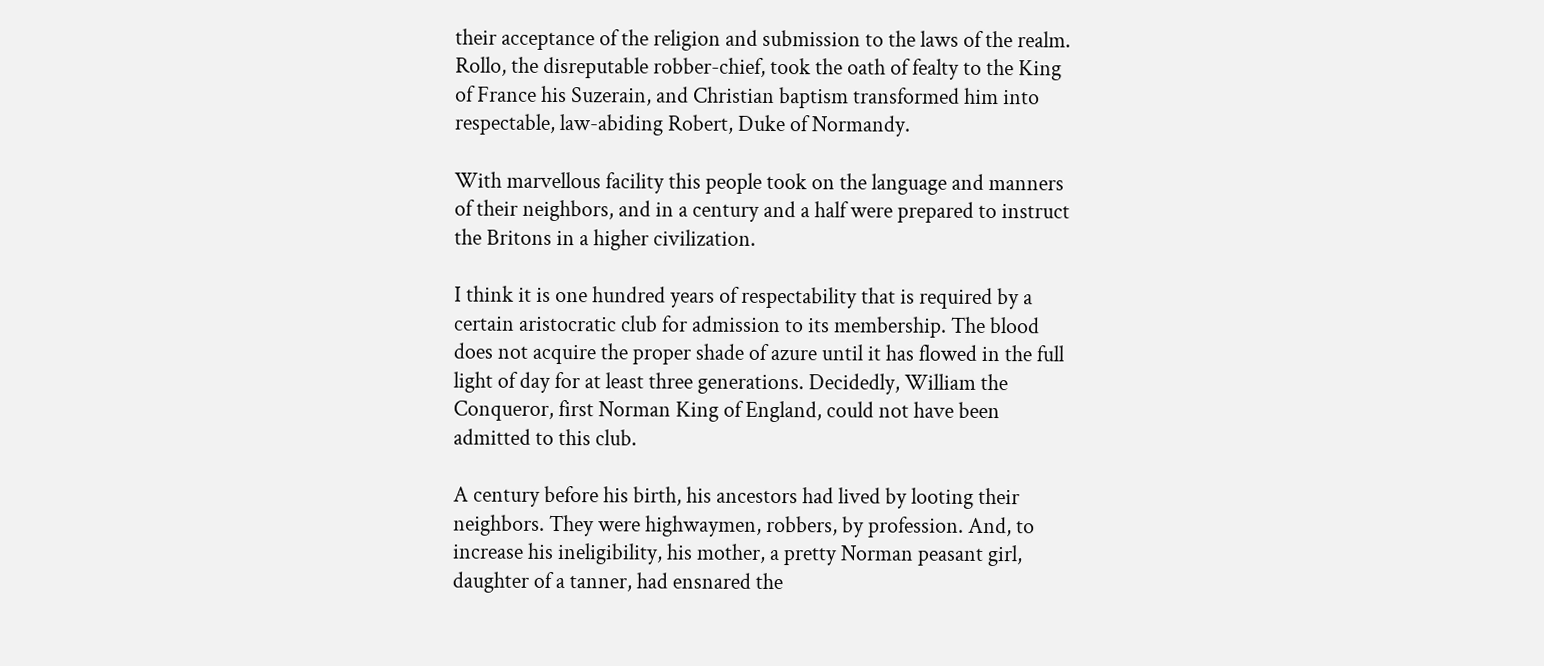their acceptance of the religion and submission to the laws of the realm. Rollo, the disreputable robber-chief, took the oath of fealty to the King of France his Suzerain, and Christian baptism transformed him into respectable, law-abiding Robert, Duke of Normandy.

With marvellous facility this people took on the language and manners of their neighbors, and in a century and a half were prepared to instruct the Britons in a higher civilization.

I think it is one hundred years of respectability that is required by a certain aristocratic club for admission to its membership. The blood does not acquire the proper shade of azure until it has flowed in the full light of day for at least three generations. Decidedly, William the Conqueror, first Norman King of England, could not have been admitted to this club.

A century before his birth, his ancestors had lived by looting their neighbors. They were highwaymen, robbers, by profession. And, to increase his ineligibility, his mother, a pretty Norman peasant girl, daughter of a tanner, had ensnared the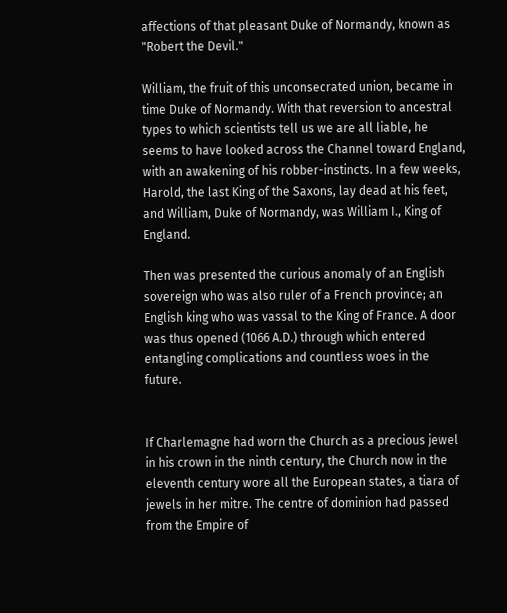affections of that pleasant Duke of Normandy, known as "Robert the Devil."

William, the fruit of this unconsecrated union, became in time Duke of Normandy. With that reversion to ancestral types to which scientists tell us we are all liable, he seems to have looked across the Channel toward England, with an awakening of his robber-instincts. In a few weeks, Harold, the last King of the Saxons, lay dead at his feet, and William, Duke of Normandy, was William I., King of England.

Then was presented the curious anomaly of an English sovereign who was also ruler of a French province; an English king who was vassal to the King of France. A door was thus opened (1066 A.D.) through which entered entangling complications and countless woes in the future.


If Charlemagne had worn the Church as a precious jewel in his crown in the ninth century, the Church now in the eleventh century wore all the European states, a tiara of jewels in her mitre. The centre of dominion had passed from the Empire of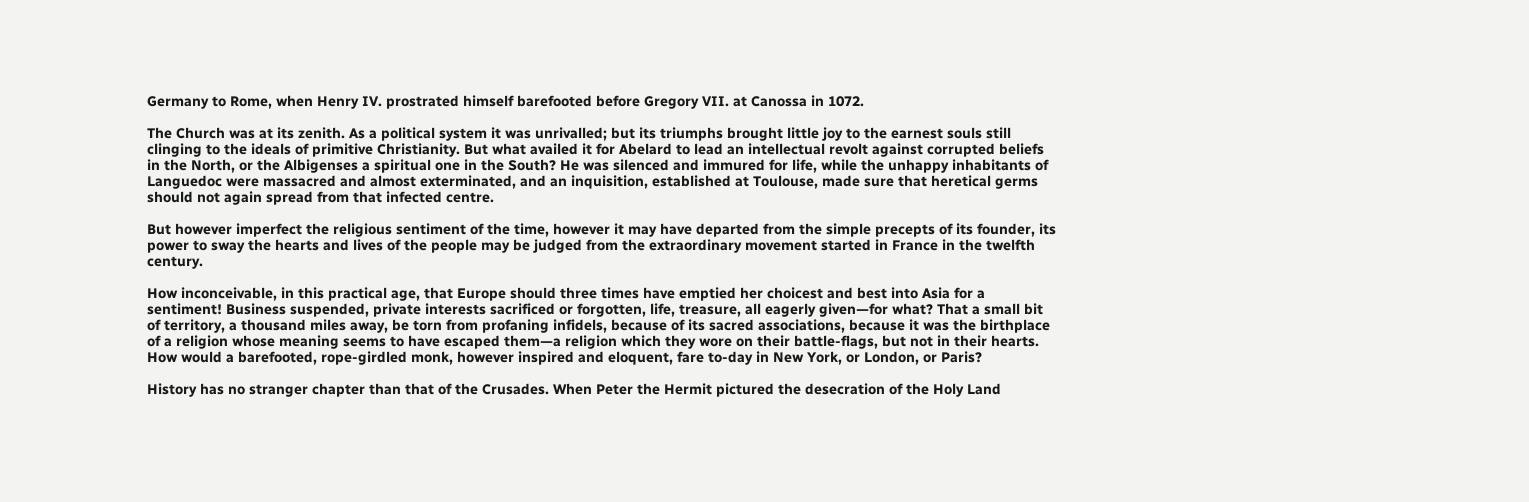Germany to Rome, when Henry IV. prostrated himself barefooted before Gregory VII. at Canossa in 1072.

The Church was at its zenith. As a political system it was unrivalled; but its triumphs brought little joy to the earnest souls still clinging to the ideals of primitive Christianity. But what availed it for Abelard to lead an intellectual revolt against corrupted beliefs in the North, or the Albigenses a spiritual one in the South? He was silenced and immured for life, while the unhappy inhabitants of Languedoc were massacred and almost exterminated, and an inquisition, established at Toulouse, made sure that heretical germs should not again spread from that infected centre.

But however imperfect the religious sentiment of the time, however it may have departed from the simple precepts of its founder, its power to sway the hearts and lives of the people may be judged from the extraordinary movement started in France in the twelfth century.

How inconceivable, in this practical age, that Europe should three times have emptied her choicest and best into Asia for a sentiment! Business suspended, private interests sacrificed or forgotten, life, treasure, all eagerly given—for what? That a small bit of territory, a thousand miles away, be torn from profaning infidels, because of its sacred associations, because it was the birthplace of a religion whose meaning seems to have escaped them—a religion which they wore on their battle-flags, but not in their hearts. How would a barefooted, rope-girdled monk, however inspired and eloquent, fare to-day in New York, or London, or Paris?

History has no stranger chapter than that of the Crusades. When Peter the Hermit pictured the desecration of the Holy Land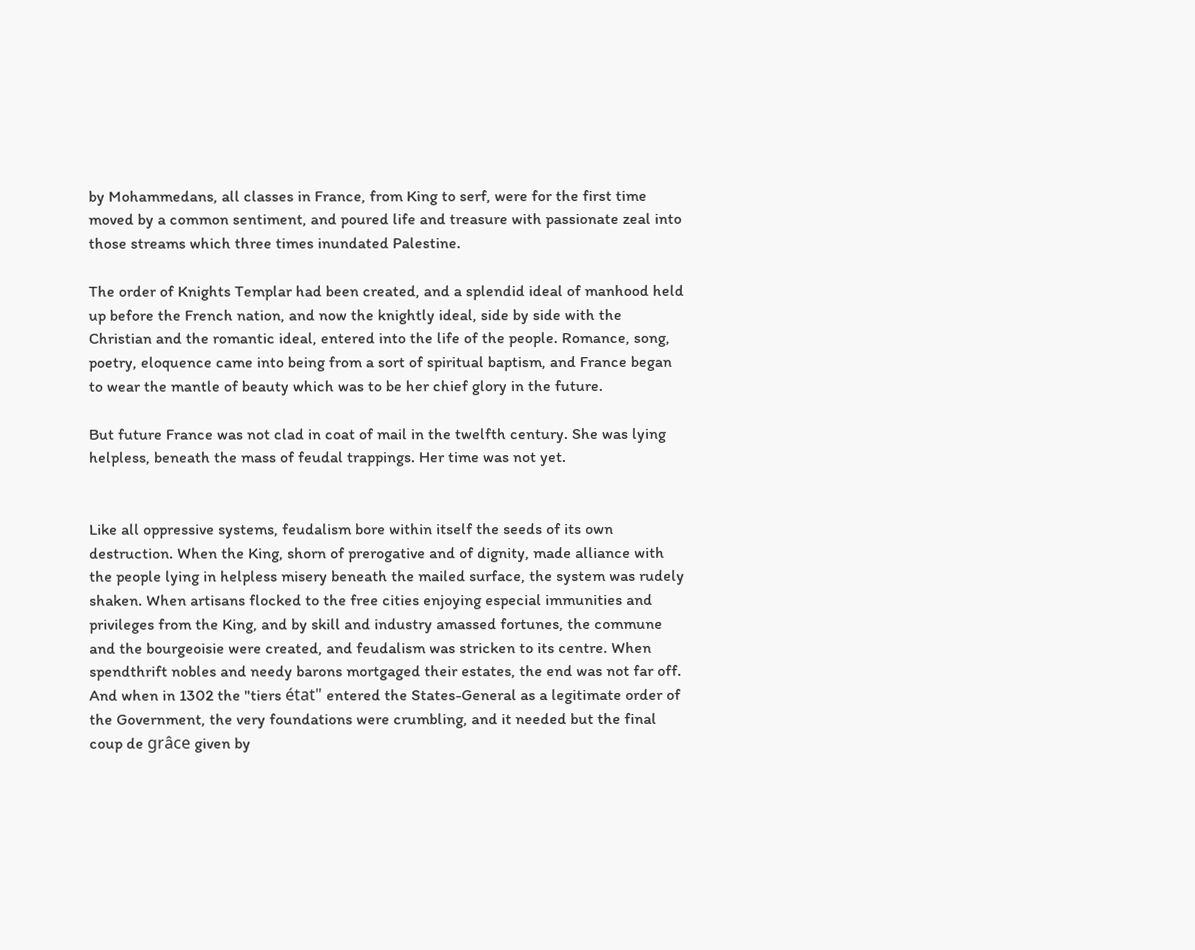by Mohammedans, all classes in France, from King to serf, were for the first time moved by a common sentiment, and poured life and treasure with passionate zeal into those streams which three times inundated Palestine.

The order of Knights Templar had been created, and a splendid ideal of manhood held up before the French nation, and now the knightly ideal, side by side with the Christian and the romantic ideal, entered into the life of the people. Romance, song, poetry, eloquence came into being from a sort of spiritual baptism, and France began to wear the mantle of beauty which was to be her chief glory in the future.

But future France was not clad in coat of mail in the twelfth century. She was lying helpless, beneath the mass of feudal trappings. Her time was not yet.


Like all oppressive systems, feudalism bore within itself the seeds of its own destruction. When the King, shorn of prerogative and of dignity, made alliance with the people lying in helpless misery beneath the mailed surface, the system was rudely shaken. When artisans flocked to the free cities enjoying especial immunities and privileges from the King, and by skill and industry amassed fortunes, the commune and the bourgeoisie were created, and feudalism was stricken to its centre. When spendthrift nobles and needy barons mortgaged their estates, the end was not far off. And when in 1302 the "tiers état" entered the States-General as a legitimate order of the Government, the very foundations were crumbling, and it needed but the final coup de grâce given by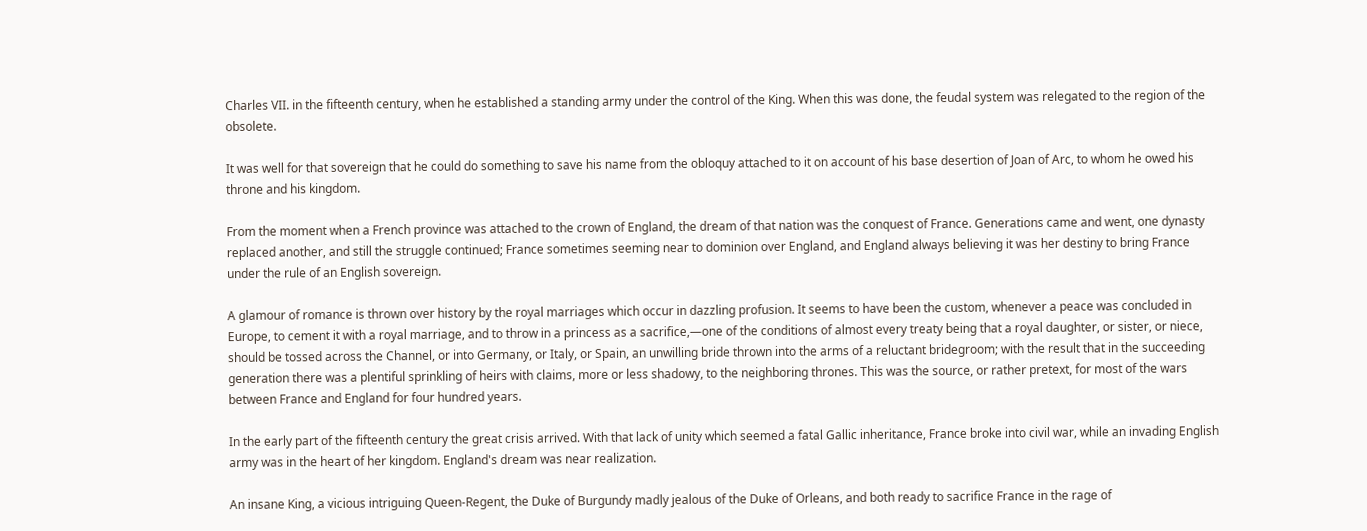Charles VII. in the fifteenth century, when he established a standing army under the control of the King. When this was done, the feudal system was relegated to the region of the obsolete.

It was well for that sovereign that he could do something to save his name from the obloquy attached to it on account of his base desertion of Joan of Arc, to whom he owed his throne and his kingdom.

From the moment when a French province was attached to the crown of England, the dream of that nation was the conquest of France. Generations came and went, one dynasty replaced another, and still the struggle continued; France sometimes seeming near to dominion over England, and England always believing it was her destiny to bring France under the rule of an English sovereign.

A glamour of romance is thrown over history by the royal marriages which occur in dazzling profusion. It seems to have been the custom, whenever a peace was concluded in Europe, to cement it with a royal marriage, and to throw in a princess as a sacrifice,—one of the conditions of almost every treaty being that a royal daughter, or sister, or niece, should be tossed across the Channel, or into Germany, or Italy, or Spain, an unwilling bride thrown into the arms of a reluctant bridegroom; with the result that in the succeeding generation there was a plentiful sprinkling of heirs with claims, more or less shadowy, to the neighboring thrones. This was the source, or rather pretext, for most of the wars between France and England for four hundred years.

In the early part of the fifteenth century the great crisis arrived. With that lack of unity which seemed a fatal Gallic inheritance, France broke into civil war, while an invading English army was in the heart of her kingdom. England's dream was near realization.

An insane King, a vicious intriguing Queen-Regent, the Duke of Burgundy madly jealous of the Duke of Orleans, and both ready to sacrifice France in the rage of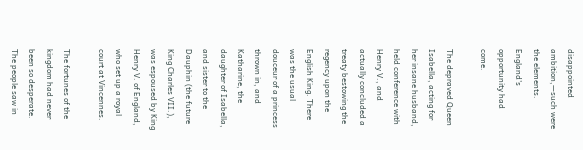disappointed ambition,—such were the elements. England's opportunity had come.

The depraved Queen Isabella, acting for her insane husband, held conference with Henry V., and actually concluded a treaty bestowing the regency upon the English King. There was the usual douceur of a princess thrown in, and Katharine, the daughter of Isabella, and sister to the Dauphin (the future King Charles VII.), was espoused by King Henry V. of England, who set up a royal court at Vincennes.

The fortunes of the kingdom had never been so desperate. The people saw in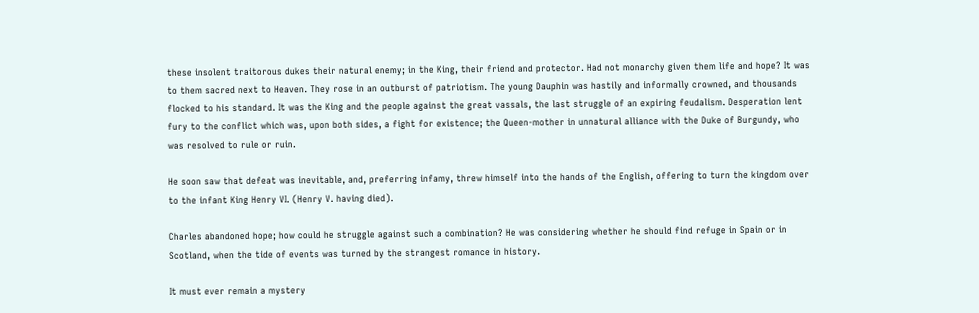these insolent traitorous dukes their natural enemy; in the King, their friend and protector. Had not monarchy given them life and hope? It was to them sacred next to Heaven. They rose in an outburst of patriotism. The young Dauphin was hastily and informally crowned, and thousands flocked to his standard. It was the King and the people against the great vassals, the last struggle of an expiring feudalism. Desperation lent fury to the conflict which was, upon both sides, a fight for existence; the Queen-mother in unnatural alliance with the Duke of Burgundy, who was resolved to rule or ruin.

He soon saw that defeat was inevitable, and, preferring infamy, threw himself into the hands of the English, offering to turn the kingdom over to the infant King Henry VI. (Henry V. having died).

Charles abandoned hope; how could he struggle against such a combination? He was considering whether he should find refuge in Spain or in Scotland, when the tide of events was turned by the strangest romance in history.

It must ever remain a mystery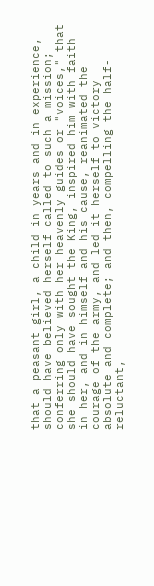that a peasant girl, a child in years and in experience, should have believed herself called to such a mission; conferring only with her heavenly guides or "voices," that she should have sought the King, inspired him with faith in her, and in himself and his cause, reanimated the courage of the army, and led it herself to victory absolute and complete; and then, compelling the half-reluctant,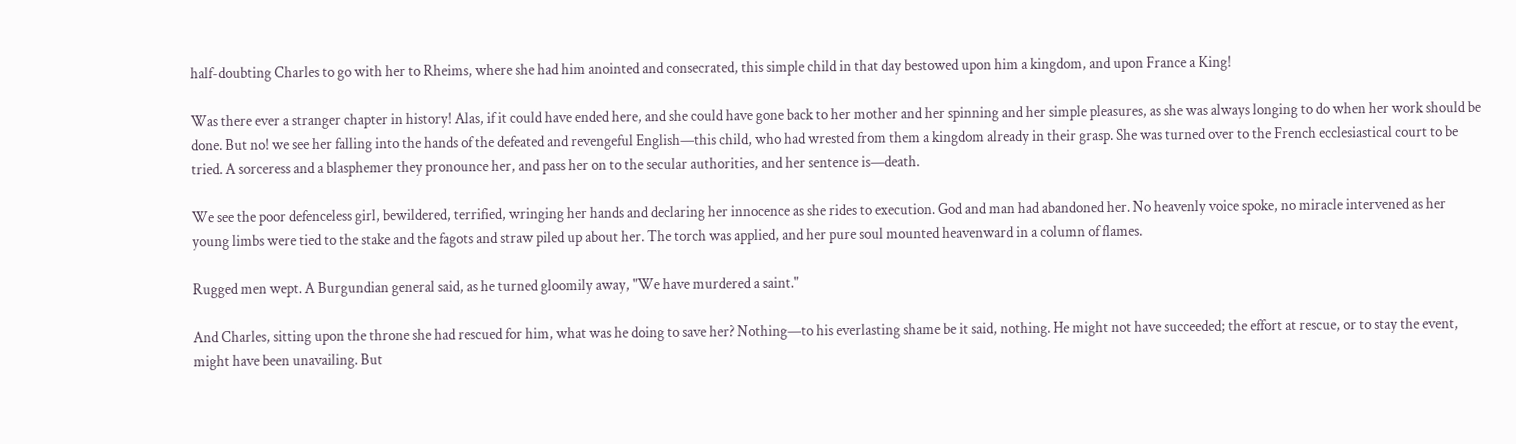half-doubting Charles to go with her to Rheims, where she had him anointed and consecrated, this simple child in that day bestowed upon him a kingdom, and upon France a King!

Was there ever a stranger chapter in history! Alas, if it could have ended here, and she could have gone back to her mother and her spinning and her simple pleasures, as she was always longing to do when her work should be done. But no! we see her falling into the hands of the defeated and revengeful English—this child, who had wrested from them a kingdom already in their grasp. She was turned over to the French ecclesiastical court to be tried. A sorceress and a blasphemer they pronounce her, and pass her on to the secular authorities, and her sentence is—death.

We see the poor defenceless girl, bewildered, terrified, wringing her hands and declaring her innocence as she rides to execution. God and man had abandoned her. No heavenly voice spoke, no miracle intervened as her young limbs were tied to the stake and the fagots and straw piled up about her. The torch was applied, and her pure soul mounted heavenward in a column of flames.

Rugged men wept. A Burgundian general said, as he turned gloomily away, "We have murdered a saint."

And Charles, sitting upon the throne she had rescued for him, what was he doing to save her? Nothing—to his everlasting shame be it said, nothing. He might not have succeeded; the effort at rescue, or to stay the event, might have been unavailing. But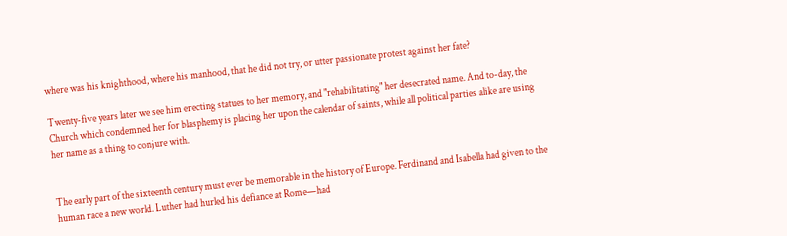where was his knighthood, where his manhood, that he did not try, or utter passionate protest against her fate?

Twenty-five years later we see him erecting statues to her memory, and "rehabilitating" her desecrated name. And to-day, the Church which condemned her for blasphemy is placing her upon the calendar of saints, while all political parties alike are using her name as a thing to conjure with.


The early part of the sixteenth century must ever be memorable in the history of Europe. Ferdinand and Isabella had given to the human race a new world. Luther had hurled his defiance at Rome—had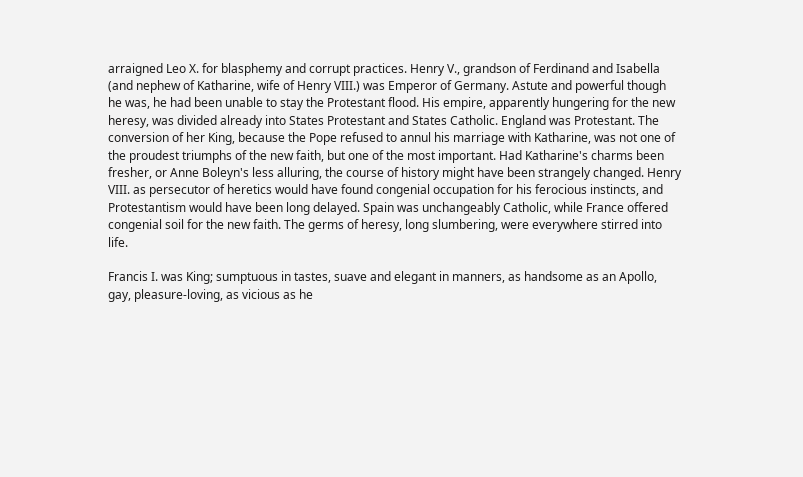arraigned Leo X. for blasphemy and corrupt practices. Henry V., grandson of Ferdinand and Isabella (and nephew of Katharine, wife of Henry VIII.) was Emperor of Germany. Astute and powerful though he was, he had been unable to stay the Protestant flood. His empire, apparently hungering for the new heresy, was divided already into States Protestant and States Catholic. England was Protestant. The conversion of her King, because the Pope refused to annul his marriage with Katharine, was not one of the proudest triumphs of the new faith, but one of the most important. Had Katharine's charms been fresher, or Anne Boleyn's less alluring, the course of history might have been strangely changed. Henry VIII. as persecutor of heretics would have found congenial occupation for his ferocious instincts, and Protestantism would have been long delayed. Spain was unchangeably Catholic, while France offered congenial soil for the new faith. The germs of heresy, long slumbering, were everywhere stirred into life.

Francis I. was King; sumptuous in tastes, suave and elegant in manners, as handsome as an Apollo, gay, pleasure-loving, as vicious as he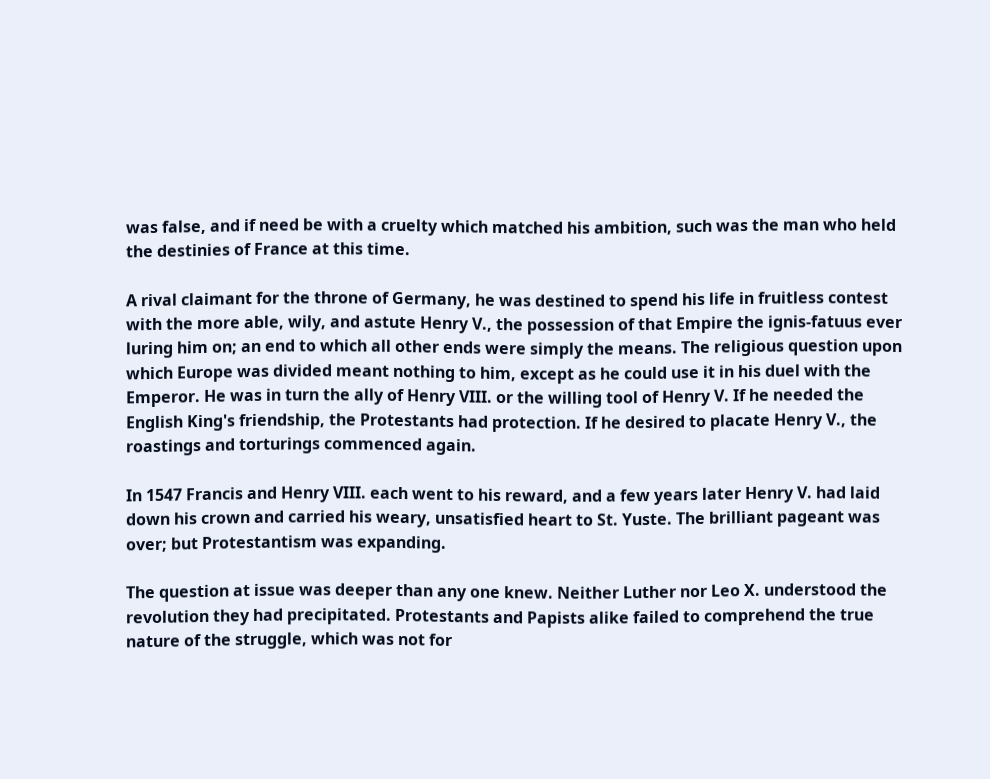was false, and if need be with a cruelty which matched his ambition, such was the man who held the destinies of France at this time.

A rival claimant for the throne of Germany, he was destined to spend his life in fruitless contest with the more able, wily, and astute Henry V., the possession of that Empire the ignis-fatuus ever luring him on; an end to which all other ends were simply the means. The religious question upon which Europe was divided meant nothing to him, except as he could use it in his duel with the Emperor. He was in turn the ally of Henry VIII. or the willing tool of Henry V. If he needed the English King's friendship, the Protestants had protection. If he desired to placate Henry V., the roastings and torturings commenced again.

In 1547 Francis and Henry VIII. each went to his reward, and a few years later Henry V. had laid down his crown and carried his weary, unsatisfied heart to St. Yuste. The brilliant pageant was over; but Protestantism was expanding.

The question at issue was deeper than any one knew. Neither Luther nor Leo X. understood the revolution they had precipitated. Protestants and Papists alike failed to comprehend the true nature of the struggle, which was not for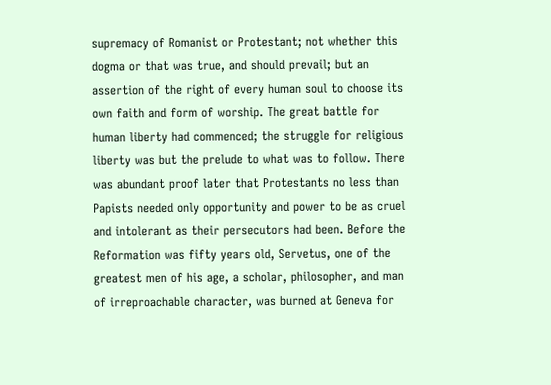supremacy of Romanist or Protestant; not whether this dogma or that was true, and should prevail; but an assertion of the right of every human soul to choose its own faith and form of worship. The great battle for human liberty had commenced; the struggle for religious liberty was but the prelude to what was to follow. There was abundant proof later that Protestants no less than Papists needed only opportunity and power to be as cruel and intolerant as their persecutors had been. Before the Reformation was fifty years old, Servetus, one of the greatest men of his age, a scholar, philosopher, and man of irreproachable character, was burned at Geneva for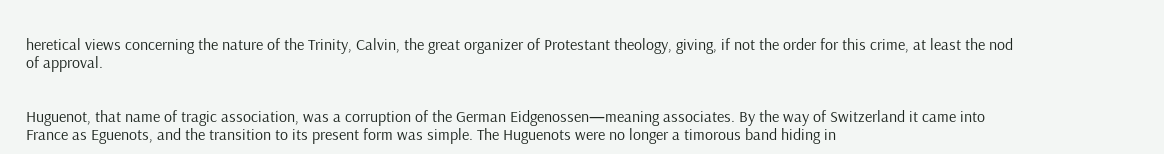heretical views concerning the nature of the Trinity, Calvin, the great organizer of Protestant theology, giving, if not the order for this crime, at least the nod of approval.


Huguenot, that name of tragic association, was a corruption of the German Eidgenossen—meaning associates. By the way of Switzerland it came into France as Eguenots, and the transition to its present form was simple. The Huguenots were no longer a timorous band hiding in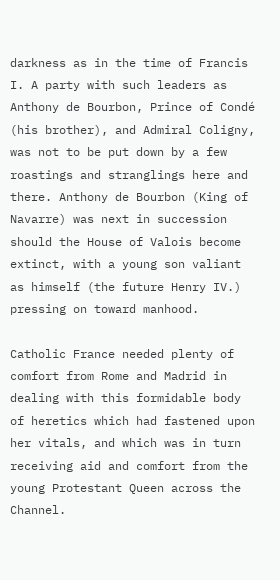darkness as in the time of Francis I. A party with such leaders as Anthony de Bourbon, Prince of Condé (his brother), and Admiral Coligny, was not to be put down by a few roastings and stranglings here and there. Anthony de Bourbon (King of Navarre) was next in succession should the House of Valois become extinct, with a young son valiant as himself (the future Henry IV.) pressing on toward manhood.

Catholic France needed plenty of comfort from Rome and Madrid in dealing with this formidable body of heretics which had fastened upon her vitals, and which was in turn receiving aid and comfort from the young Protestant Queen across the Channel.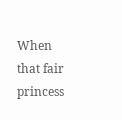When that fair princess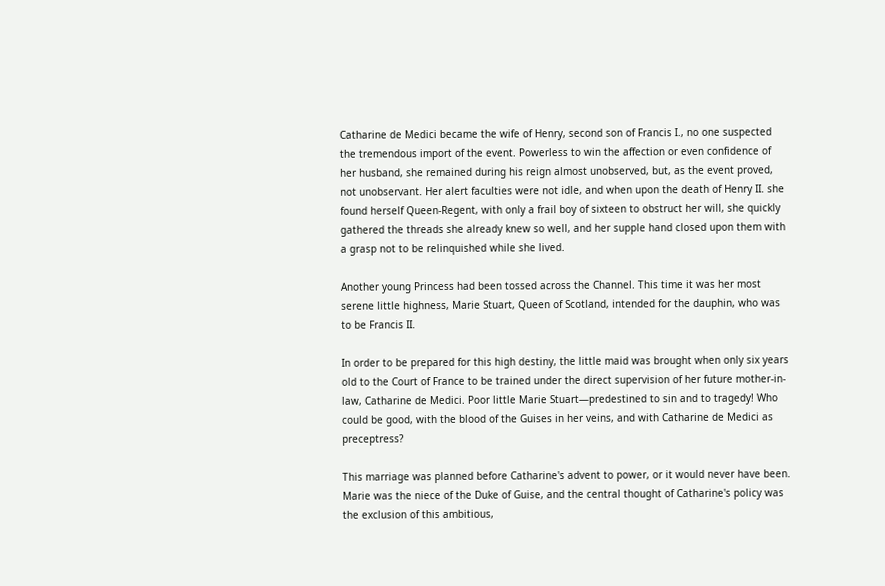Catharine de Medici became the wife of Henry, second son of Francis I., no one suspected the tremendous import of the event. Powerless to win the affection or even confidence of her husband, she remained during his reign almost unobserved, but, as the event proved, not unobservant. Her alert faculties were not idle, and when upon the death of Henry II. she found herself Queen-Regent, with only a frail boy of sixteen to obstruct her will, she quickly gathered the threads she already knew so well, and her supple hand closed upon them with a grasp not to be relinquished while she lived.

Another young Princess had been tossed across the Channel. This time it was her most serene little highness, Marie Stuart, Queen of Scotland, intended for the dauphin, who was to be Francis II.

In order to be prepared for this high destiny, the little maid was brought when only six years old to the Court of France to be trained under the direct supervision of her future mother-in-law, Catharine de Medici. Poor little Marie Stuart—predestined to sin and to tragedy! Who could be good, with the blood of the Guises in her veins, and with Catharine de Medici as preceptress?

This marriage was planned before Catharine's advent to power, or it would never have been. Marie was the niece of the Duke of Guise, and the central thought of Catharine's policy was the exclusion of this ambitious,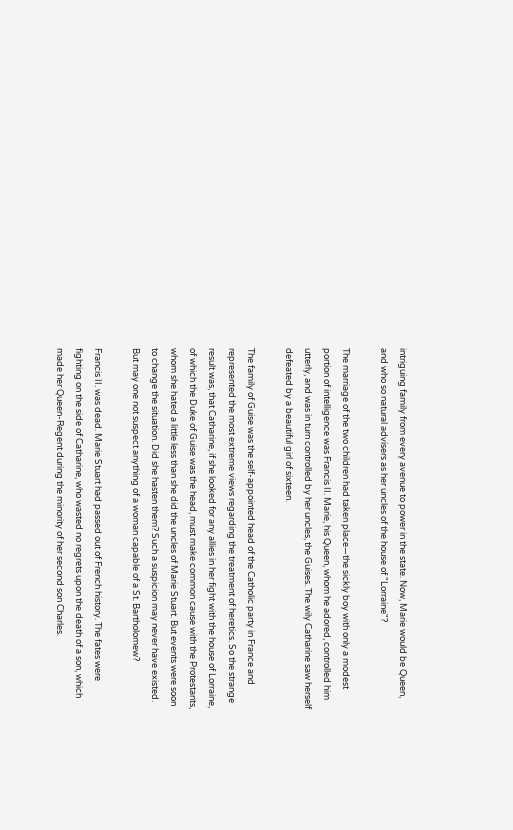intriguing family from every avenue to power in the state. Now, Marie would be Queen, and who so natural advisers as her uncles of the house of "Lorraine"?

The marriage of the two children had taken place—the sickly boy with only a modest portion of intelligence was Francis II. Marie, his Queen, whom he adored, controlled him utterly, and was in turn controlled by her uncles, the Guises. The wily Catharine saw herself defeated by a beautiful girl of sixteen.

The family of Guise was the self-appointed head of the Catholic party in France and represented the most extreme views regarding the treatment of heretics. So the strange result was, that Catharine, if she looked for any allies in her fight with the house of Lorraine, of which the Duke of Guise was the head, must make common cause with the Protestants, whom she hated a little less than she did the uncles of Marie Stuart. But events were soon to change the situation. Did she hasten them? Such a suspicion may never have existed. But may one not suspect anything of a woman capable of a St. Bartholomew?

Francis II. was dead. Marie Stuart had passed out of French history. The fates were fighting on the side of Catharine, who wasted no regrets upon the death of a son, which made her Queen-Regent during the minority of her second son Charles.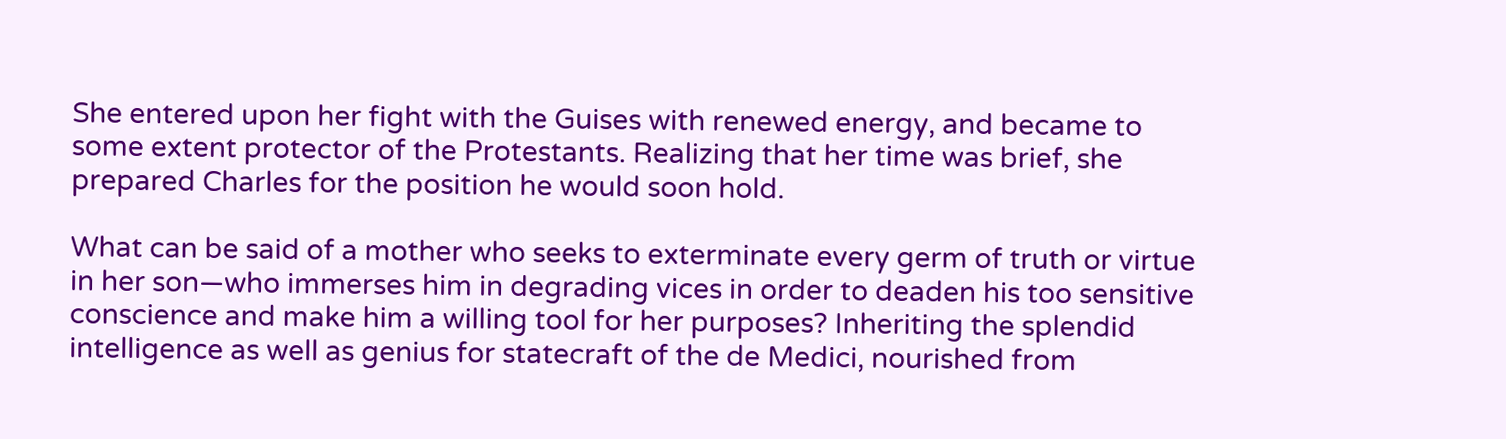She entered upon her fight with the Guises with renewed energy, and became to some extent protector of the Protestants. Realizing that her time was brief, she prepared Charles for the position he would soon hold.

What can be said of a mother who seeks to exterminate every germ of truth or virtue in her son—who immerses him in degrading vices in order to deaden his too sensitive conscience and make him a willing tool for her purposes? Inheriting the splendid intelligence as well as genius for statecraft of the de Medici, nourished from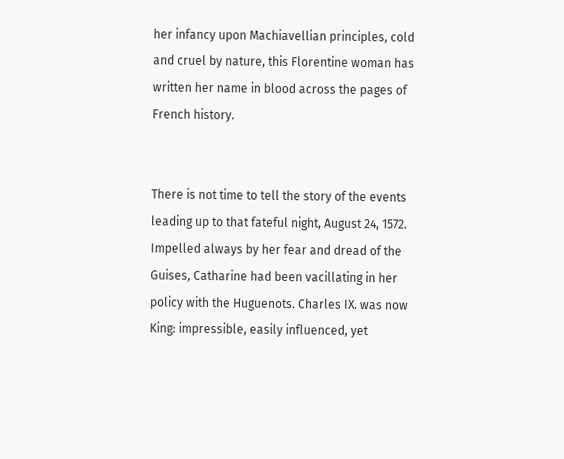her infancy upon Machiavellian principles, cold and cruel by nature, this Florentine woman has written her name in blood across the pages of French history.


There is not time to tell the story of the events leading up to that fateful night, August 24, 1572. Impelled always by her fear and dread of the Guises, Catharine had been vacillating in her policy with the Huguenots. Charles IX. was now King: impressible, easily influenced, yet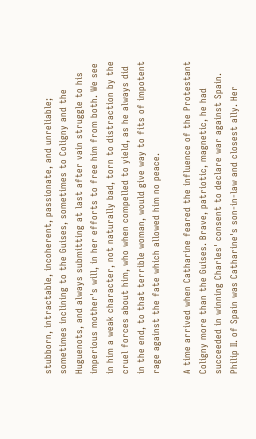stubborn, intractable, incoherent, passionate, and unreliable; sometimes inclining to the Guises, sometimes to Coligny and the Huguenots, and always submitting at last after vain struggle to his imperious mother's will, in her efforts to free him from both. We see in him a weak character, not naturally bad, torn to distraction by the cruel forces about him, who when compelled to yield, as he always did in the end, to that terrible woman, would give way to fits of impotent rage against the fate which allowed him no peace.

A time arrived when Catharine feared the influence of the Protestant Coligny more than the Guises. Brave, patriotic, magnetic, he had succeeded in winning Charles' consent to declare war against Spain. Philip II. of Spain was Catharine's son-in-law and closest ally. Her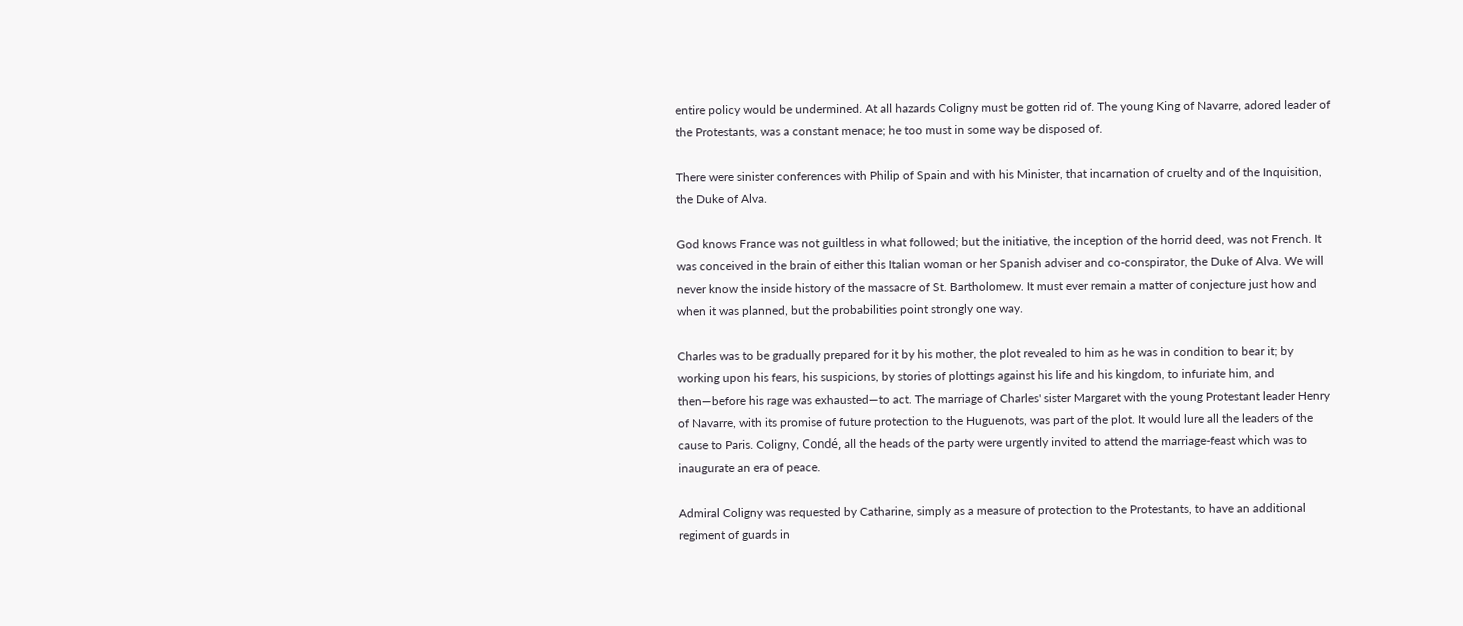entire policy would be undermined. At all hazards Coligny must be gotten rid of. The young King of Navarre, adored leader of the Protestants, was a constant menace; he too must in some way be disposed of.

There were sinister conferences with Philip of Spain and with his Minister, that incarnation of cruelty and of the Inquisition, the Duke of Alva.

God knows France was not guiltless in what followed; but the initiative, the inception of the horrid deed, was not French. It was conceived in the brain of either this Italian woman or her Spanish adviser and co-conspirator, the Duke of Alva. We will never know the inside history of the massacre of St. Bartholomew. It must ever remain a matter of conjecture just how and when it was planned, but the probabilities point strongly one way.

Charles was to be gradually prepared for it by his mother, the plot revealed to him as he was in condition to bear it; by working upon his fears, his suspicions, by stories of plottings against his life and his kingdom, to infuriate him, and then—before his rage was exhausted—to act. The marriage of Charles' sister Margaret with the young Protestant leader Henry of Navarre, with its promise of future protection to the Huguenots, was part of the plot. It would lure all the leaders of the cause to Paris. Coligny, Condé, all the heads of the party were urgently invited to attend the marriage-feast which was to inaugurate an era of peace.

Admiral Coligny was requested by Catharine, simply as a measure of protection to the Protestants, to have an additional regiment of guards in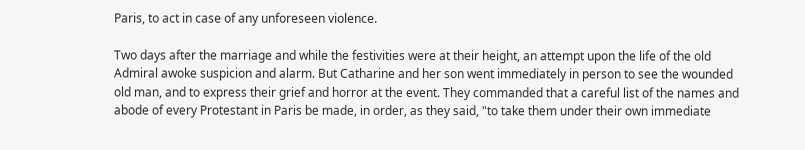Paris, to act in case of any unforeseen violence.

Two days after the marriage and while the festivities were at their height, an attempt upon the life of the old Admiral awoke suspicion and alarm. But Catharine and her son went immediately in person to see the wounded old man, and to express their grief and horror at the event. They commanded that a careful list of the names and abode of every Protestant in Paris be made, in order, as they said, "to take them under their own immediate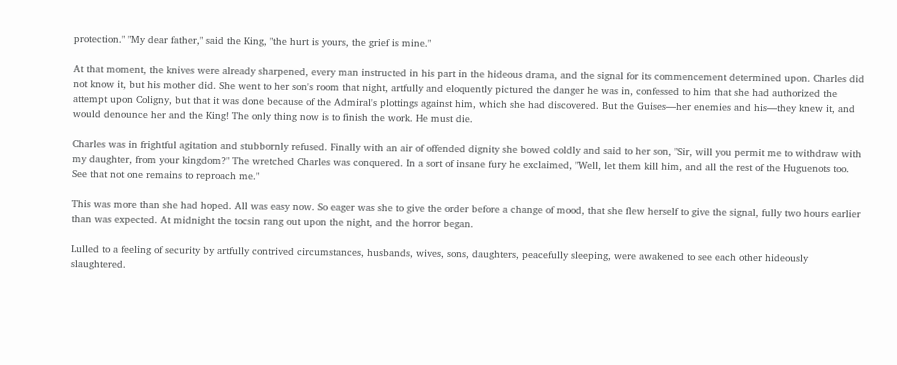protection." "My dear father," said the King, "the hurt is yours, the grief is mine."

At that moment, the knives were already sharpened, every man instructed in his part in the hideous drama, and the signal for its commencement determined upon. Charles did not know it, but his mother did. She went to her son's room that night, artfully and eloquently pictured the danger he was in, confessed to him that she had authorized the attempt upon Coligny, but that it was done because of the Admiral's plottings against him, which she had discovered. But the Guises—her enemies and his—they knew it, and would denounce her and the King! The only thing now is to finish the work. He must die.

Charles was in frightful agitation and stubbornly refused. Finally with an air of offended dignity she bowed coldly and said to her son, "Sir, will you permit me to withdraw with my daughter, from your kingdom?" The wretched Charles was conquered. In a sort of insane fury he exclaimed, "Well, let them kill him, and all the rest of the Huguenots too. See that not one remains to reproach me."

This was more than she had hoped. All was easy now. So eager was she to give the order before a change of mood, that she flew herself to give the signal, fully two hours earlier than was expected. At midnight the tocsin rang out upon the night, and the horror began.

Lulled to a feeling of security by artfully contrived circumstances, husbands, wives, sons, daughters, peacefully sleeping, were awakened to see each other hideously slaughtered.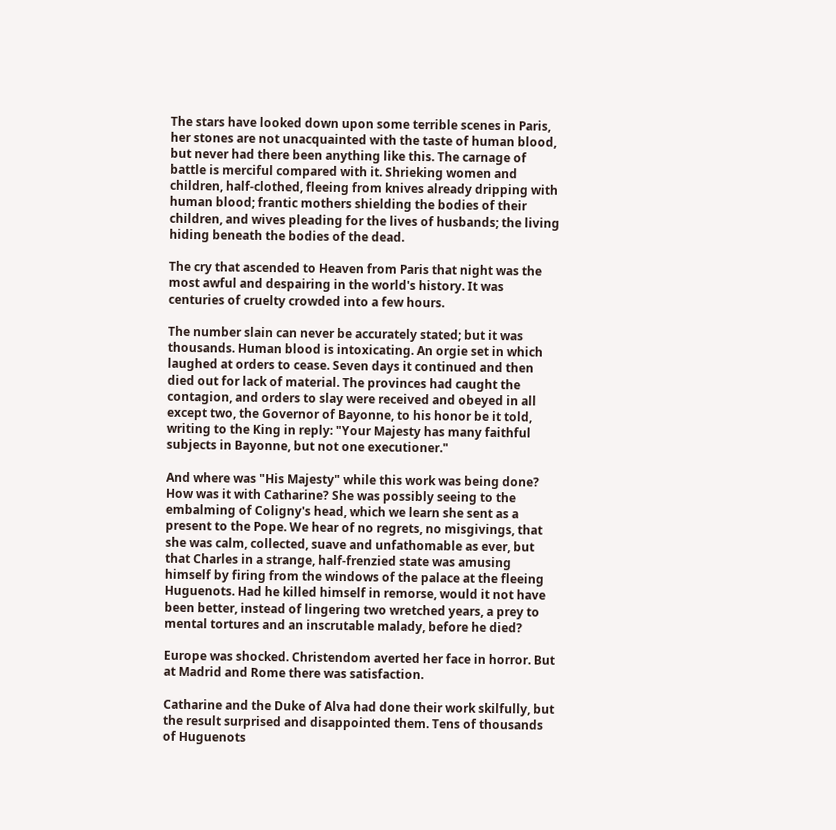The stars have looked down upon some terrible scenes in Paris, her stones are not unacquainted with the taste of human blood, but never had there been anything like this. The carnage of battle is merciful compared with it. Shrieking women and children, half-clothed, fleeing from knives already dripping with human blood; frantic mothers shielding the bodies of their children, and wives pleading for the lives of husbands; the living hiding beneath the bodies of the dead.

The cry that ascended to Heaven from Paris that night was the most awful and despairing in the world's history. It was centuries of cruelty crowded into a few hours.

The number slain can never be accurately stated; but it was thousands. Human blood is intoxicating. An orgie set in which laughed at orders to cease. Seven days it continued and then died out for lack of material. The provinces had caught the contagion, and orders to slay were received and obeyed in all except two, the Governor of Bayonne, to his honor be it told, writing to the King in reply: "Your Majesty has many faithful subjects in Bayonne, but not one executioner."

And where was "His Majesty" while this work was being done? How was it with Catharine? She was possibly seeing to the embalming of Coligny's head, which we learn she sent as a present to the Pope. We hear of no regrets, no misgivings, that she was calm, collected, suave and unfathomable as ever, but that Charles in a strange, half-frenzied state was amusing himself by firing from the windows of the palace at the fleeing Huguenots. Had he killed himself in remorse, would it not have been better, instead of lingering two wretched years, a prey to mental tortures and an inscrutable malady, before he died?

Europe was shocked. Christendom averted her face in horror. But at Madrid and Rome there was satisfaction.

Catharine and the Duke of Alva had done their work skilfully, but the result surprised and disappointed them. Tens of thousands of Huguenots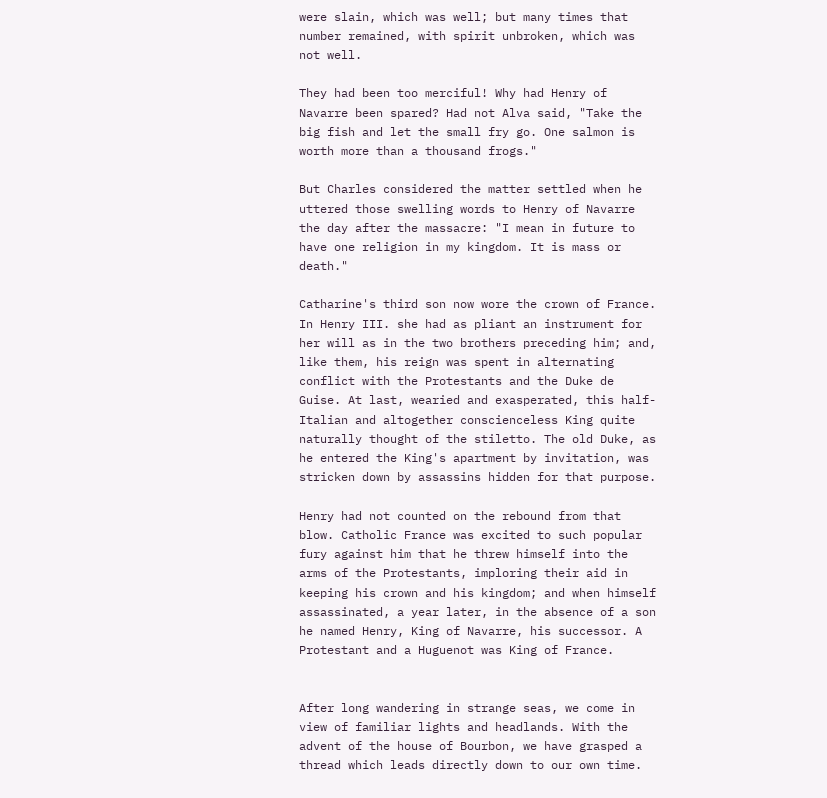were slain, which was well; but many times that number remained, with spirit unbroken, which was not well.

They had been too merciful! Why had Henry of Navarre been spared? Had not Alva said, "Take the big fish and let the small fry go. One salmon is worth more than a thousand frogs."

But Charles considered the matter settled when he uttered those swelling words to Henry of Navarre the day after the massacre: "I mean in future to have one religion in my kingdom. It is mass or death."

Catharine's third son now wore the crown of France. In Henry III. she had as pliant an instrument for her will as in the two brothers preceding him; and, like them, his reign was spent in alternating conflict with the Protestants and the Duke de Guise. At last, wearied and exasperated, this half-Italian and altogether conscienceless King quite naturally thought of the stiletto. The old Duke, as he entered the King's apartment by invitation, was stricken down by assassins hidden for that purpose.

Henry had not counted on the rebound from that blow. Catholic France was excited to such popular fury against him that he threw himself into the arms of the Protestants, imploring their aid in keeping his crown and his kingdom; and when himself assassinated, a year later, in the absence of a son he named Henry, King of Navarre, his successor. A Protestant and a Huguenot was King of France.


After long wandering in strange seas, we come in view of familiar lights and headlands. With the advent of the house of Bourbon, we have grasped a thread which leads directly down to our own time.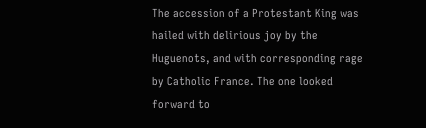The accession of a Protestant King was hailed with delirious joy by the Huguenots, and with corresponding rage by Catholic France. The one looked forward to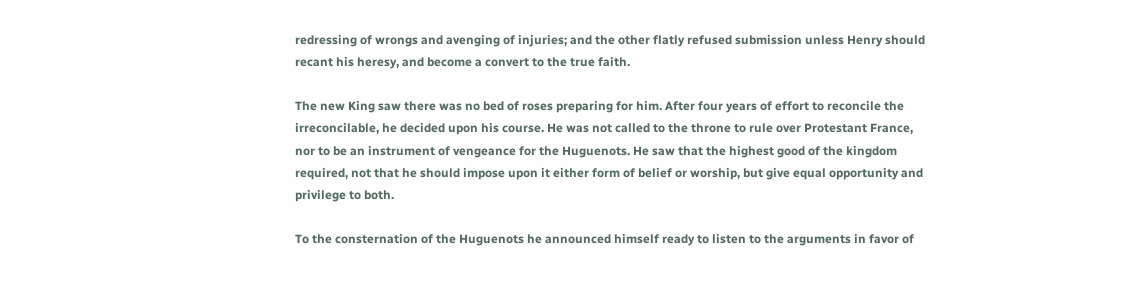redressing of wrongs and avenging of injuries; and the other flatly refused submission unless Henry should recant his heresy, and become a convert to the true faith.

The new King saw there was no bed of roses preparing for him. After four years of effort to reconcile the irreconcilable, he decided upon his course. He was not called to the throne to rule over Protestant France, nor to be an instrument of vengeance for the Huguenots. He saw that the highest good of the kingdom required, not that he should impose upon it either form of belief or worship, but give equal opportunity and privilege to both.

To the consternation of the Huguenots he announced himself ready to listen to the arguments in favor of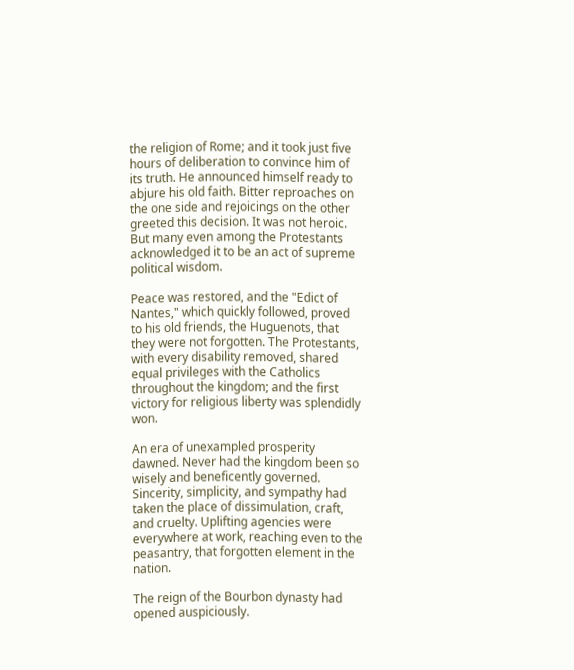the religion of Rome; and it took just five hours of deliberation to convince him of its truth. He announced himself ready to abjure his old faith. Bitter reproaches on the one side and rejoicings on the other greeted this decision. It was not heroic. But many even among the Protestants acknowledged it to be an act of supreme political wisdom.

Peace was restored, and the "Edict of Nantes," which quickly followed, proved to his old friends, the Huguenots, that they were not forgotten. The Protestants, with every disability removed, shared equal privileges with the Catholics throughout the kingdom; and the first victory for religious liberty was splendidly won.

An era of unexampled prosperity dawned. Never had the kingdom been so wisely and beneficently governed. Sincerity, simplicity, and sympathy had taken the place of dissimulation, craft, and cruelty. Uplifting agencies were everywhere at work, reaching even to the peasantry, that forgotten element in the nation.

The reign of the Bourbon dynasty had opened auspiciously.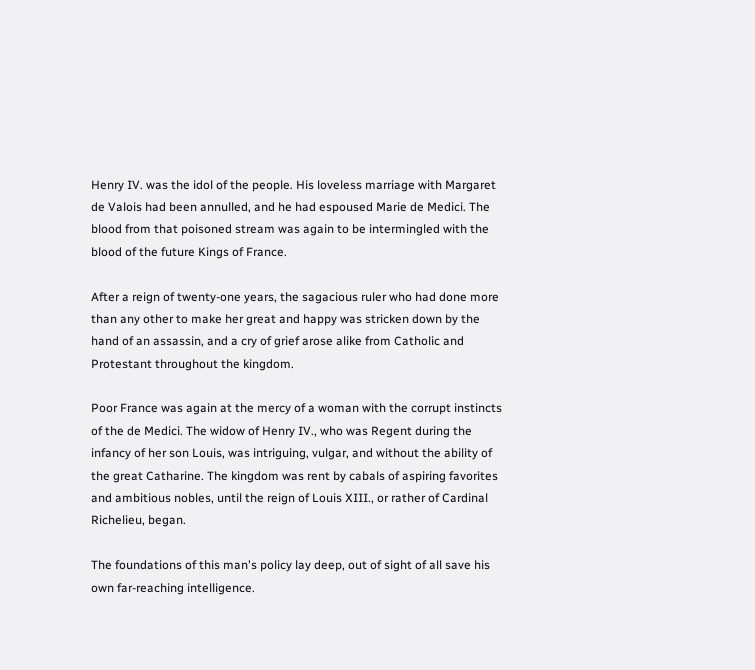Henry IV. was the idol of the people. His loveless marriage with Margaret de Valois had been annulled, and he had espoused Marie de Medici. The blood from that poisoned stream was again to be intermingled with the blood of the future Kings of France.

After a reign of twenty-one years, the sagacious ruler who had done more than any other to make her great and happy was stricken down by the hand of an assassin, and a cry of grief arose alike from Catholic and Protestant throughout the kingdom.

Poor France was again at the mercy of a woman with the corrupt instincts of the de Medici. The widow of Henry IV., who was Regent during the infancy of her son Louis, was intriguing, vulgar, and without the ability of the great Catharine. The kingdom was rent by cabals of aspiring favorites and ambitious nobles, until the reign of Louis XIII., or rather of Cardinal Richelieu, began.

The foundations of this man's policy lay deep, out of sight of all save his own far-reaching intelligence.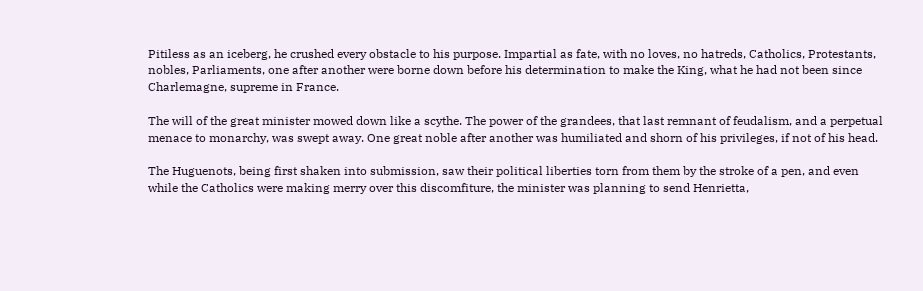Pitiless as an iceberg, he crushed every obstacle to his purpose. Impartial as fate, with no loves, no hatreds, Catholics, Protestants, nobles, Parliaments, one after another were borne down before his determination to make the King, what he had not been since Charlemagne, supreme in France.

The will of the great minister mowed down like a scythe. The power of the grandees, that last remnant of feudalism, and a perpetual menace to monarchy, was swept away. One great noble after another was humiliated and shorn of his privileges, if not of his head.

The Huguenots, being first shaken into submission, saw their political liberties torn from them by the stroke of a pen, and even while the Catholics were making merry over this discomfiture, the minister was planning to send Henrietta,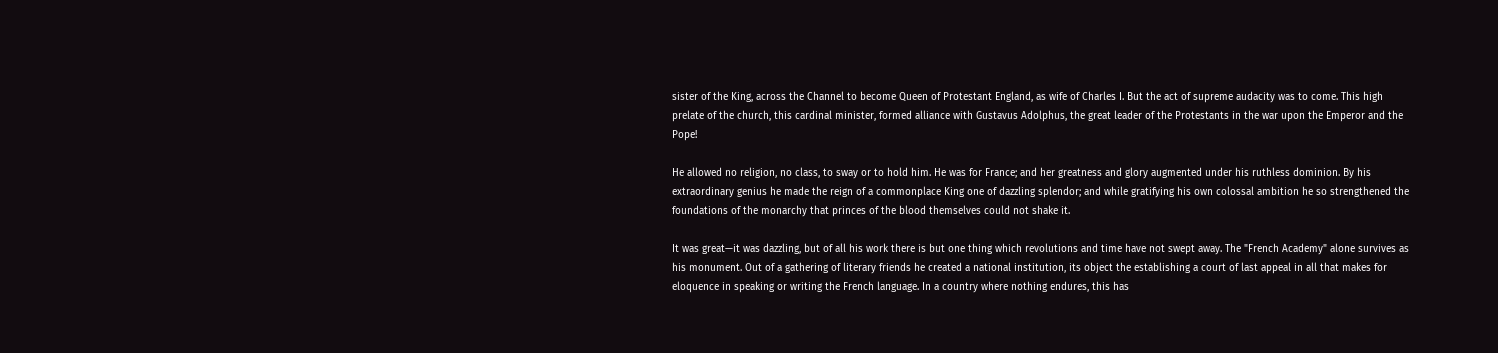sister of the King, across the Channel to become Queen of Protestant England, as wife of Charles I. But the act of supreme audacity was to come. This high prelate of the church, this cardinal minister, formed alliance with Gustavus Adolphus, the great leader of the Protestants in the war upon the Emperor and the Pope!

He allowed no religion, no class, to sway or to hold him. He was for France; and her greatness and glory augmented under his ruthless dominion. By his extraordinary genius he made the reign of a commonplace King one of dazzling splendor; and while gratifying his own colossal ambition he so strengthened the foundations of the monarchy that princes of the blood themselves could not shake it.

It was great—it was dazzling, but of all his work there is but one thing which revolutions and time have not swept away. The "French Academy" alone survives as his monument. Out of a gathering of literary friends he created a national institution, its object the establishing a court of last appeal in all that makes for eloquence in speaking or writing the French language. In a country where nothing endures, this has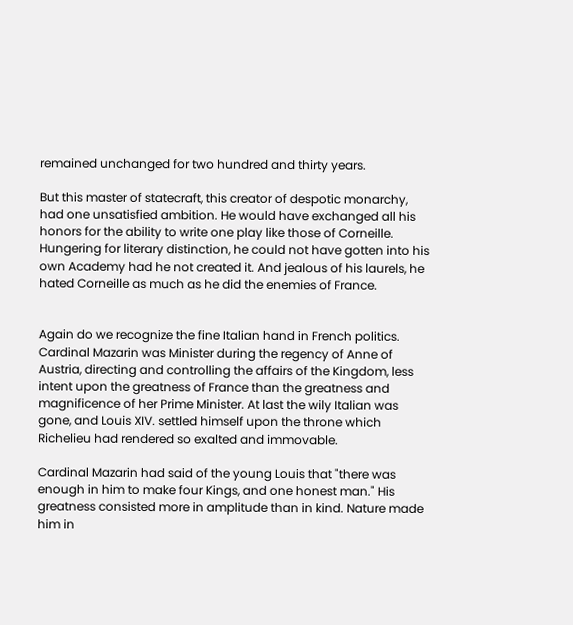remained unchanged for two hundred and thirty years.

But this master of statecraft, this creator of despotic monarchy, had one unsatisfied ambition. He would have exchanged all his honors for the ability to write one play like those of Corneille. Hungering for literary distinction, he could not have gotten into his own Academy had he not created it. And jealous of his laurels, he hated Corneille as much as he did the enemies of France.


Again do we recognize the fine Italian hand in French politics. Cardinal Mazarin was Minister during the regency of Anne of Austria, directing and controlling the affairs of the Kingdom, less intent upon the greatness of France than the greatness and magnificence of her Prime Minister. At last the wily Italian was gone, and Louis XIV. settled himself upon the throne which Richelieu had rendered so exalted and immovable.

Cardinal Mazarin had said of the young Louis that "there was enough in him to make four Kings, and one honest man." His greatness consisted more in amplitude than in kind. Nature made him in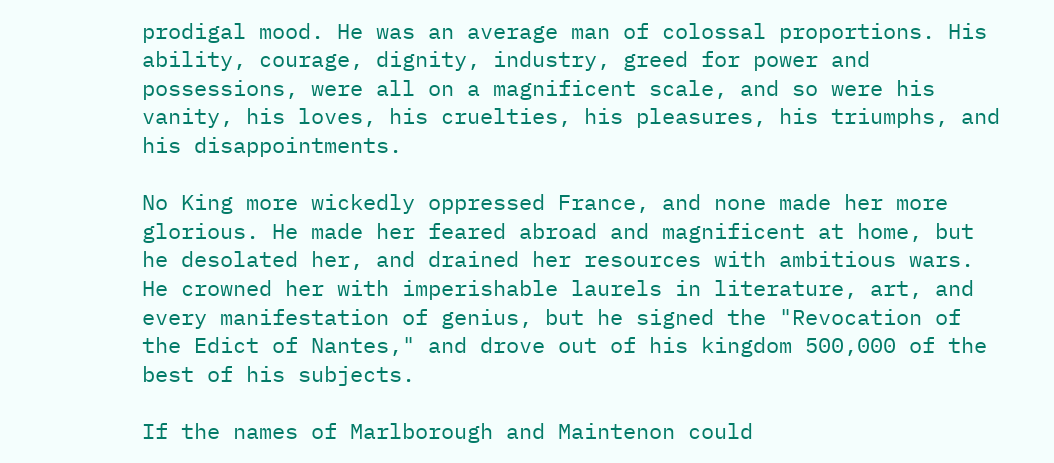prodigal mood. He was an average man of colossal proportions. His ability, courage, dignity, industry, greed for power and possessions, were all on a magnificent scale, and so were his vanity, his loves, his cruelties, his pleasures, his triumphs, and his disappointments.

No King more wickedly oppressed France, and none made her more glorious. He made her feared abroad and magnificent at home, but he desolated her, and drained her resources with ambitious wars. He crowned her with imperishable laurels in literature, art, and every manifestation of genius, but he signed the "Revocation of the Edict of Nantes," and drove out of his kingdom 500,000 of the best of his subjects.

If the names of Marlborough and Maintenon could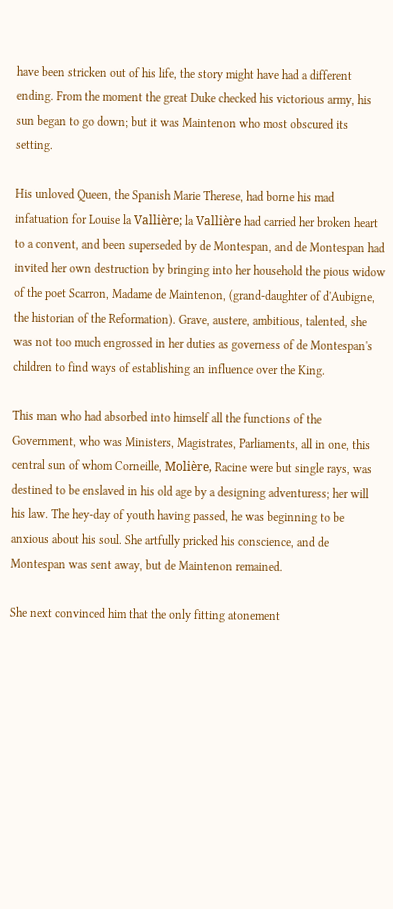have been stricken out of his life, the story might have had a different ending. From the moment the great Duke checked his victorious army, his sun began to go down; but it was Maintenon who most obscured its setting.

His unloved Queen, the Spanish Marie Therese, had borne his mad infatuation for Louise la Vallière; la Vallière had carried her broken heart to a convent, and been superseded by de Montespan, and de Montespan had invited her own destruction by bringing into her household the pious widow of the poet Scarron, Madame de Maintenon, (grand-daughter of d'Aubigne, the historian of the Reformation). Grave, austere, ambitious, talented, she was not too much engrossed in her duties as governess of de Montespan's children to find ways of establishing an influence over the King.

This man who had absorbed into himself all the functions of the Government, who was Ministers, Magistrates, Parliaments, all in one, this central sun of whom Corneille, Molière, Racine were but single rays, was destined to be enslaved in his old age by a designing adventuress; her will his law. The hey-day of youth having passed, he was beginning to be anxious about his soul. She artfully pricked his conscience, and de Montespan was sent away, but de Maintenon remained.

She next convinced him that the only fitting atonement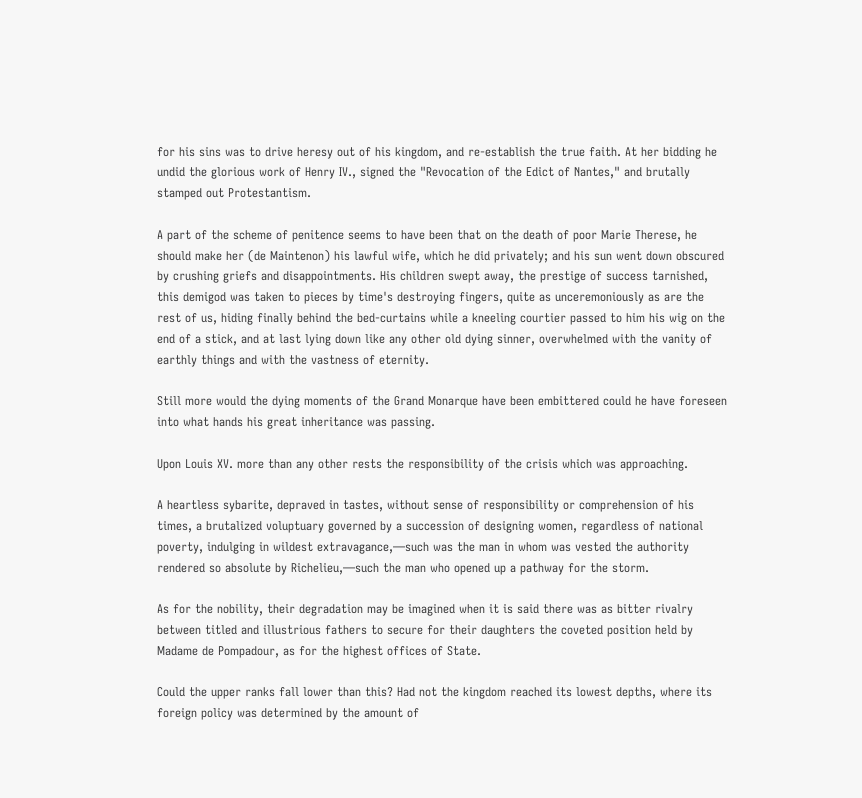for his sins was to drive heresy out of his kingdom, and re-establish the true faith. At her bidding he undid the glorious work of Henry IV., signed the "Revocation of the Edict of Nantes," and brutally stamped out Protestantism.

A part of the scheme of penitence seems to have been that on the death of poor Marie Therese, he should make her (de Maintenon) his lawful wife, which he did privately; and his sun went down obscured by crushing griefs and disappointments. His children swept away, the prestige of success tarnished, this demigod was taken to pieces by time's destroying fingers, quite as unceremoniously as are the rest of us, hiding finally behind the bed-curtains while a kneeling courtier passed to him his wig on the end of a stick, and at last lying down like any other old dying sinner, overwhelmed with the vanity of earthly things and with the vastness of eternity.

Still more would the dying moments of the Grand Monarque have been embittered could he have foreseen into what hands his great inheritance was passing.

Upon Louis XV. more than any other rests the responsibility of the crisis which was approaching.

A heartless sybarite, depraved in tastes, without sense of responsibility or comprehension of his times, a brutalized voluptuary governed by a succession of designing women, regardless of national poverty, indulging in wildest extravagance,—such was the man in whom was vested the authority rendered so absolute by Richelieu,—such the man who opened up a pathway for the storm.

As for the nobility, their degradation may be imagined when it is said there was as bitter rivalry between titled and illustrious fathers to secure for their daughters the coveted position held by Madame de Pompadour, as for the highest offices of State.

Could the upper ranks fall lower than this? Had not the kingdom reached its lowest depths, where its foreign policy was determined by the amount of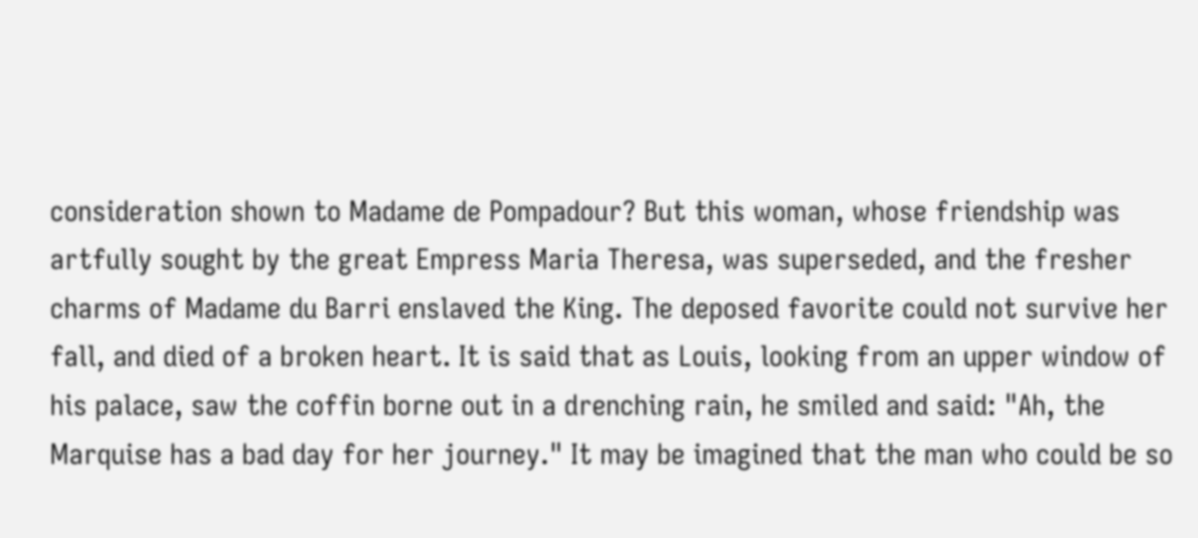consideration shown to Madame de Pompadour? But this woman, whose friendship was artfully sought by the great Empress Maria Theresa, was superseded, and the fresher charms of Madame du Barri enslaved the King. The deposed favorite could not survive her fall, and died of a broken heart. It is said that as Louis, looking from an upper window of his palace, saw the coffin borne out in a drenching rain, he smiled and said: "Ah, the Marquise has a bad day for her journey." It may be imagined that the man who could be so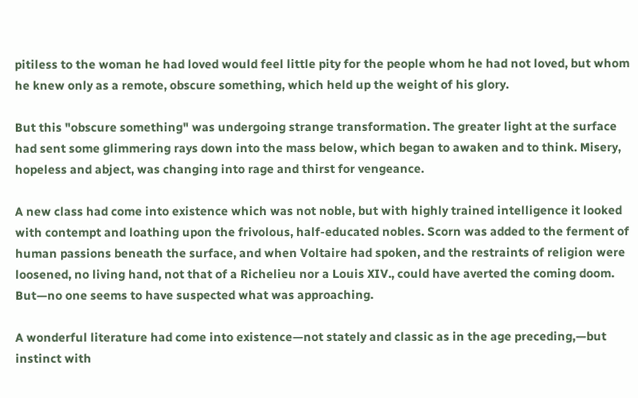pitiless to the woman he had loved would feel little pity for the people whom he had not loved, but whom he knew only as a remote, obscure something, which held up the weight of his glory.

But this "obscure something" was undergoing strange transformation. The greater light at the surface had sent some glimmering rays down into the mass below, which began to awaken and to think. Misery, hopeless and abject, was changing into rage and thirst for vengeance.

A new class had come into existence which was not noble, but with highly trained intelligence it looked with contempt and loathing upon the frivolous, half-educated nobles. Scorn was added to the ferment of human passions beneath the surface, and when Voltaire had spoken, and the restraints of religion were loosened, no living hand, not that of a Richelieu nor a Louis XIV., could have averted the coming doom. But—no one seems to have suspected what was approaching.

A wonderful literature had come into existence—not stately and classic as in the age preceding,—but instinct with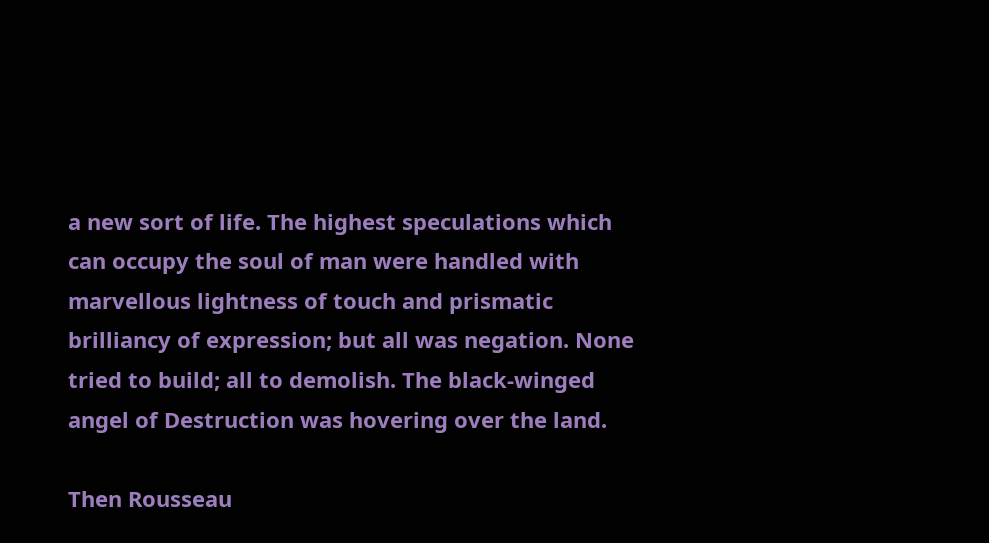a new sort of life. The highest speculations which can occupy the soul of man were handled with marvellous lightness of touch and prismatic brilliancy of expression; but all was negation. None tried to build; all to demolish. The black-winged angel of Destruction was hovering over the land.

Then Rousseau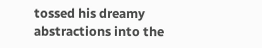tossed his dreamy abstractions into the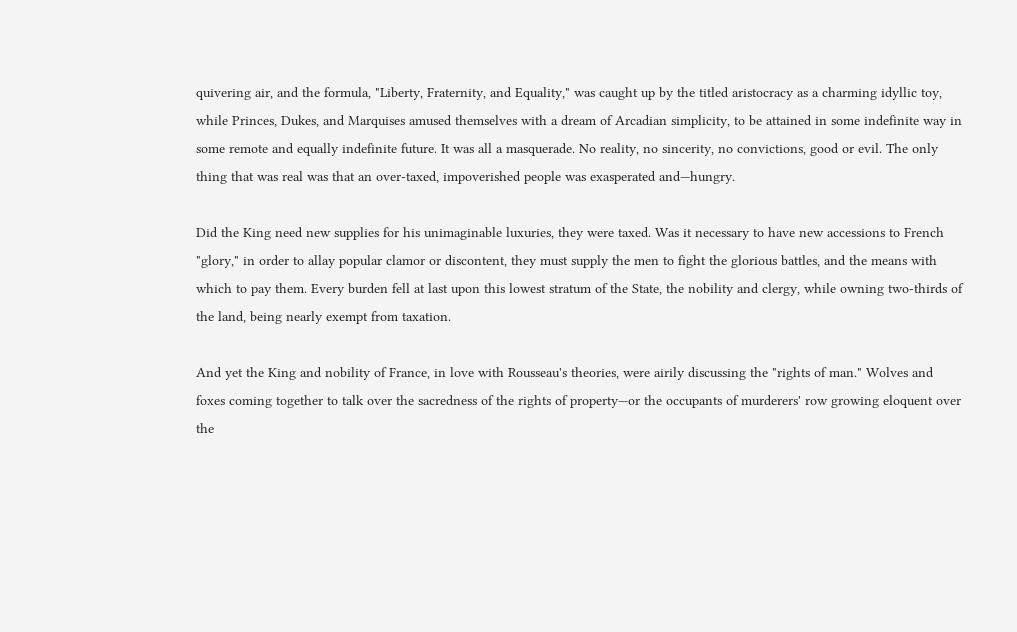quivering air, and the formula, "Liberty, Fraternity, and Equality," was caught up by the titled aristocracy as a charming idyllic toy, while Princes, Dukes, and Marquises amused themselves with a dream of Arcadian simplicity, to be attained in some indefinite way in some remote and equally indefinite future. It was all a masquerade. No reality, no sincerity, no convictions, good or evil. The only thing that was real was that an over-taxed, impoverished people was exasperated and—hungry.

Did the King need new supplies for his unimaginable luxuries, they were taxed. Was it necessary to have new accessions to French "glory," in order to allay popular clamor or discontent, they must supply the men to fight the glorious battles, and the means with which to pay them. Every burden fell at last upon this lowest stratum of the State, the nobility and clergy, while owning two-thirds of the land, being nearly exempt from taxation.

And yet the King and nobility of France, in love with Rousseau's theories, were airily discussing the "rights of man." Wolves and foxes coming together to talk over the sacredness of the rights of property—or the occupants of murderers' row growing eloquent over the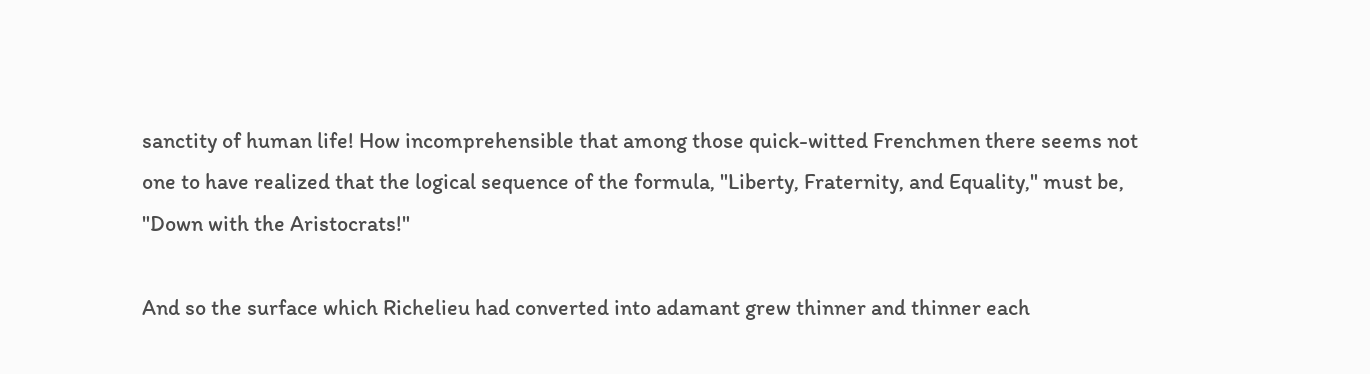sanctity of human life! How incomprehensible that among those quick-witted Frenchmen there seems not one to have realized that the logical sequence of the formula, "Liberty, Fraternity, and Equality," must be, "Down with the Aristocrats!"

And so the surface which Richelieu had converted into adamant grew thinner and thinner each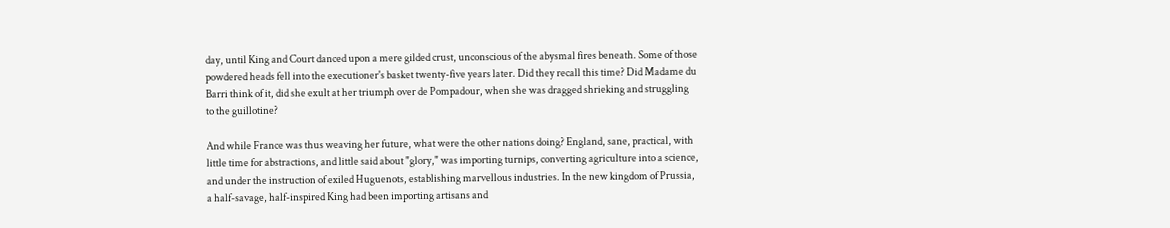day, until King and Court danced upon a mere gilded crust, unconscious of the abysmal fires beneath. Some of those powdered heads fell into the executioner's basket twenty-five years later. Did they recall this time? Did Madame du Barri think of it, did she exult at her triumph over de Pompadour, when she was dragged shrieking and struggling to the guillotine?

And while France was thus weaving her future, what were the other nations doing? England, sane, practical, with little time for abstractions, and little said about "glory," was importing turnips, converting agriculture into a science, and under the instruction of exiled Huguenots, establishing marvellous industries. In the new kingdom of Prussia, a half-savage, half-inspired King had been importing artisans and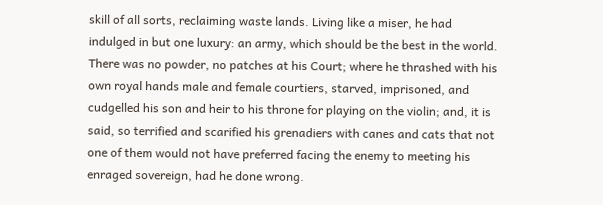skill of all sorts, reclaiming waste lands. Living like a miser, he had indulged in but one luxury: an army, which should be the best in the world. There was no powder, no patches at his Court; where he thrashed with his own royal hands male and female courtiers, starved, imprisoned, and cudgelled his son and heir to his throne for playing on the violin; and, it is said, so terrified and scarified his grenadiers with canes and cats that not one of them would not have preferred facing the enemy to meeting his enraged sovereign, had he done wrong.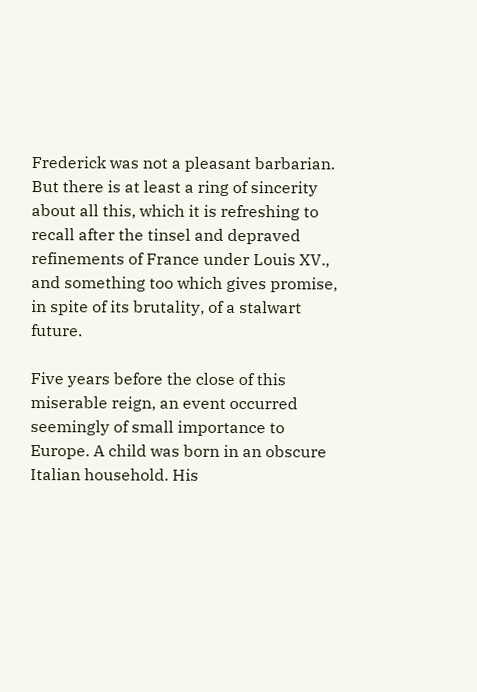Frederick was not a pleasant barbarian. But there is at least a ring of sincerity about all this, which it is refreshing to recall after the tinsel and depraved refinements of France under Louis XV., and something too which gives promise, in spite of its brutality, of a stalwart future.

Five years before the close of this miserable reign, an event occurred seemingly of small importance to Europe. A child was born in an obscure Italian household. His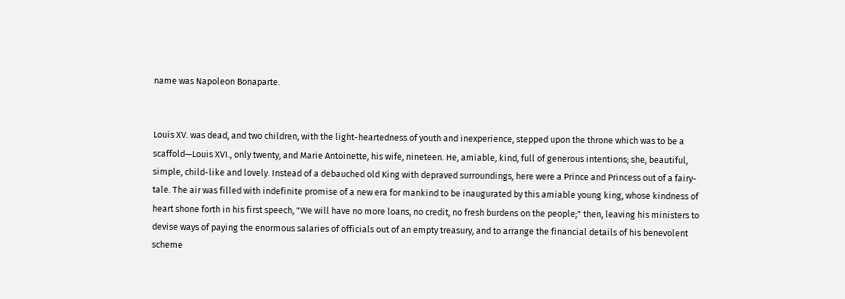name was Napoleon Bonaparte.


Louis XV. was dead, and two children, with the light-heartedness of youth and inexperience, stepped upon the throne which was to be a scaffold—Louis XVI., only twenty, and Marie Antoinette, his wife, nineteen. He, amiable, kind, full of generous intentions; she, beautiful, simple, child-like and lovely. Instead of a debauched old King with depraved surroundings, here were a Prince and Princess out of a fairy-tale. The air was filled with indefinite promise of a new era for mankind to be inaugurated by this amiable young king, whose kindness of heart shone forth in his first speech, "We will have no more loans, no credit, no fresh burdens on the people;" then, leaving his ministers to devise ways of paying the enormous salaries of officials out of an empty treasury, and to arrange the financial details of his benevolent scheme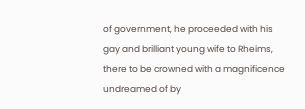of government, he proceeded with his gay and brilliant young wife to Rheims, there to be crowned with a magnificence undreamed of by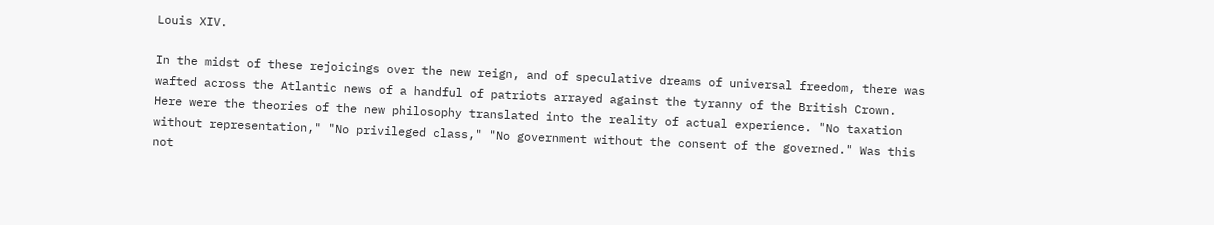Louis XIV.

In the midst of these rejoicings over the new reign, and of speculative dreams of universal freedom, there was wafted across the Atlantic news of a handful of patriots arrayed against the tyranny of the British Crown. Here were the theories of the new philosophy translated into the reality of actual experience. "No taxation without representation," "No privileged class," "No government without the consent of the governed." Was this not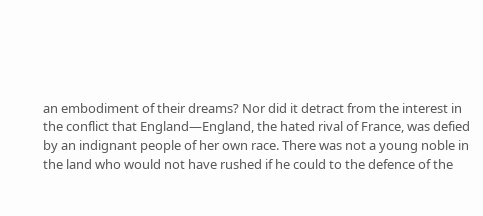an embodiment of their dreams? Nor did it detract from the interest in the conflict that England—England, the hated rival of France, was defied by an indignant people of her own race. There was not a young noble in the land who would not have rushed if he could to the defence of the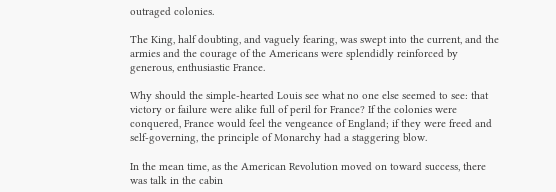outraged colonies.

The King, half doubting, and vaguely fearing, was swept into the current, and the armies and the courage of the Americans were splendidly reinforced by generous, enthusiastic France.

Why should the simple-hearted Louis see what no one else seemed to see: that victory or failure were alike full of peril for France? If the colonies were conquered, France would feel the vengeance of England; if they were freed and self-governing, the principle of Monarchy had a staggering blow.

In the mean time, as the American Revolution moved on toward success, there was talk in the cabin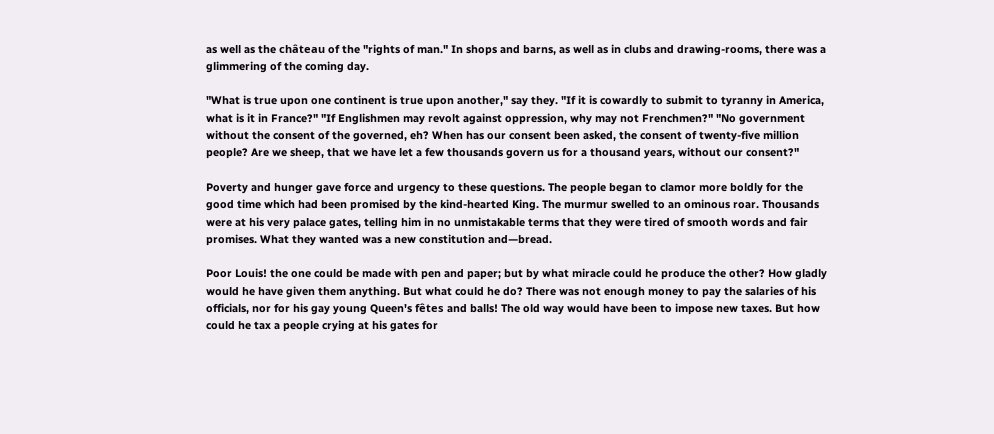as well as the château of the "rights of man." In shops and barns, as well as in clubs and drawing-rooms, there was a glimmering of the coming day.

"What is true upon one continent is true upon another," say they. "If it is cowardly to submit to tyranny in America, what is it in France?" "If Englishmen may revolt against oppression, why may not Frenchmen?" "No government without the consent of the governed, eh? When has our consent been asked, the consent of twenty-five million people? Are we sheep, that we have let a few thousands govern us for a thousand years, without our consent?"

Poverty and hunger gave force and urgency to these questions. The people began to clamor more boldly for the good time which had been promised by the kind-hearted King. The murmur swelled to an ominous roar. Thousands were at his very palace gates, telling him in no unmistakable terms that they were tired of smooth words and fair promises. What they wanted was a new constitution and—bread.

Poor Louis! the one could be made with pen and paper; but by what miracle could he produce the other? How gladly would he have given them anything. But what could he do? There was not enough money to pay the salaries of his officials, nor for his gay young Queen's fêtes and balls! The old way would have been to impose new taxes. But how could he tax a people crying at his gates for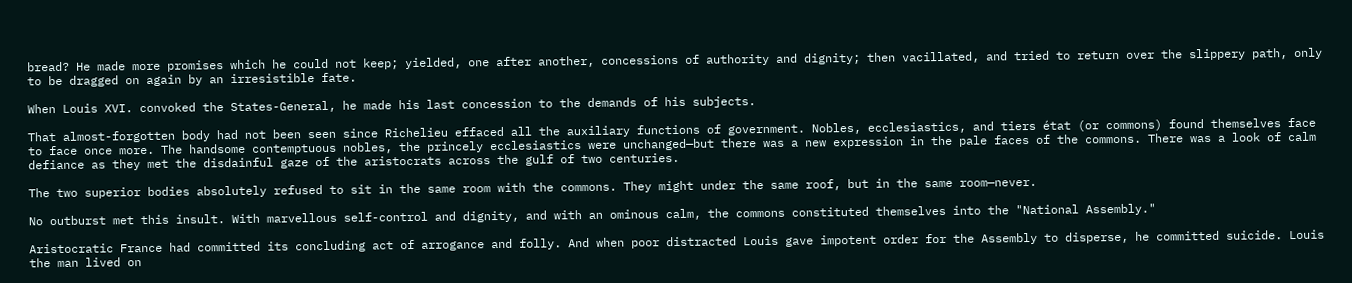bread? He made more promises which he could not keep; yielded, one after another, concessions of authority and dignity; then vacillated, and tried to return over the slippery path, only to be dragged on again by an irresistible fate.

When Louis XVI. convoked the States-General, he made his last concession to the demands of his subjects.

That almost-forgotten body had not been seen since Richelieu effaced all the auxiliary functions of government. Nobles, ecclesiastics, and tiers état (or commons) found themselves face to face once more. The handsome contemptuous nobles, the princely ecclesiastics were unchanged—but there was a new expression in the pale faces of the commons. There was a look of calm defiance as they met the disdainful gaze of the aristocrats across the gulf of two centuries.

The two superior bodies absolutely refused to sit in the same room with the commons. They might under the same roof, but in the same room—never.

No outburst met this insult. With marvellous self-control and dignity, and with an ominous calm, the commons constituted themselves into the "National Assembly."

Aristocratic France had committed its concluding act of arrogance and folly. And when poor distracted Louis gave impotent order for the Assembly to disperse, he committed suicide. Louis the man lived on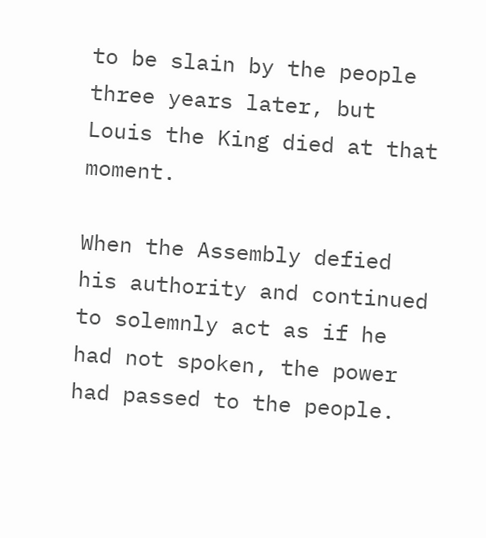to be slain by the people three years later, but Louis the King died at that moment.

When the Assembly defied his authority and continued to solemnly act as if he had not spoken, the power had passed to the people.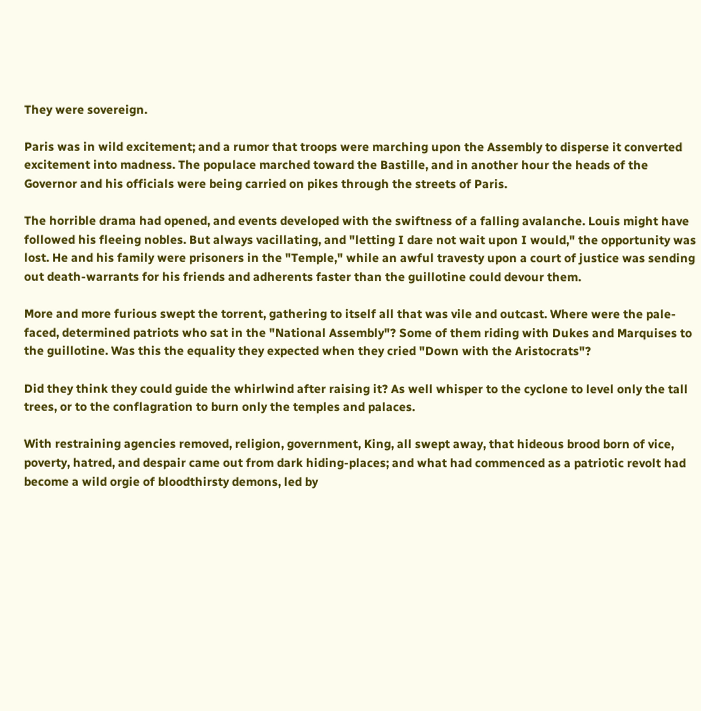They were sovereign.

Paris was in wild excitement; and a rumor that troops were marching upon the Assembly to disperse it converted excitement into madness. The populace marched toward the Bastille, and in another hour the heads of the Governor and his officials were being carried on pikes through the streets of Paris.

The horrible drama had opened, and events developed with the swiftness of a falling avalanche. Louis might have followed his fleeing nobles. But always vacillating, and "letting I dare not wait upon I would," the opportunity was lost. He and his family were prisoners in the "Temple," while an awful travesty upon a court of justice was sending out death-warrants for his friends and adherents faster than the guillotine could devour them.

More and more furious swept the torrent, gathering to itself all that was vile and outcast. Where were the pale-faced, determined patriots who sat in the "National Assembly"? Some of them riding with Dukes and Marquises to the guillotine. Was this the equality they expected when they cried "Down with the Aristocrats"?

Did they think they could guide the whirlwind after raising it? As well whisper to the cyclone to level only the tall trees, or to the conflagration to burn only the temples and palaces.

With restraining agencies removed, religion, government, King, all swept away, that hideous brood born of vice, poverty, hatred, and despair came out from dark hiding-places; and what had commenced as a patriotic revolt had become a wild orgie of bloodthirsty demons, led by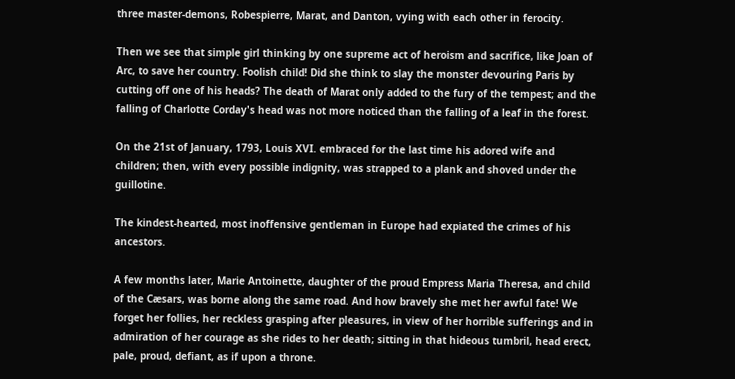three master-demons, Robespierre, Marat, and Danton, vying with each other in ferocity.

Then we see that simple girl thinking by one supreme act of heroism and sacrifice, like Joan of Arc, to save her country. Foolish child! Did she think to slay the monster devouring Paris by cutting off one of his heads? The death of Marat only added to the fury of the tempest; and the falling of Charlotte Corday's head was not more noticed than the falling of a leaf in the forest.

On the 21st of January, 1793, Louis XVI. embraced for the last time his adored wife and children; then, with every possible indignity, was strapped to a plank and shoved under the guillotine.

The kindest-hearted, most inoffensive gentleman in Europe had expiated the crimes of his ancestors.

A few months later, Marie Antoinette, daughter of the proud Empress Maria Theresa, and child of the Cæsars, was borne along the same road. And how bravely she met her awful fate! We forget her follies, her reckless grasping after pleasures, in view of her horrible sufferings and in admiration of her courage as she rides to her death; sitting in that hideous tumbril, head erect, pale, proud, defiant, as if upon a throne.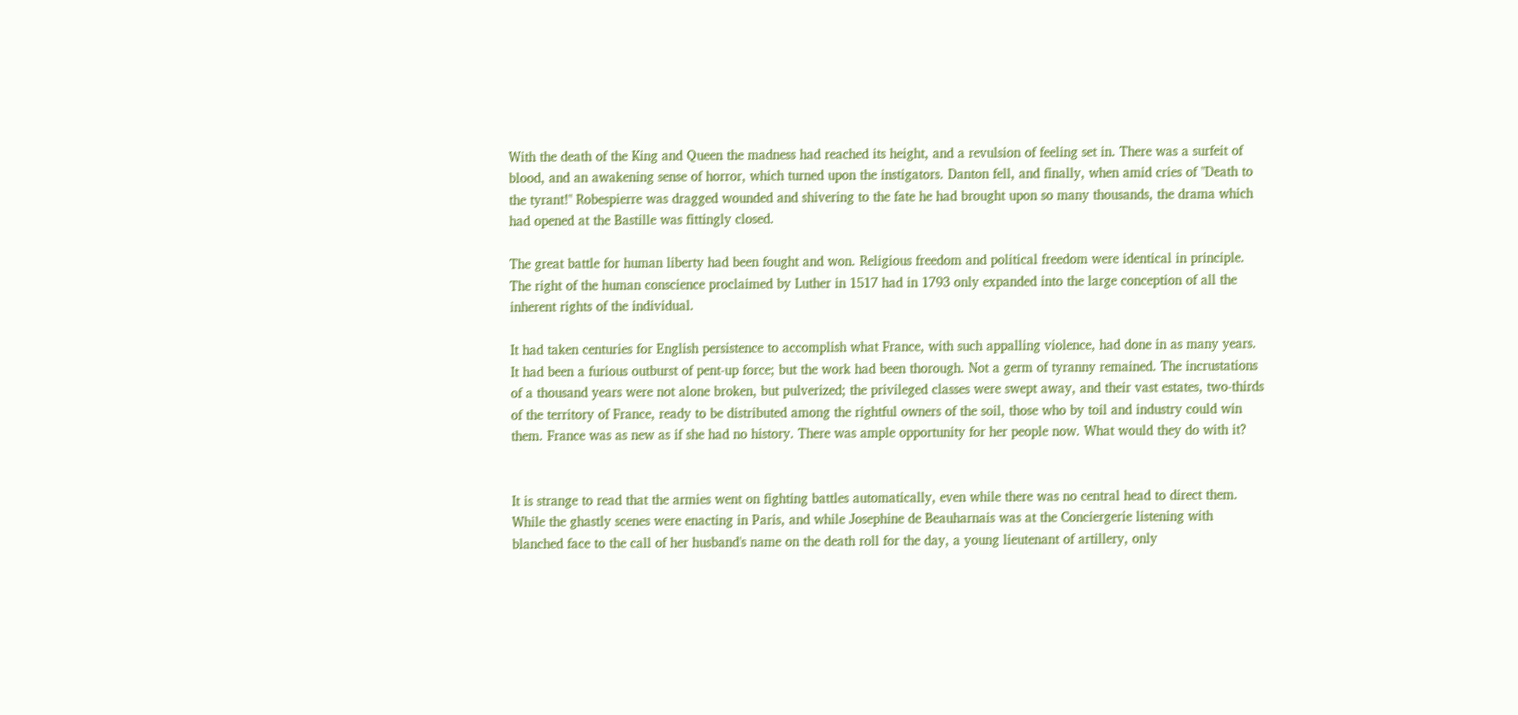With the death of the King and Queen the madness had reached its height, and a revulsion of feeling set in. There was a surfeit of blood, and an awakening sense of horror, which turned upon the instigators. Danton fell, and finally, when amid cries of "Death to the tyrant!" Robespierre was dragged wounded and shivering to the fate he had brought upon so many thousands, the drama which had opened at the Bastille was fittingly closed.

The great battle for human liberty had been fought and won. Religious freedom and political freedom were identical in principle. The right of the human conscience proclaimed by Luther in 1517 had in 1793 only expanded into the large conception of all the inherent rights of the individual.

It had taken centuries for English persistence to accomplish what France, with such appalling violence, had done in as many years. It had been a furious outburst of pent-up force; but the work had been thorough. Not a germ of tyranny remained. The incrustations of a thousand years were not alone broken, but pulverized; the privileged classes were swept away, and their vast estates, two-thirds of the territory of France, ready to be distributed among the rightful owners of the soil, those who by toil and industry could win them. France was as new as if she had no history. There was ample opportunity for her people now. What would they do with it?


It is strange to read that the armies went on fighting battles automatically, even while there was no central head to direct them. While the ghastly scenes were enacting in Paris, and while Josephine de Beauharnais was at the Conciergerie listening with blanched face to the call of her husband's name on the death roll for the day, a young lieutenant of artillery, only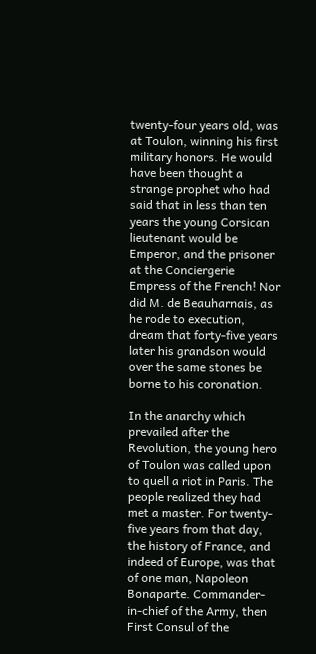twenty-four years old, was at Toulon, winning his first military honors. He would have been thought a strange prophet who had said that in less than ten years the young Corsican lieutenant would be Emperor, and the prisoner at the Conciergerie Empress of the French! Nor did M. de Beauharnais, as he rode to execution, dream that forty-five years later his grandson would over the same stones be borne to his coronation.

In the anarchy which prevailed after the Revolution, the young hero of Toulon was called upon to quell a riot in Paris. The people realized they had met a master. For twenty-five years from that day, the history of France, and indeed of Europe, was that of one man, Napoleon Bonaparte. Commander-in-chief of the Army, then First Consul of the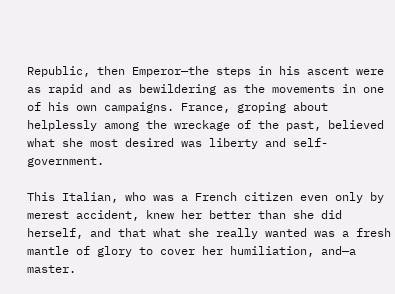Republic, then Emperor—the steps in his ascent were as rapid and as bewildering as the movements in one of his own campaigns. France, groping about helplessly among the wreckage of the past, believed what she most desired was liberty and self-government.

This Italian, who was a French citizen even only by merest accident, knew her better than she did herself, and that what she really wanted was a fresh mantle of glory to cover her humiliation, and—a master.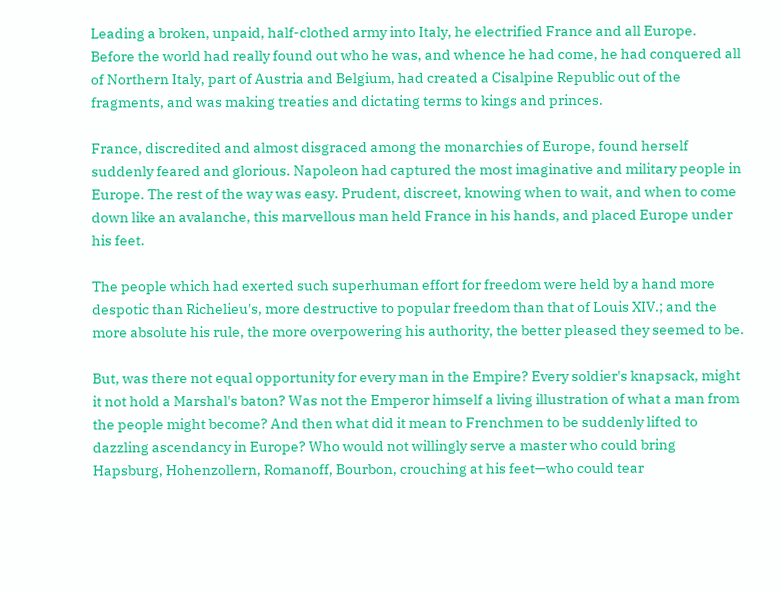Leading a broken, unpaid, half-clothed army into Italy, he electrified France and all Europe. Before the world had really found out who he was, and whence he had come, he had conquered all of Northern Italy, part of Austria and Belgium, had created a Cisalpine Republic out of the fragments, and was making treaties and dictating terms to kings and princes.

France, discredited and almost disgraced among the monarchies of Europe, found herself suddenly feared and glorious. Napoleon had captured the most imaginative and military people in Europe. The rest of the way was easy. Prudent, discreet, knowing when to wait, and when to come down like an avalanche, this marvellous man held France in his hands, and placed Europe under his feet.

The people which had exerted such superhuman effort for freedom were held by a hand more despotic than Richelieu's, more destructive to popular freedom than that of Louis XIV.; and the more absolute his rule, the more overpowering his authority, the better pleased they seemed to be.

But, was there not equal opportunity for every man in the Empire? Every soldier's knapsack, might it not hold a Marshal's baton? Was not the Emperor himself a living illustration of what a man from the people might become? And then what did it mean to Frenchmen to be suddenly lifted to dazzling ascendancy in Europe? Who would not willingly serve a master who could bring Hapsburg, Hohenzollern, Romanoff, Bourbon, crouching at his feet—who could tear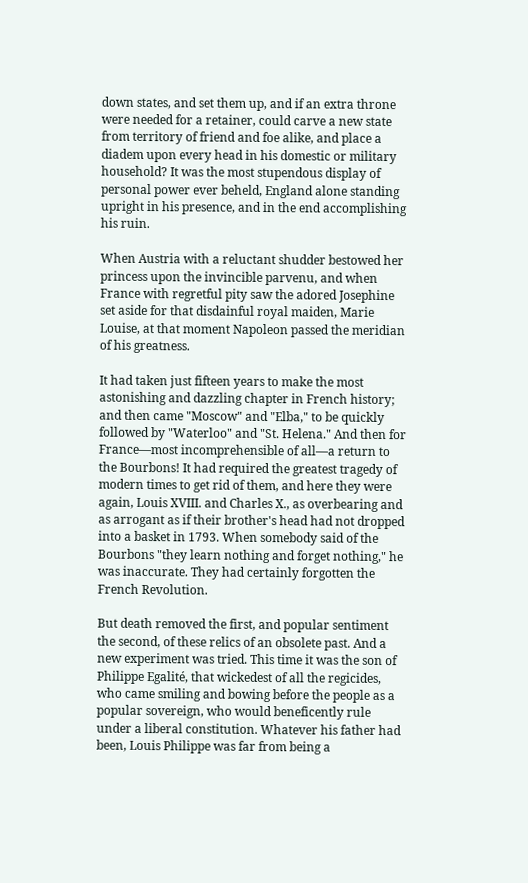down states, and set them up, and if an extra throne were needed for a retainer, could carve a new state from territory of friend and foe alike, and place a diadem upon every head in his domestic or military household? It was the most stupendous display of personal power ever beheld, England alone standing upright in his presence, and in the end accomplishing his ruin.

When Austria with a reluctant shudder bestowed her princess upon the invincible parvenu, and when France with regretful pity saw the adored Josephine set aside for that disdainful royal maiden, Marie Louise, at that moment Napoleon passed the meridian of his greatness.

It had taken just fifteen years to make the most astonishing and dazzling chapter in French history; and then came "Moscow" and "Elba," to be quickly followed by "Waterloo" and "St. Helena." And then for France—most incomprehensible of all—a return to the Bourbons! It had required the greatest tragedy of modern times to get rid of them, and here they were again, Louis XVIII. and Charles X., as overbearing and as arrogant as if their brother's head had not dropped into a basket in 1793. When somebody said of the Bourbons "they learn nothing and forget nothing," he was inaccurate. They had certainly forgotten the French Revolution.

But death removed the first, and popular sentiment the second, of these relics of an obsolete past. And a new experiment was tried. This time it was the son of Philippe Egalité, that wickedest of all the regicides, who came smiling and bowing before the people as a popular sovereign, who would beneficently rule under a liberal constitution. Whatever his father had been, Louis Philippe was far from being a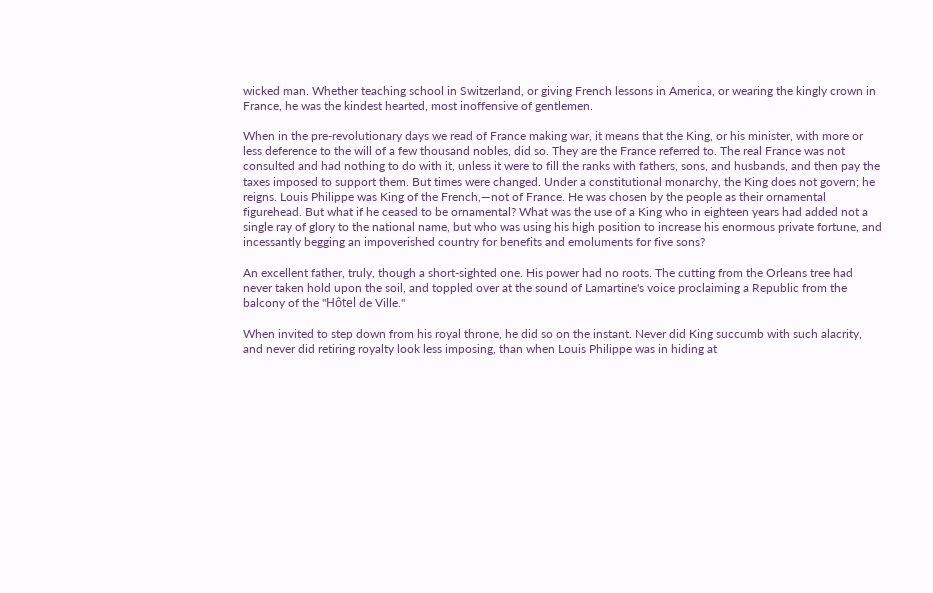wicked man. Whether teaching school in Switzerland, or giving French lessons in America, or wearing the kingly crown in France, he was the kindest hearted, most inoffensive of gentlemen.

When in the pre-revolutionary days we read of France making war, it means that the King, or his minister, with more or less deference to the will of a few thousand nobles, did so. They are the France referred to. The real France was not consulted and had nothing to do with it, unless it were to fill the ranks with fathers, sons, and husbands, and then pay the taxes imposed to support them. But times were changed. Under a constitutional monarchy, the King does not govern; he reigns. Louis Philippe was King of the French,—not of France. He was chosen by the people as their ornamental figurehead. But what if he ceased to be ornamental? What was the use of a King who in eighteen years had added not a single ray of glory to the national name, but who was using his high position to increase his enormous private fortune, and incessantly begging an impoverished country for benefits and emoluments for five sons?

An excellent father, truly, though a short-sighted one. His power had no roots. The cutting from the Orleans tree had never taken hold upon the soil, and toppled over at the sound of Lamartine's voice proclaiming a Republic from the balcony of the "Hôtel de Ville."

When invited to step down from his royal throne, he did so on the instant. Never did King succumb with such alacrity, and never did retiring royalty look less imposing, than when Louis Philippe was in hiding at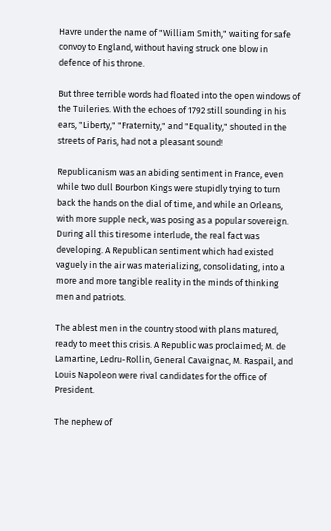Havre under the name of "William Smith," waiting for safe convoy to England, without having struck one blow in defence of his throne.

But three terrible words had floated into the open windows of the Tuileries. With the echoes of 1792 still sounding in his ears, "Liberty," "Fraternity," and "Equality," shouted in the streets of Paris, had not a pleasant sound!

Republicanism was an abiding sentiment in France, even while two dull Bourbon Kings were stupidly trying to turn back the hands on the dial of time, and while an Orleans, with more supple neck, was posing as a popular sovereign. During all this tiresome interlude, the real fact was developing. A Republican sentiment which had existed vaguely in the air was materializing, consolidating, into a more and more tangible reality in the minds of thinking men and patriots.

The ablest men in the country stood with plans matured, ready to meet this crisis. A Republic was proclaimed; M. de Lamartine, Ledru-Rollin, General Cavaignac, M. Raspail, and Louis Napoleon were rival candidates for the office of President.

The nephew of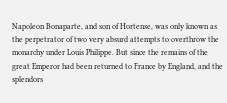Napoleon Bonaparte, and son of Hortense, was only known as the perpetrator of two very absurd attempts to overthrow the monarchy under Louis Philippe. But since the remains of the great Emperor had been returned to France by England, and the splendors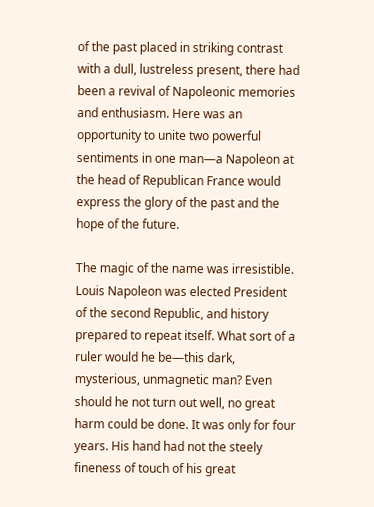of the past placed in striking contrast with a dull, lustreless present, there had been a revival of Napoleonic memories and enthusiasm. Here was an opportunity to unite two powerful sentiments in one man—a Napoleon at the head of Republican France would express the glory of the past and the hope of the future.

The magic of the name was irresistible. Louis Napoleon was elected President of the second Republic, and history prepared to repeat itself. What sort of a ruler would he be—this dark, mysterious, unmagnetic man? Even should he not turn out well, no great harm could be done. It was only for four years. His hand had not the steely fineness of touch of his great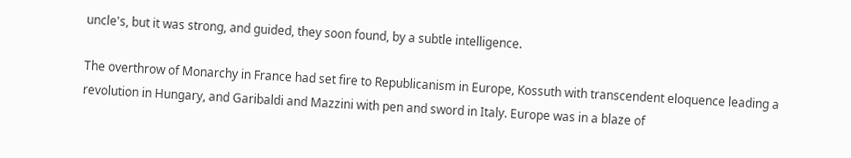uncle's, but it was strong, and guided, they soon found, by a subtle intelligence.

The overthrow of Monarchy in France had set fire to Republicanism in Europe, Kossuth with transcendent eloquence leading a revolution in Hungary, and Garibaldi and Mazzini with pen and sword in Italy. Europe was in a blaze of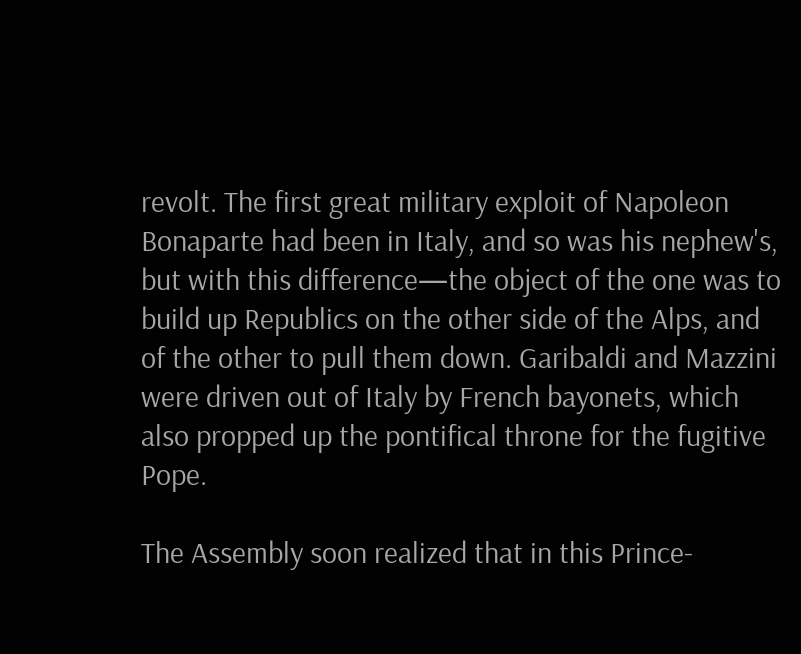revolt. The first great military exploit of Napoleon Bonaparte had been in Italy, and so was his nephew's, but with this difference—the object of the one was to build up Republics on the other side of the Alps, and of the other to pull them down. Garibaldi and Mazzini were driven out of Italy by French bayonets, which also propped up the pontifical throne for the fugitive Pope.

The Assembly soon realized that in this Prince-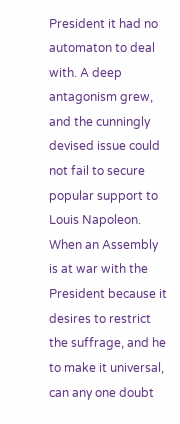President it had no automaton to deal with. A deep antagonism grew, and the cunningly devised issue could not fail to secure popular support to Louis Napoleon. When an Assembly is at war with the President because it desires to restrict the suffrage, and he to make it universal, can any one doubt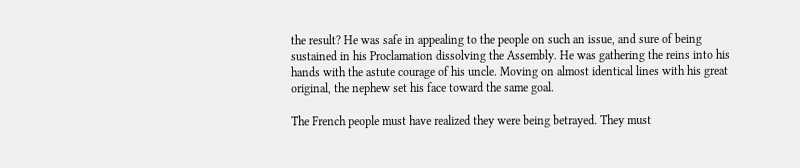the result? He was safe in appealing to the people on such an issue, and sure of being sustained in his Proclamation dissolving the Assembly. He was gathering the reins into his hands with the astute courage of his uncle. Moving on almost identical lines with his great original, the nephew set his face toward the same goal.

The French people must have realized they were being betrayed. They must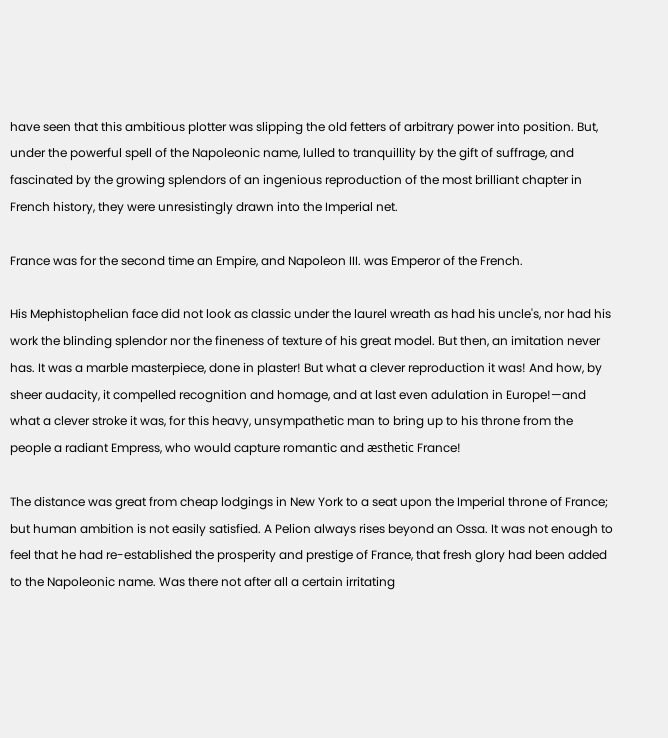have seen that this ambitious plotter was slipping the old fetters of arbitrary power into position. But, under the powerful spell of the Napoleonic name, lulled to tranquillity by the gift of suffrage, and fascinated by the growing splendors of an ingenious reproduction of the most brilliant chapter in French history, they were unresistingly drawn into the Imperial net.

France was for the second time an Empire, and Napoleon III. was Emperor of the French.

His Mephistophelian face did not look as classic under the laurel wreath as had his uncle's, nor had his work the blinding splendor nor the fineness of texture of his great model. But then, an imitation never has. It was a marble masterpiece, done in plaster! But what a clever reproduction it was! And how, by sheer audacity, it compelled recognition and homage, and at last even adulation in Europe!—and what a clever stroke it was, for this heavy, unsympathetic man to bring up to his throne from the people a radiant Empress, who would capture romantic and æsthetic France!

The distance was great from cheap lodgings in New York to a seat upon the Imperial throne of France; but human ambition is not easily satisfied. A Pelion always rises beyond an Ossa. It was not enough to feel that he had re-established the prosperity and prestige of France, that fresh glory had been added to the Napoleonic name. Was there not after all a certain irritating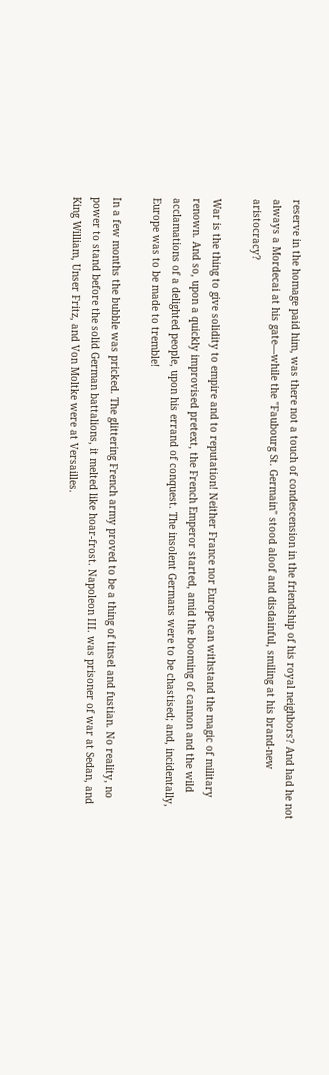reserve in the homage paid him, was there not a touch of condescension in the friendship of his royal neighbors? And had he not always a Mordecai at his gate—while the "Faubourg St. Germain" stood aloof and disdainful, smiling at his brand-new aristocracy?

War is the thing to give solidity to empire and to reputation! Neither France nor Europe can withstand the magic of military renown. And so, upon a quickly improvised pretext, the French Emperor started, amid the booming of cannon and the wild acclamations of a delighted people, upon his errand of conquest. The insolent Germans were to be chastised; and, incidentally, Europe was to be made to tremble!

In a few months the bubble was pricked. The glittering French army proved to be a thing of tinsel and fustian. No reality, no power to stand before the solid German battalions, it melted like hoar-frost. Napoleon III. was prisoner of war at Sedan, and King William, Unser Fritz, and Von Moltke were at Versailles.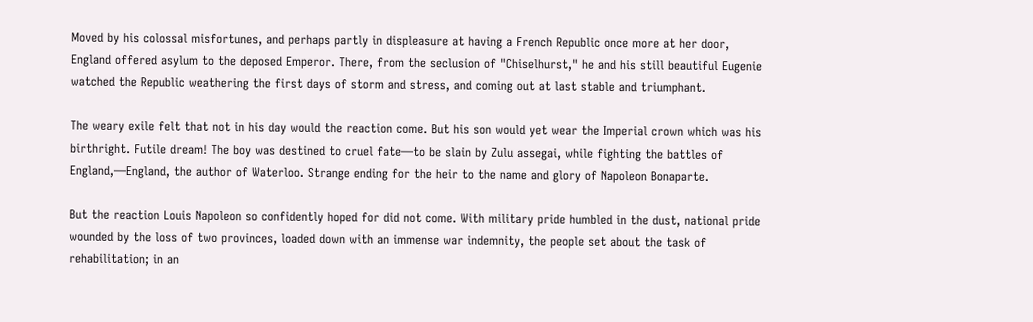Moved by his colossal misfortunes, and perhaps partly in displeasure at having a French Republic once more at her door, England offered asylum to the deposed Emperor. There, from the seclusion of "Chiselhurst," he and his still beautiful Eugenie watched the Republic weathering the first days of storm and stress, and coming out at last stable and triumphant.

The weary exile felt that not in his day would the reaction come. But his son would yet wear the Imperial crown which was his birthright. Futile dream! The boy was destined to cruel fate—to be slain by Zulu assegai, while fighting the battles of England,—England, the author of Waterloo. Strange ending for the heir to the name and glory of Napoleon Bonaparte.

But the reaction Louis Napoleon so confidently hoped for did not come. With military pride humbled in the dust, national pride wounded by the loss of two provinces, loaded down with an immense war indemnity, the people set about the task of rehabilitation; in an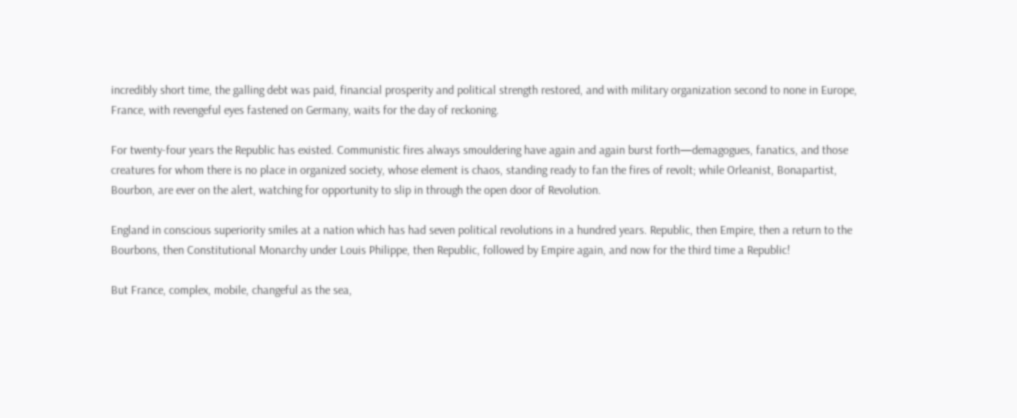incredibly short time, the galling debt was paid, financial prosperity and political strength restored, and with military organization second to none in Europe, France, with revengeful eyes fastened on Germany, waits for the day of reckoning.

For twenty-four years the Republic has existed. Communistic fires always smouldering have again and again burst forth—demagogues, fanatics, and those creatures for whom there is no place in organized society, whose element is chaos, standing ready to fan the fires of revolt; while Orleanist, Bonapartist, Bourbon, are ever on the alert, watching for opportunity to slip in through the open door of Revolution.

England in conscious superiority smiles at a nation which has had seven political revolutions in a hundred years. Republic, then Empire, then a return to the Bourbons, then Constitutional Monarchy under Louis Philippe, then Republic, followed by Empire again, and now for the third time a Republic!

But France, complex, mobile, changeful as the sea,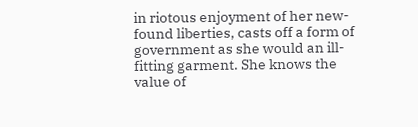in riotous enjoyment of her new-found liberties, casts off a form of government as she would an ill-fitting garment. She knows the value of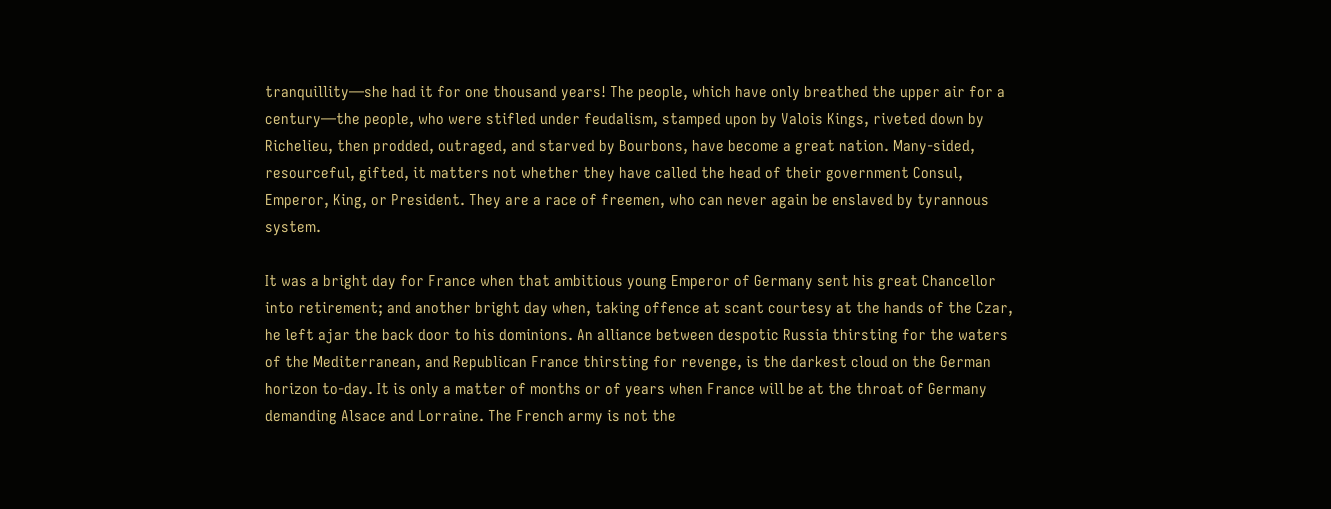tranquillity—she had it for one thousand years! The people, which have only breathed the upper air for a century—the people, who were stifled under feudalism, stamped upon by Valois Kings, riveted down by Richelieu, then prodded, outraged, and starved by Bourbons, have become a great nation. Many-sided, resourceful, gifted, it matters not whether they have called the head of their government Consul, Emperor, King, or President. They are a race of freemen, who can never again be enslaved by tyrannous system.

It was a bright day for France when that ambitious young Emperor of Germany sent his great Chancellor into retirement; and another bright day when, taking offence at scant courtesy at the hands of the Czar, he left ajar the back door to his dominions. An alliance between despotic Russia thirsting for the waters of the Mediterranean, and Republican France thirsting for revenge, is the darkest cloud on the German horizon to-day. It is only a matter of months or of years when France will be at the throat of Germany demanding Alsace and Lorraine. The French army is not the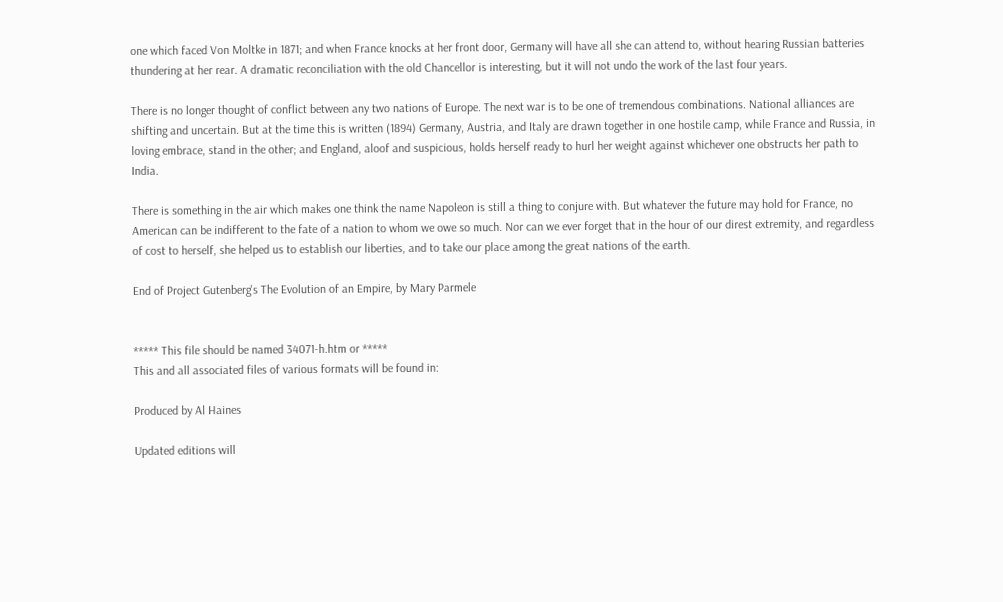one which faced Von Moltke in 1871; and when France knocks at her front door, Germany will have all she can attend to, without hearing Russian batteries thundering at her rear. A dramatic reconciliation with the old Chancellor is interesting, but it will not undo the work of the last four years.

There is no longer thought of conflict between any two nations of Europe. The next war is to be one of tremendous combinations. National alliances are shifting and uncertain. But at the time this is written (1894) Germany, Austria, and Italy are drawn together in one hostile camp, while France and Russia, in loving embrace, stand in the other; and England, aloof and suspicious, holds herself ready to hurl her weight against whichever one obstructs her path to India.

There is something in the air which makes one think the name Napoleon is still a thing to conjure with. But whatever the future may hold for France, no American can be indifferent to the fate of a nation to whom we owe so much. Nor can we ever forget that in the hour of our direst extremity, and regardless of cost to herself, she helped us to establish our liberties, and to take our place among the great nations of the earth.

End of Project Gutenberg's The Evolution of an Empire, by Mary Parmele


***** This file should be named 34071-h.htm or *****
This and all associated files of various formats will be found in:

Produced by Al Haines

Updated editions will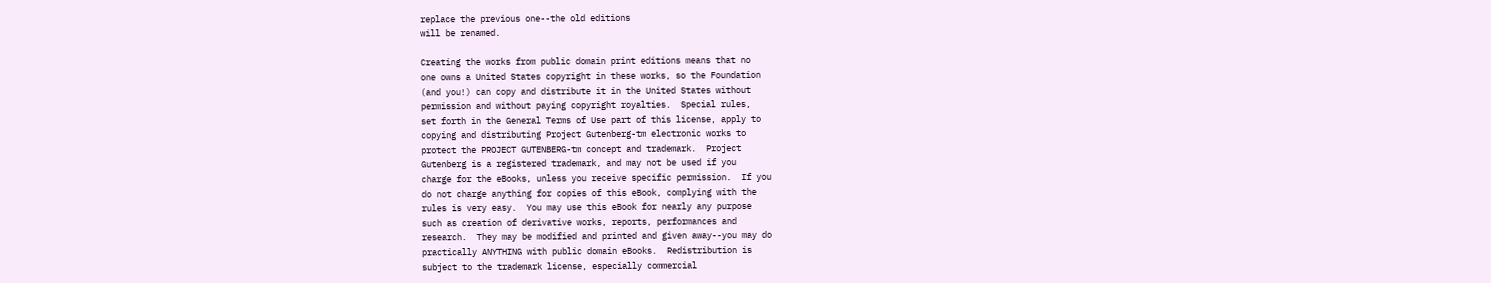replace the previous one--the old editions
will be renamed.

Creating the works from public domain print editions means that no
one owns a United States copyright in these works, so the Foundation
(and you!) can copy and distribute it in the United States without
permission and without paying copyright royalties.  Special rules,
set forth in the General Terms of Use part of this license, apply to
copying and distributing Project Gutenberg-tm electronic works to
protect the PROJECT GUTENBERG-tm concept and trademark.  Project
Gutenberg is a registered trademark, and may not be used if you
charge for the eBooks, unless you receive specific permission.  If you
do not charge anything for copies of this eBook, complying with the
rules is very easy.  You may use this eBook for nearly any purpose
such as creation of derivative works, reports, performances and
research.  They may be modified and printed and given away--you may do
practically ANYTHING with public domain eBooks.  Redistribution is
subject to the trademark license, especially commercial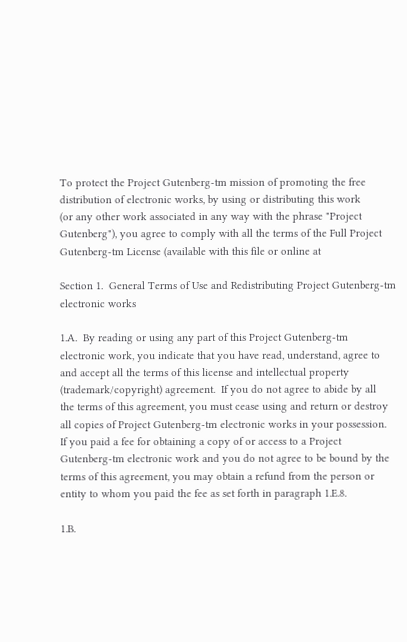To protect the Project Gutenberg-tm mission of promoting the free
distribution of electronic works, by using or distributing this work
(or any other work associated in any way with the phrase "Project
Gutenberg"), you agree to comply with all the terms of the Full Project
Gutenberg-tm License (available with this file or online at

Section 1.  General Terms of Use and Redistributing Project Gutenberg-tm
electronic works

1.A.  By reading or using any part of this Project Gutenberg-tm
electronic work, you indicate that you have read, understand, agree to
and accept all the terms of this license and intellectual property
(trademark/copyright) agreement.  If you do not agree to abide by all
the terms of this agreement, you must cease using and return or destroy
all copies of Project Gutenberg-tm electronic works in your possession.
If you paid a fee for obtaining a copy of or access to a Project
Gutenberg-tm electronic work and you do not agree to be bound by the
terms of this agreement, you may obtain a refund from the person or
entity to whom you paid the fee as set forth in paragraph 1.E.8.

1.B.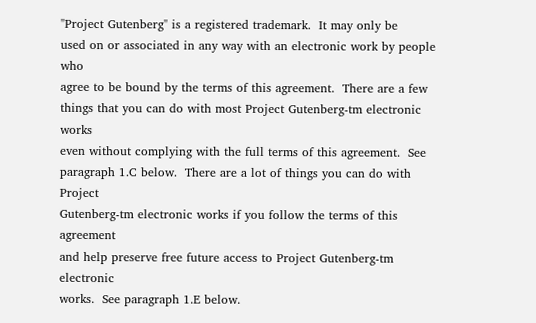"Project Gutenberg" is a registered trademark.  It may only be
used on or associated in any way with an electronic work by people who
agree to be bound by the terms of this agreement.  There are a few
things that you can do with most Project Gutenberg-tm electronic works
even without complying with the full terms of this agreement.  See
paragraph 1.C below.  There are a lot of things you can do with Project
Gutenberg-tm electronic works if you follow the terms of this agreement
and help preserve free future access to Project Gutenberg-tm electronic
works.  See paragraph 1.E below.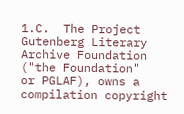1.C.  The Project Gutenberg Literary Archive Foundation ("the Foundation"
or PGLAF), owns a compilation copyright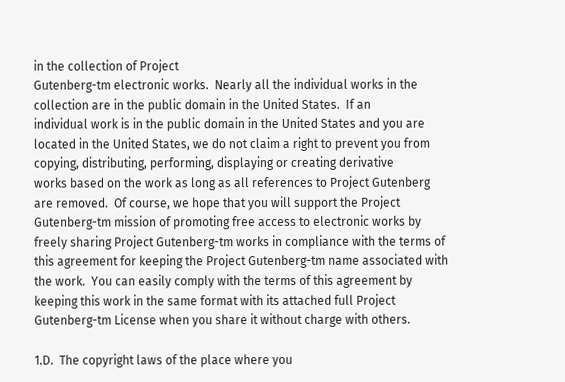in the collection of Project
Gutenberg-tm electronic works.  Nearly all the individual works in the
collection are in the public domain in the United States.  If an
individual work is in the public domain in the United States and you are
located in the United States, we do not claim a right to prevent you from
copying, distributing, performing, displaying or creating derivative
works based on the work as long as all references to Project Gutenberg
are removed.  Of course, we hope that you will support the Project
Gutenberg-tm mission of promoting free access to electronic works by
freely sharing Project Gutenberg-tm works in compliance with the terms of
this agreement for keeping the Project Gutenberg-tm name associated with
the work.  You can easily comply with the terms of this agreement by
keeping this work in the same format with its attached full Project
Gutenberg-tm License when you share it without charge with others.

1.D.  The copyright laws of the place where you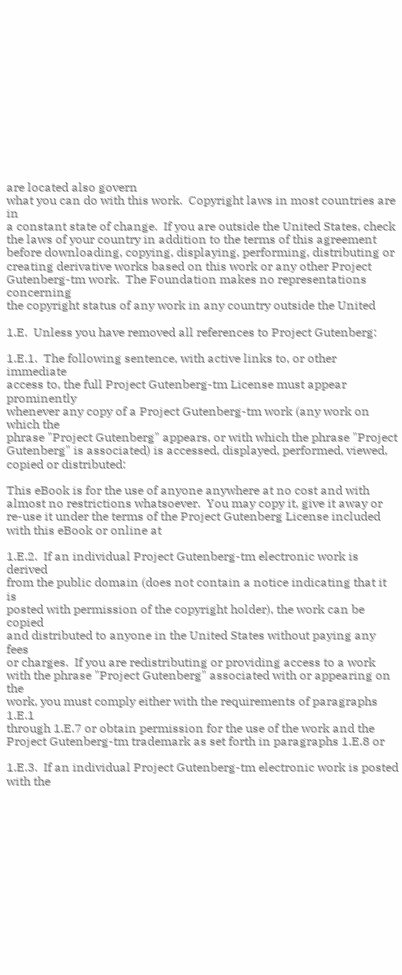are located also govern
what you can do with this work.  Copyright laws in most countries are in
a constant state of change.  If you are outside the United States, check
the laws of your country in addition to the terms of this agreement
before downloading, copying, displaying, performing, distributing or
creating derivative works based on this work or any other Project
Gutenberg-tm work.  The Foundation makes no representations concerning
the copyright status of any work in any country outside the United

1.E.  Unless you have removed all references to Project Gutenberg:

1.E.1.  The following sentence, with active links to, or other immediate
access to, the full Project Gutenberg-tm License must appear prominently
whenever any copy of a Project Gutenberg-tm work (any work on which the
phrase "Project Gutenberg" appears, or with which the phrase "Project
Gutenberg" is associated) is accessed, displayed, performed, viewed,
copied or distributed:

This eBook is for the use of anyone anywhere at no cost and with
almost no restrictions whatsoever.  You may copy it, give it away or
re-use it under the terms of the Project Gutenberg License included
with this eBook or online at

1.E.2.  If an individual Project Gutenberg-tm electronic work is derived
from the public domain (does not contain a notice indicating that it is
posted with permission of the copyright holder), the work can be copied
and distributed to anyone in the United States without paying any fees
or charges.  If you are redistributing or providing access to a work
with the phrase "Project Gutenberg" associated with or appearing on the
work, you must comply either with the requirements of paragraphs 1.E.1
through 1.E.7 or obtain permission for the use of the work and the
Project Gutenberg-tm trademark as set forth in paragraphs 1.E.8 or

1.E.3.  If an individual Project Gutenberg-tm electronic work is posted
with the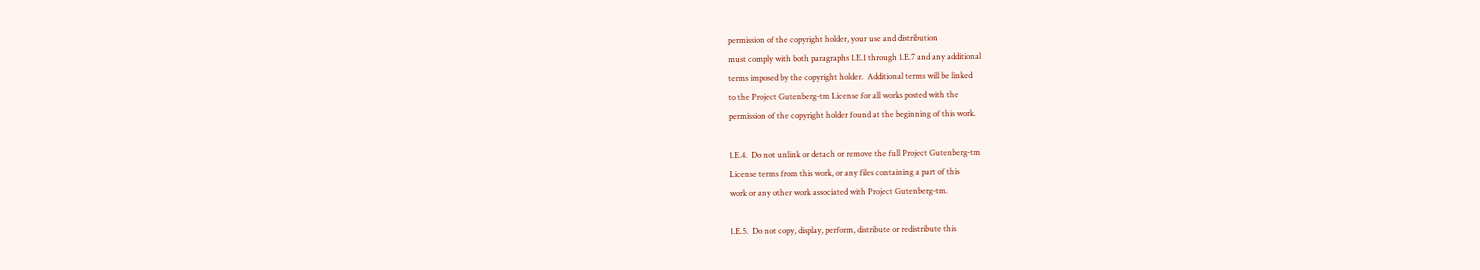permission of the copyright holder, your use and distribution
must comply with both paragraphs 1.E.1 through 1.E.7 and any additional
terms imposed by the copyright holder.  Additional terms will be linked
to the Project Gutenberg-tm License for all works posted with the
permission of the copyright holder found at the beginning of this work.

1.E.4.  Do not unlink or detach or remove the full Project Gutenberg-tm
License terms from this work, or any files containing a part of this
work or any other work associated with Project Gutenberg-tm.

1.E.5.  Do not copy, display, perform, distribute or redistribute this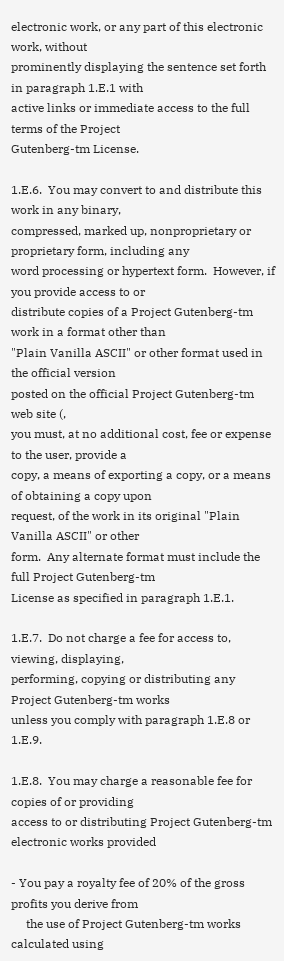electronic work, or any part of this electronic work, without
prominently displaying the sentence set forth in paragraph 1.E.1 with
active links or immediate access to the full terms of the Project
Gutenberg-tm License.

1.E.6.  You may convert to and distribute this work in any binary,
compressed, marked up, nonproprietary or proprietary form, including any
word processing or hypertext form.  However, if you provide access to or
distribute copies of a Project Gutenberg-tm work in a format other than
"Plain Vanilla ASCII" or other format used in the official version
posted on the official Project Gutenberg-tm web site (,
you must, at no additional cost, fee or expense to the user, provide a
copy, a means of exporting a copy, or a means of obtaining a copy upon
request, of the work in its original "Plain Vanilla ASCII" or other
form.  Any alternate format must include the full Project Gutenberg-tm
License as specified in paragraph 1.E.1.

1.E.7.  Do not charge a fee for access to, viewing, displaying,
performing, copying or distributing any Project Gutenberg-tm works
unless you comply with paragraph 1.E.8 or 1.E.9.

1.E.8.  You may charge a reasonable fee for copies of or providing
access to or distributing Project Gutenberg-tm electronic works provided

- You pay a royalty fee of 20% of the gross profits you derive from
     the use of Project Gutenberg-tm works calculated using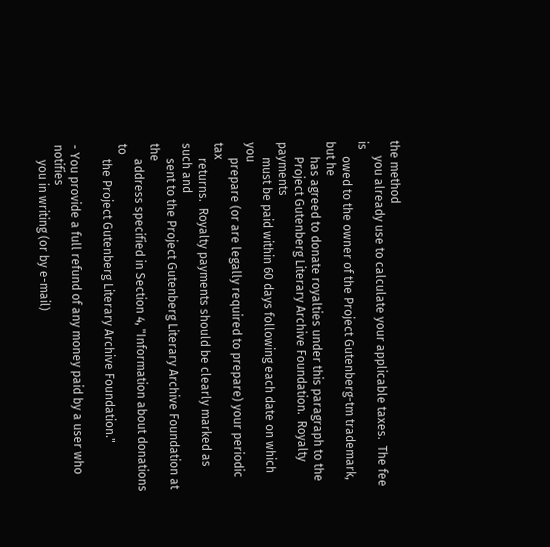the method
     you already use to calculate your applicable taxes.  The fee is
     owed to the owner of the Project Gutenberg-tm trademark, but he
     has agreed to donate royalties under this paragraph to the
     Project Gutenberg Literary Archive Foundation.  Royalty payments
     must be paid within 60 days following each date on which you
     prepare (or are legally required to prepare) your periodic tax
     returns.  Royalty payments should be clearly marked as such and
     sent to the Project Gutenberg Literary Archive Foundation at the
     address specified in Section 4, "Information about donations to
     the Project Gutenberg Literary Archive Foundation."

- You provide a full refund of any money paid by a user who notifies
     you in writing (or by e-mail)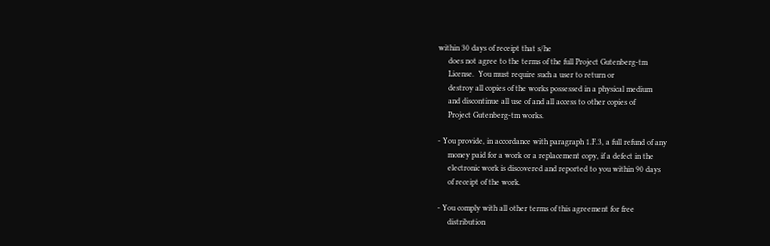within 30 days of receipt that s/he
     does not agree to the terms of the full Project Gutenberg-tm
     License.  You must require such a user to return or
     destroy all copies of the works possessed in a physical medium
     and discontinue all use of and all access to other copies of
     Project Gutenberg-tm works.

- You provide, in accordance with paragraph 1.F.3, a full refund of any
     money paid for a work or a replacement copy, if a defect in the
     electronic work is discovered and reported to you within 90 days
     of receipt of the work.

- You comply with all other terms of this agreement for free
     distribution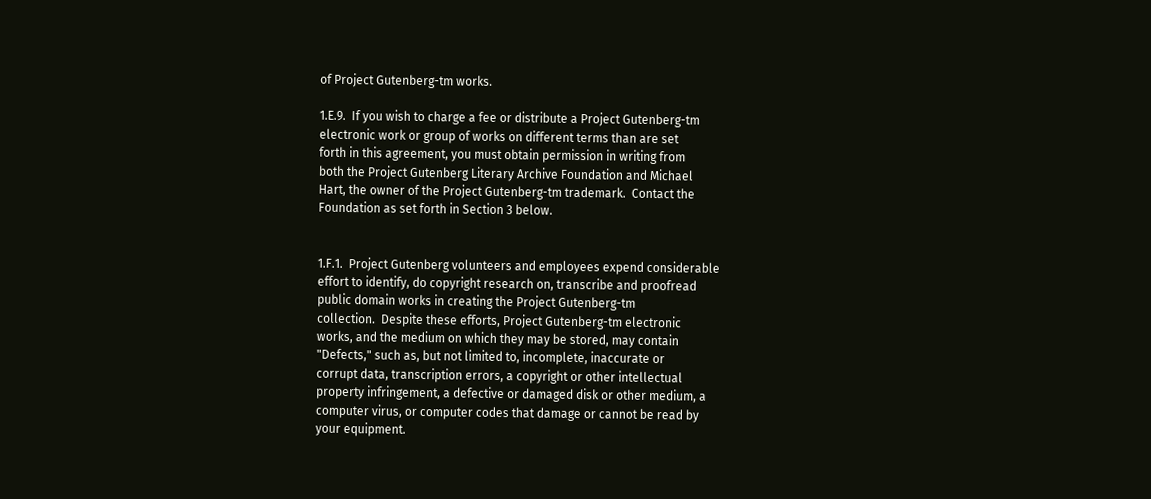of Project Gutenberg-tm works.

1.E.9.  If you wish to charge a fee or distribute a Project Gutenberg-tm
electronic work or group of works on different terms than are set
forth in this agreement, you must obtain permission in writing from
both the Project Gutenberg Literary Archive Foundation and Michael
Hart, the owner of the Project Gutenberg-tm trademark.  Contact the
Foundation as set forth in Section 3 below.


1.F.1.  Project Gutenberg volunteers and employees expend considerable
effort to identify, do copyright research on, transcribe and proofread
public domain works in creating the Project Gutenberg-tm
collection.  Despite these efforts, Project Gutenberg-tm electronic
works, and the medium on which they may be stored, may contain
"Defects," such as, but not limited to, incomplete, inaccurate or
corrupt data, transcription errors, a copyright or other intellectual
property infringement, a defective or damaged disk or other medium, a
computer virus, or computer codes that damage or cannot be read by
your equipment.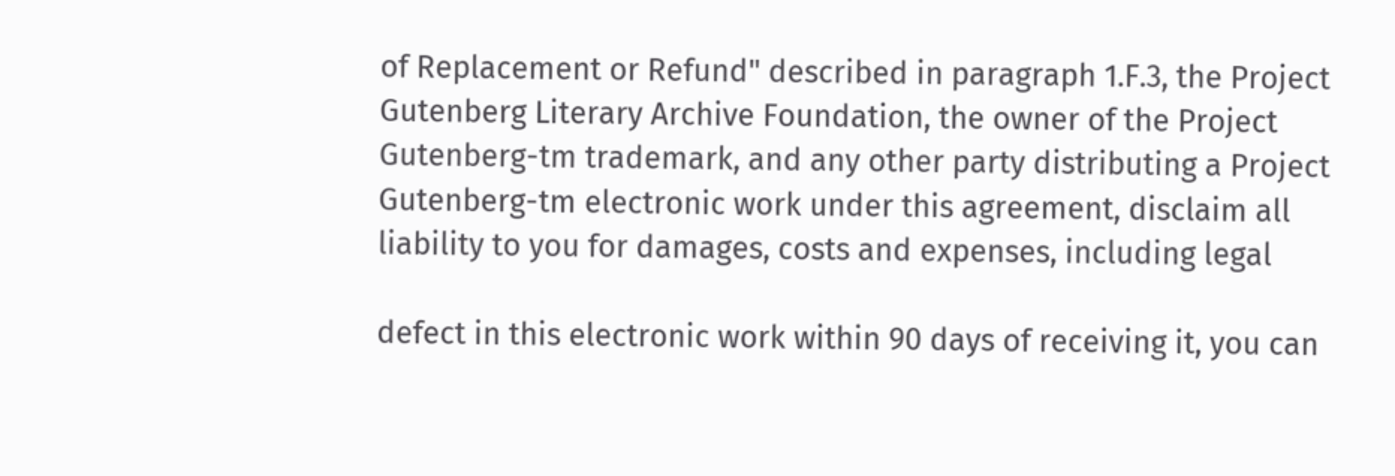of Replacement or Refund" described in paragraph 1.F.3, the Project
Gutenberg Literary Archive Foundation, the owner of the Project
Gutenberg-tm trademark, and any other party distributing a Project
Gutenberg-tm electronic work under this agreement, disclaim all
liability to you for damages, costs and expenses, including legal

defect in this electronic work within 90 days of receiving it, you can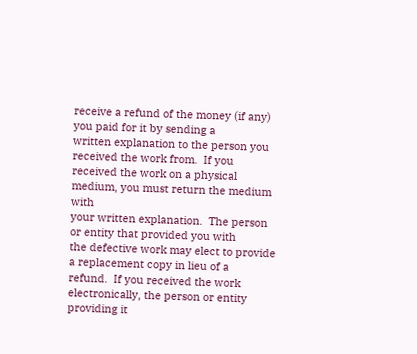receive a refund of the money (if any) you paid for it by sending a
written explanation to the person you received the work from.  If you
received the work on a physical medium, you must return the medium with
your written explanation.  The person or entity that provided you with
the defective work may elect to provide a replacement copy in lieu of a
refund.  If you received the work electronically, the person or entity
providing it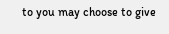to you may choose to give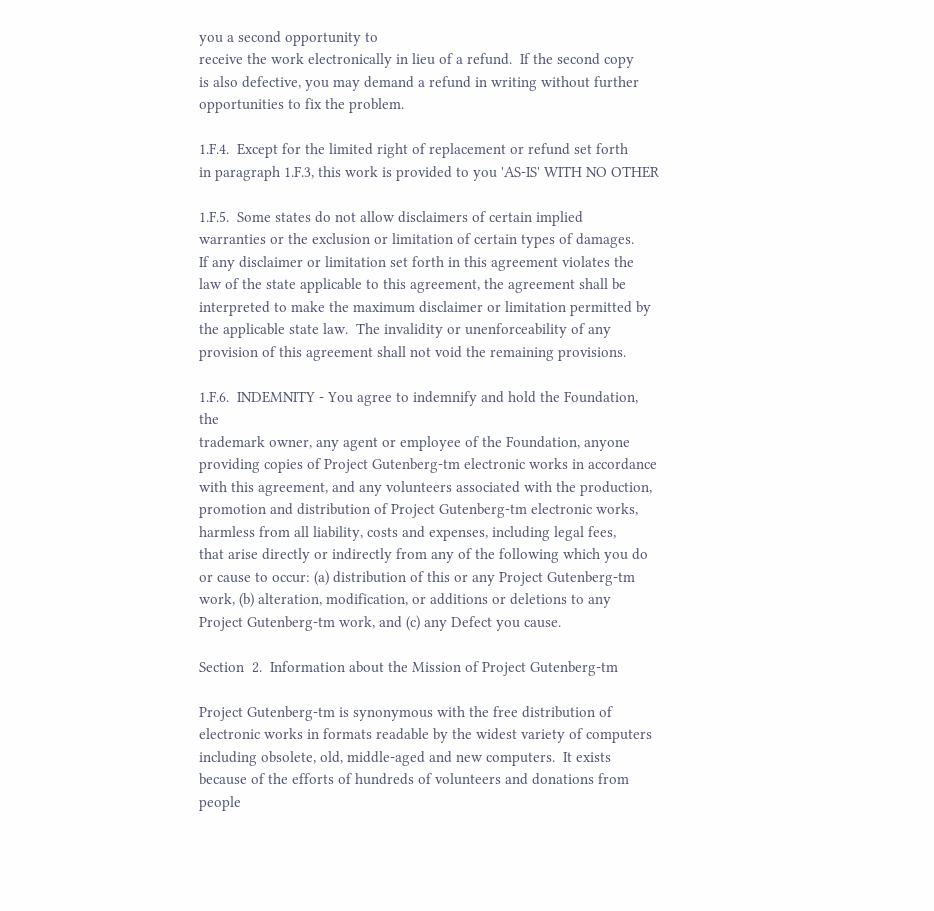you a second opportunity to
receive the work electronically in lieu of a refund.  If the second copy
is also defective, you may demand a refund in writing without further
opportunities to fix the problem.

1.F.4.  Except for the limited right of replacement or refund set forth
in paragraph 1.F.3, this work is provided to you 'AS-IS' WITH NO OTHER

1.F.5.  Some states do not allow disclaimers of certain implied
warranties or the exclusion or limitation of certain types of damages.
If any disclaimer or limitation set forth in this agreement violates the
law of the state applicable to this agreement, the agreement shall be
interpreted to make the maximum disclaimer or limitation permitted by
the applicable state law.  The invalidity or unenforceability of any
provision of this agreement shall not void the remaining provisions.

1.F.6.  INDEMNITY - You agree to indemnify and hold the Foundation, the
trademark owner, any agent or employee of the Foundation, anyone
providing copies of Project Gutenberg-tm electronic works in accordance
with this agreement, and any volunteers associated with the production,
promotion and distribution of Project Gutenberg-tm electronic works,
harmless from all liability, costs and expenses, including legal fees,
that arise directly or indirectly from any of the following which you do
or cause to occur: (a) distribution of this or any Project Gutenberg-tm
work, (b) alteration, modification, or additions or deletions to any
Project Gutenberg-tm work, and (c) any Defect you cause.

Section  2.  Information about the Mission of Project Gutenberg-tm

Project Gutenberg-tm is synonymous with the free distribution of
electronic works in formats readable by the widest variety of computers
including obsolete, old, middle-aged and new computers.  It exists
because of the efforts of hundreds of volunteers and donations from
people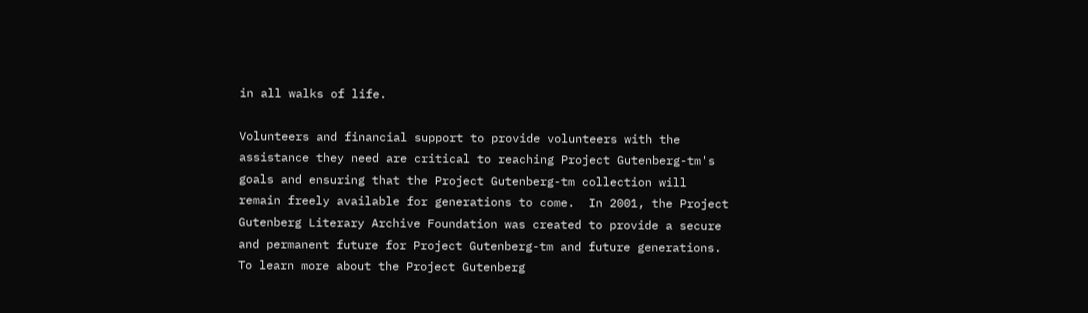in all walks of life.

Volunteers and financial support to provide volunteers with the
assistance they need are critical to reaching Project Gutenberg-tm's
goals and ensuring that the Project Gutenberg-tm collection will
remain freely available for generations to come.  In 2001, the Project
Gutenberg Literary Archive Foundation was created to provide a secure
and permanent future for Project Gutenberg-tm and future generations.
To learn more about the Project Gutenberg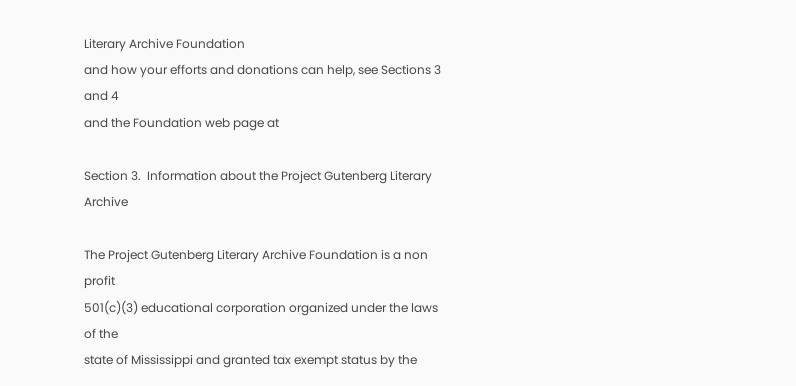Literary Archive Foundation
and how your efforts and donations can help, see Sections 3 and 4
and the Foundation web page at

Section 3.  Information about the Project Gutenberg Literary Archive

The Project Gutenberg Literary Archive Foundation is a non profit
501(c)(3) educational corporation organized under the laws of the
state of Mississippi and granted tax exempt status by the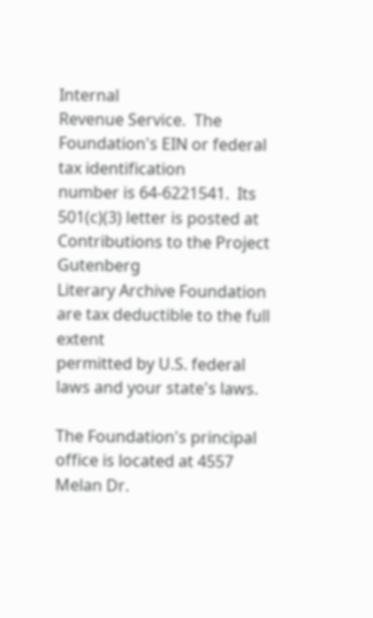Internal
Revenue Service.  The Foundation's EIN or federal tax identification
number is 64-6221541.  Its 501(c)(3) letter is posted at  Contributions to the Project Gutenberg
Literary Archive Foundation are tax deductible to the full extent
permitted by U.S. federal laws and your state's laws.

The Foundation's principal office is located at 4557 Melan Dr.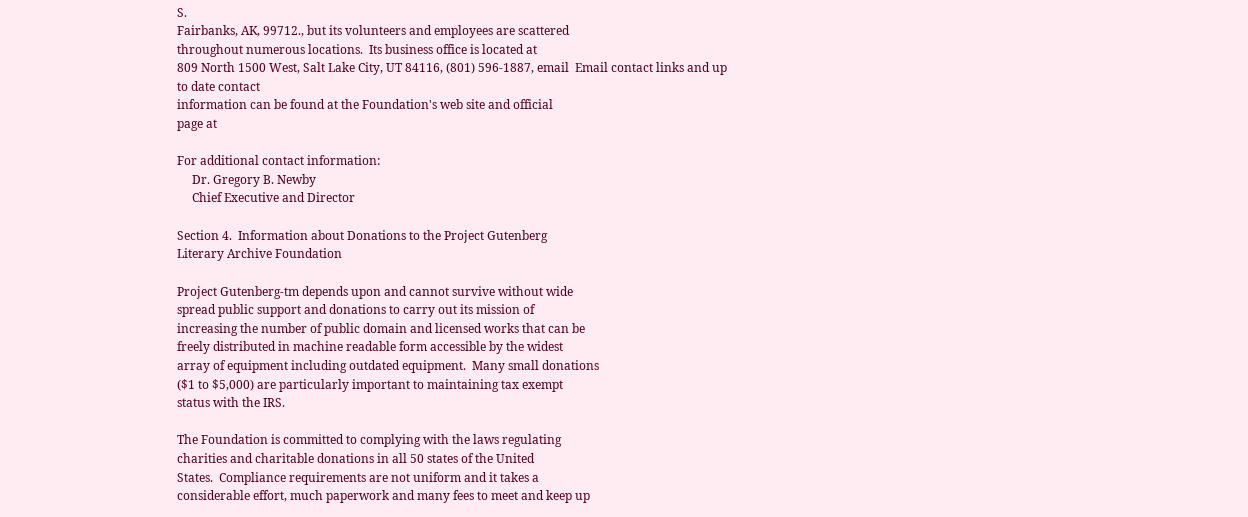S.
Fairbanks, AK, 99712., but its volunteers and employees are scattered
throughout numerous locations.  Its business office is located at
809 North 1500 West, Salt Lake City, UT 84116, (801) 596-1887, email  Email contact links and up to date contact
information can be found at the Foundation's web site and official
page at

For additional contact information:
     Dr. Gregory B. Newby
     Chief Executive and Director

Section 4.  Information about Donations to the Project Gutenberg
Literary Archive Foundation

Project Gutenberg-tm depends upon and cannot survive without wide
spread public support and donations to carry out its mission of
increasing the number of public domain and licensed works that can be
freely distributed in machine readable form accessible by the widest
array of equipment including outdated equipment.  Many small donations
($1 to $5,000) are particularly important to maintaining tax exempt
status with the IRS.

The Foundation is committed to complying with the laws regulating
charities and charitable donations in all 50 states of the United
States.  Compliance requirements are not uniform and it takes a
considerable effort, much paperwork and many fees to meet and keep up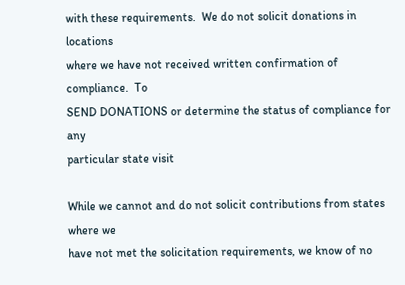with these requirements.  We do not solicit donations in locations
where we have not received written confirmation of compliance.  To
SEND DONATIONS or determine the status of compliance for any
particular state visit

While we cannot and do not solicit contributions from states where we
have not met the solicitation requirements, we know of no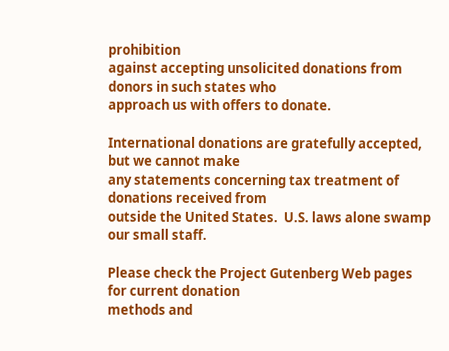prohibition
against accepting unsolicited donations from donors in such states who
approach us with offers to donate.

International donations are gratefully accepted, but we cannot make
any statements concerning tax treatment of donations received from
outside the United States.  U.S. laws alone swamp our small staff.

Please check the Project Gutenberg Web pages for current donation
methods and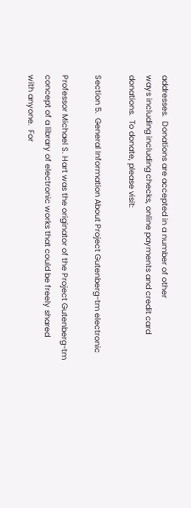addresses.  Donations are accepted in a number of other
ways including including checks, online payments and credit card
donations.  To donate, please visit:

Section 5.  General Information About Project Gutenberg-tm electronic

Professor Michael S. Hart was the originator of the Project Gutenberg-tm
concept of a library of electronic works that could be freely shared
with anyone.  For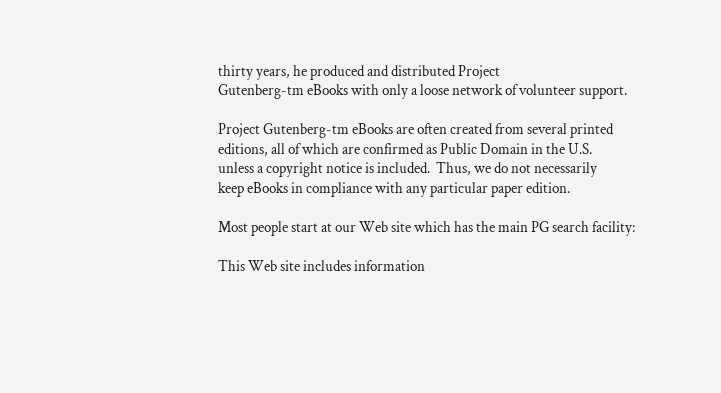thirty years, he produced and distributed Project
Gutenberg-tm eBooks with only a loose network of volunteer support.

Project Gutenberg-tm eBooks are often created from several printed
editions, all of which are confirmed as Public Domain in the U.S.
unless a copyright notice is included.  Thus, we do not necessarily
keep eBooks in compliance with any particular paper edition.

Most people start at our Web site which has the main PG search facility:

This Web site includes information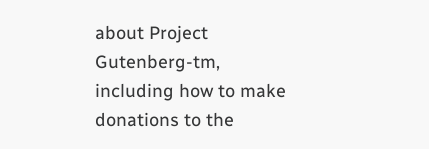about Project Gutenberg-tm,
including how to make donations to the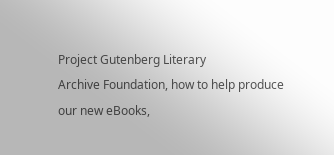Project Gutenberg Literary
Archive Foundation, how to help produce our new eBooks,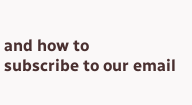and how to
subscribe to our email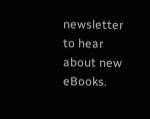newsletter to hear about new eBooks.